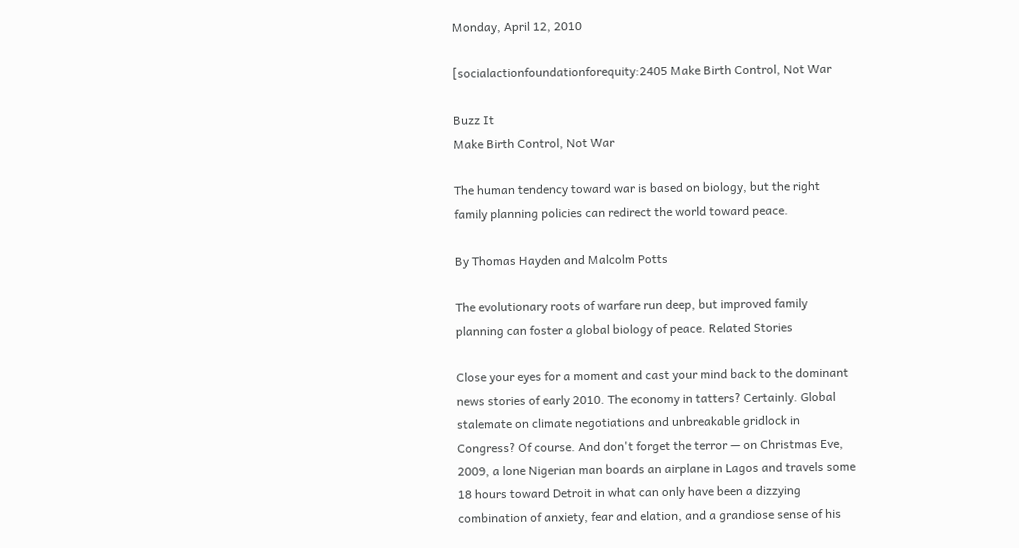Monday, April 12, 2010

[socialactionfoundationforequity:2405 Make Birth Control, Not War

Buzz It
Make Birth Control, Not War

The human tendency toward war is based on biology, but the right
family planning policies can redirect the world toward peace.

By Thomas Hayden and Malcolm Potts

The evolutionary roots of warfare run deep, but improved family
planning can foster a global biology of peace. Related Stories

Close your eyes for a moment and cast your mind back to the dominant
news stories of early 2010. The economy in tatters? Certainly. Global
stalemate on climate negotiations and unbreakable gridlock in
Congress? Of course. And don't forget the terror — on Christmas Eve,
2009, a lone Nigerian man boards an airplane in Lagos and travels some
18 hours toward Detroit in what can only have been a dizzying
combination of anxiety, fear and elation, and a grandiose sense of his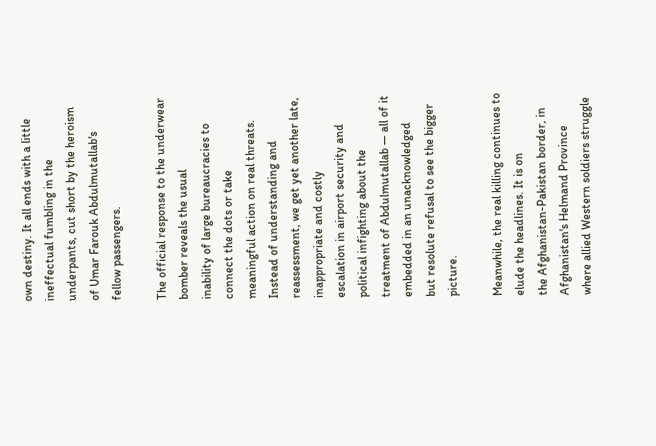own destiny. It all ends with a little ineffectual fumbling in the
underpants, cut short by the heroism of Umar Farouk Abdulmutallab's
fellow passengers.

The official response to the underwear bomber reveals the usual
inability of large bureaucracies to connect the dots or take
meaningful action on real threats. Instead of understanding and
reassessment, we get yet another late, inappropriate and costly
escalation in airport security and political infighting about the
treatment of Abdulmutallab — all of it embedded in an unacknowledged
but resolute refusal to see the bigger picture.

Meanwhile, the real killing continues to elude the headlines. It is on
the Afghanistan-Pakistan border, in Afghanistan's Helmand Province
where allied Western soldiers struggle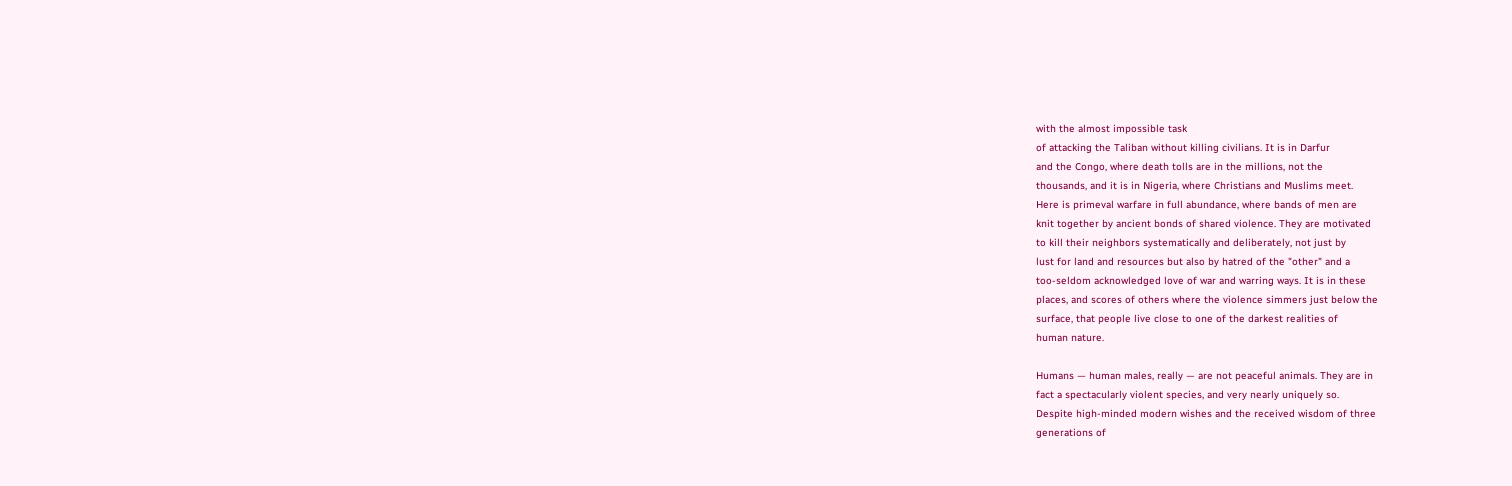with the almost impossible task
of attacking the Taliban without killing civilians. It is in Darfur
and the Congo, where death tolls are in the millions, not the
thousands, and it is in Nigeria, where Christians and Muslims meet.
Here is primeval warfare in full abundance, where bands of men are
knit together by ancient bonds of shared violence. They are motivated
to kill their neighbors systematically and deliberately, not just by
lust for land and resources but also by hatred of the "other" and a
too-seldom acknowledged love of war and warring ways. It is in these
places, and scores of others where the violence simmers just below the
surface, that people live close to one of the darkest realities of
human nature.

Humans — human males, really — are not peaceful animals. They are in
fact a spectacularly violent species, and very nearly uniquely so.
Despite high-minded modern wishes and the received wisdom of three
generations of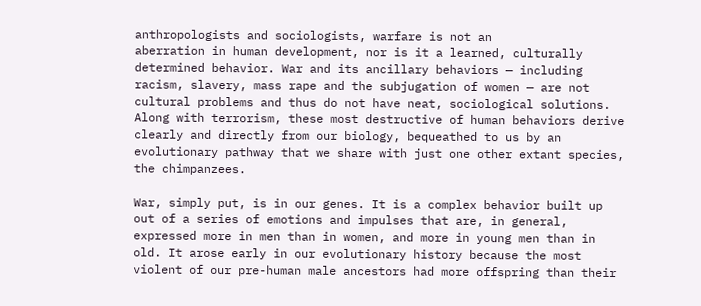anthropologists and sociologists, warfare is not an
aberration in human development, nor is it a learned, culturally
determined behavior. War and its ancillary behaviors — including
racism, slavery, mass rape and the subjugation of women — are not
cultural problems and thus do not have neat, sociological solutions.
Along with terrorism, these most destructive of human behaviors derive
clearly and directly from our biology, bequeathed to us by an
evolutionary pathway that we share with just one other extant species,
the chimpanzees.

War, simply put, is in our genes. It is a complex behavior built up
out of a series of emotions and impulses that are, in general,
expressed more in men than in women, and more in young men than in
old. It arose early in our evolutionary history because the most
violent of our pre-human male ancestors had more offspring than their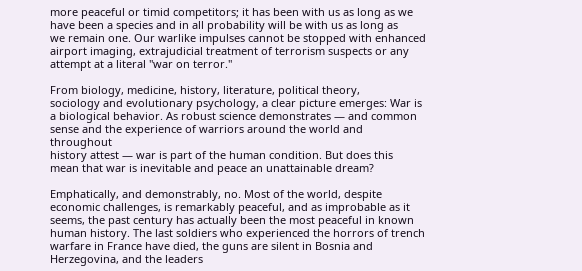more peaceful or timid competitors; it has been with us as long as we
have been a species and in all probability will be with us as long as
we remain one. Our warlike impulses cannot be stopped with enhanced
airport imaging, extrajudicial treatment of terrorism suspects or any
attempt at a literal "war on terror."

From biology, medicine, history, literature, political theory,
sociology and evolutionary psychology, a clear picture emerges: War is
a biological behavior. As robust science demonstrates — and common
sense and the experience of warriors around the world and throughout
history attest — war is part of the human condition. But does this
mean that war is inevitable and peace an unattainable dream?

Emphatically, and demonstrably, no. Most of the world, despite
economic challenges, is remarkably peaceful, and as improbable as it
seems, the past century has actually been the most peaceful in known
human history. The last soldiers who experienced the horrors of trench
warfare in France have died, the guns are silent in Bosnia and
Herzegovina, and the leaders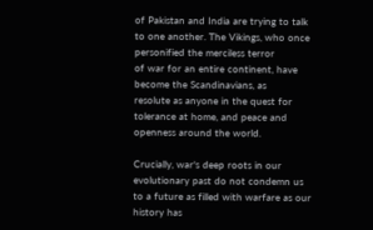of Pakistan and India are trying to talk
to one another. The Vikings, who once personified the merciless terror
of war for an entire continent, have become the Scandinavians, as
resolute as anyone in the quest for tolerance at home, and peace and
openness around the world.

Crucially, war's deep roots in our evolutionary past do not condemn us
to a future as filled with warfare as our history has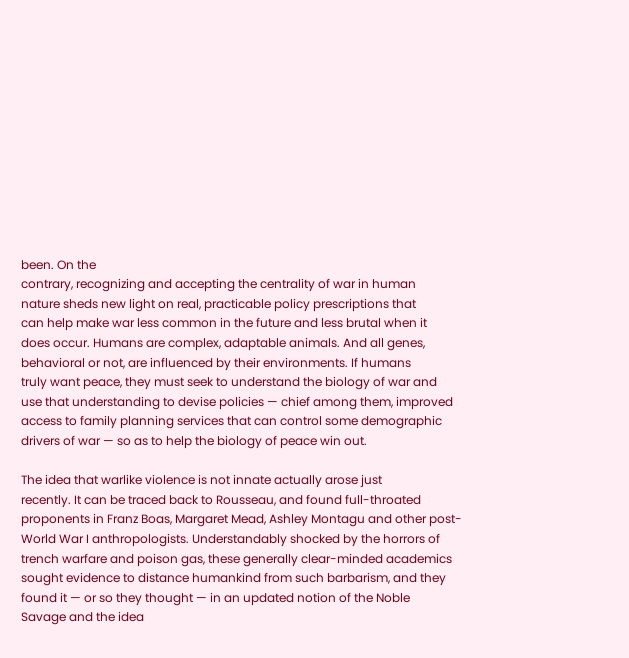been. On the
contrary, recognizing and accepting the centrality of war in human
nature sheds new light on real, practicable policy prescriptions that
can help make war less common in the future and less brutal when it
does occur. Humans are complex, adaptable animals. And all genes,
behavioral or not, are influenced by their environments. If humans
truly want peace, they must seek to understand the biology of war and
use that understanding to devise policies — chief among them, improved
access to family planning services that can control some demographic
drivers of war — so as to help the biology of peace win out.

The idea that warlike violence is not innate actually arose just
recently. It can be traced back to Rousseau, and found full-throated
proponents in Franz Boas, Margaret Mead, Ashley Montagu and other post-
World War I anthropologists. Understandably shocked by the horrors of
trench warfare and poison gas, these generally clear-minded academics
sought evidence to distance humankind from such barbarism, and they
found it — or so they thought — in an updated notion of the Noble
Savage and the idea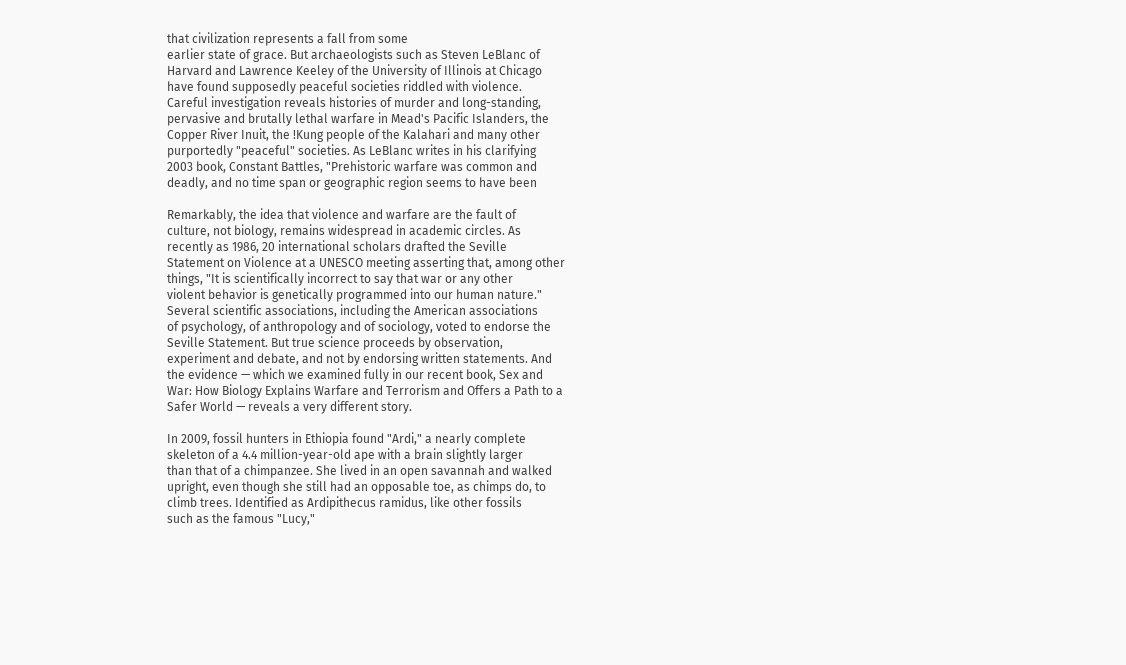that civilization represents a fall from some
earlier state of grace. But archaeologists such as Steven LeBlanc of
Harvard and Lawrence Keeley of the University of Illinois at Chicago
have found supposedly peaceful societies riddled with violence.
Careful investigation reveals histories of murder and long-standing,
pervasive and brutally lethal warfare in Mead's Pacific Islanders, the
Copper River Inuit, the !Kung people of the Kalahari and many other
purportedly "peaceful" societies. As LeBlanc writes in his clarifying
2003 book, Constant Battles, "Prehistoric warfare was common and
deadly, and no time span or geographic region seems to have been

Remarkably, the idea that violence and warfare are the fault of
culture, not biology, remains widespread in academic circles. As
recently as 1986, 20 international scholars drafted the Seville
Statement on Violence at a UNESCO meeting asserting that, among other
things, "It is scientifically incorrect to say that war or any other
violent behavior is genetically programmed into our human nature."
Several scientific associations, including the American associations
of psychology, of anthropology and of sociology, voted to endorse the
Seville Statement. But true science proceeds by observation,
experiment and debate, and not by endorsing written statements. And
the evidence — which we examined fully in our recent book, Sex and
War: How Biology Explains Warfare and Terrorism and Offers a Path to a
Safer World — reveals a very different story.

In 2009, fossil hunters in Ethiopia found "Ardi," a nearly complete
skeleton of a 4.4 million-year-old ape with a brain slightly larger
than that of a chimpanzee. She lived in an open savannah and walked
upright, even though she still had an opposable toe, as chimps do, to
climb trees. Identified as Ardipithecus ramidus, like other fossils
such as the famous "Lucy,"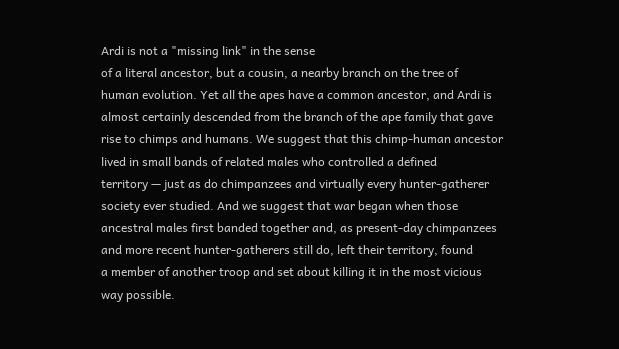Ardi is not a "missing link" in the sense
of a literal ancestor, but a cousin, a nearby branch on the tree of
human evolution. Yet all the apes have a common ancestor, and Ardi is
almost certainly descended from the branch of the ape family that gave
rise to chimps and humans. We suggest that this chimp-human ancestor
lived in small bands of related males who controlled a defined
territory — just as do chimpanzees and virtually every hunter-gatherer
society ever studied. And we suggest that war began when those
ancestral males first banded together and, as present-day chimpanzees
and more recent hunter-gatherers still do, left their territory, found
a member of another troop and set about killing it in the most vicious
way possible.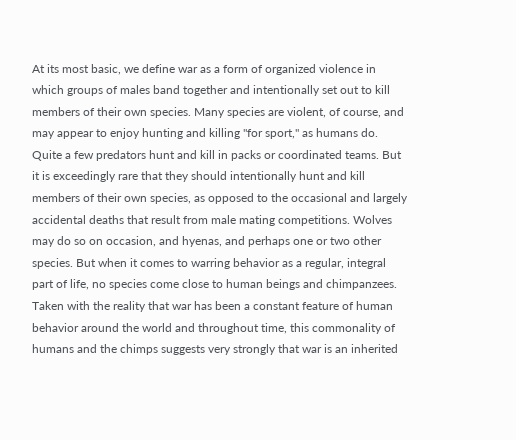At its most basic, we define war as a form of organized violence in
which groups of males band together and intentionally set out to kill
members of their own species. Many species are violent, of course, and
may appear to enjoy hunting and killing "for sport," as humans do.
Quite a few predators hunt and kill in packs or coordinated teams. But
it is exceedingly rare that they should intentionally hunt and kill
members of their own species, as opposed to the occasional and largely
accidental deaths that result from male mating competitions. Wolves
may do so on occasion, and hyenas, and perhaps one or two other
species. But when it comes to warring behavior as a regular, integral
part of life, no species come close to human beings and chimpanzees.
Taken with the reality that war has been a constant feature of human
behavior around the world and throughout time, this commonality of
humans and the chimps suggests very strongly that war is an inherited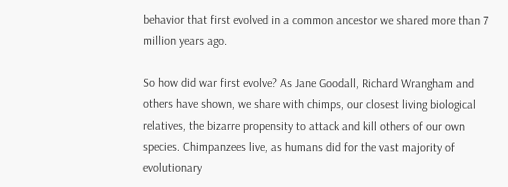behavior that first evolved in a common ancestor we shared more than 7
million years ago.

So how did war first evolve? As Jane Goodall, Richard Wrangham and
others have shown, we share with chimps, our closest living biological
relatives, the bizarre propensity to attack and kill others of our own
species. Chimpanzees live, as humans did for the vast majority of
evolutionary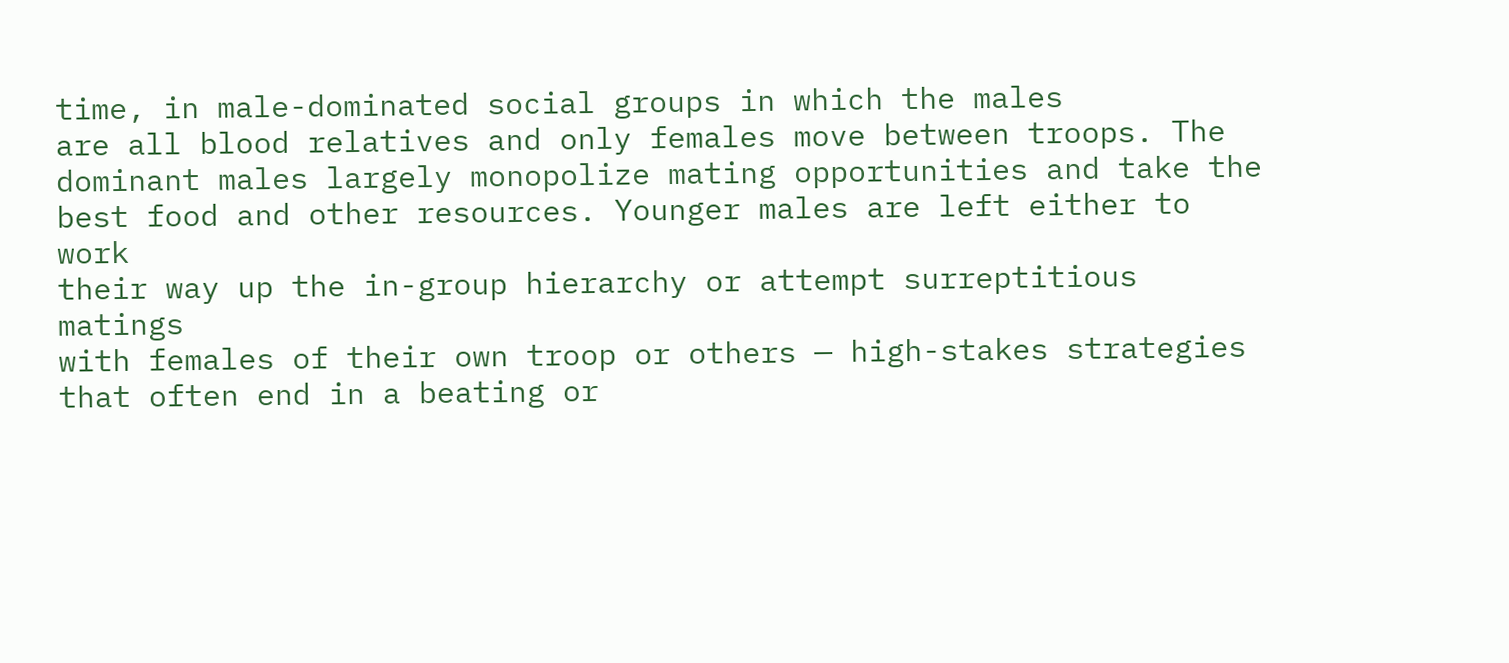time, in male-dominated social groups in which the males
are all blood relatives and only females move between troops. The
dominant males largely monopolize mating opportunities and take the
best food and other resources. Younger males are left either to work
their way up the in-group hierarchy or attempt surreptitious matings
with females of their own troop or others — high-stakes strategies
that often end in a beating or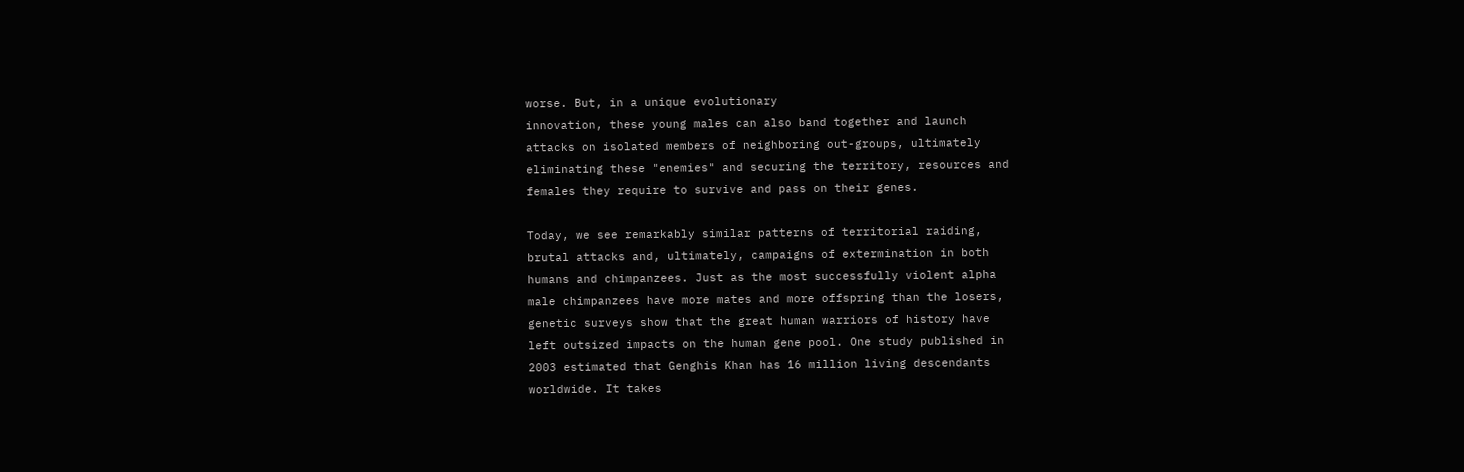worse. But, in a unique evolutionary
innovation, these young males can also band together and launch
attacks on isolated members of neighboring out-groups, ultimately
eliminating these "enemies" and securing the territory, resources and
females they require to survive and pass on their genes.

Today, we see remarkably similar patterns of territorial raiding,
brutal attacks and, ultimately, campaigns of extermination in both
humans and chimpanzees. Just as the most successfully violent alpha
male chimpanzees have more mates and more offspring than the losers,
genetic surveys show that the great human warriors of history have
left outsized impacts on the human gene pool. One study published in
2003 estimated that Genghis Khan has 16 million living descendants
worldwide. It takes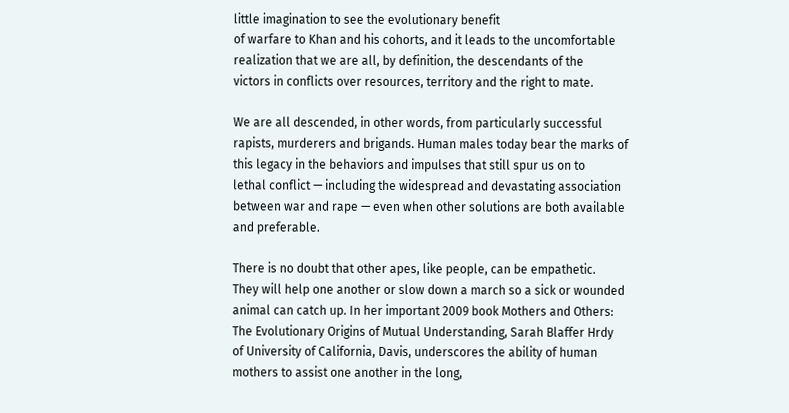little imagination to see the evolutionary benefit
of warfare to Khan and his cohorts, and it leads to the uncomfortable
realization that we are all, by definition, the descendants of the
victors in conflicts over resources, territory and the right to mate.

We are all descended, in other words, from particularly successful
rapists, murderers and brigands. Human males today bear the marks of
this legacy in the behaviors and impulses that still spur us on to
lethal conflict — including the widespread and devastating association
between war and rape — even when other solutions are both available
and preferable.

There is no doubt that other apes, like people, can be empathetic.
They will help one another or slow down a march so a sick or wounded
animal can catch up. In her important 2009 book Mothers and Others:
The Evolutionary Origins of Mutual Understanding, Sarah Blaffer Hrdy
of University of California, Davis, underscores the ability of human
mothers to assist one another in the long,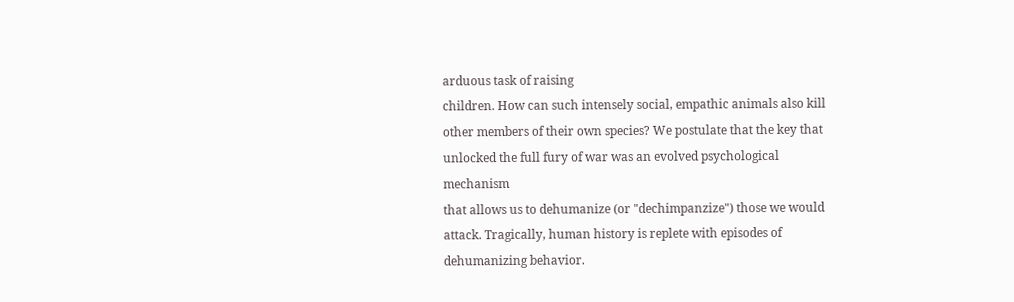arduous task of raising
children. How can such intensely social, empathic animals also kill
other members of their own species? We postulate that the key that
unlocked the full fury of war was an evolved psychological mechanism
that allows us to dehumanize (or "dechimpanzize") those we would
attack. Tragically, human history is replete with episodes of
dehumanizing behavior.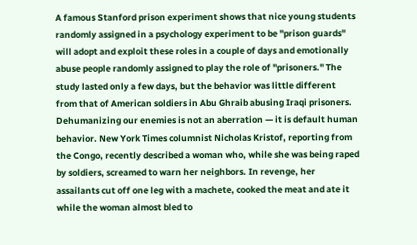A famous Stanford prison experiment shows that nice young students
randomly assigned in a psychology experiment to be "prison guards"
will adopt and exploit these roles in a couple of days and emotionally
abuse people randomly assigned to play the role of "prisoners." The
study lasted only a few days, but the behavior was little different
from that of American soldiers in Abu Ghraib abusing Iraqi prisoners.
Dehumanizing our enemies is not an aberration — it is default human
behavior. New York Times columnist Nicholas Kristof, reporting from
the Congo, recently described a woman who, while she was being raped
by soldiers, screamed to warn her neighbors. In revenge, her
assailants cut off one leg with a machete, cooked the meat and ate it
while the woman almost bled to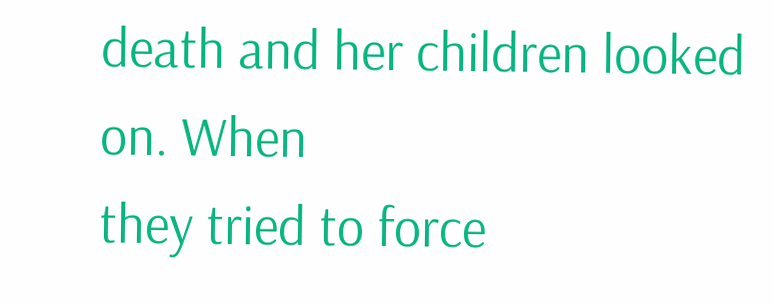death and her children looked on. When
they tried to force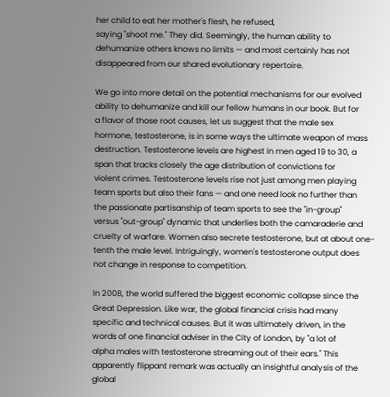her child to eat her mother's flesh, he refused,
saying "shoot me." They did. Seemingly, the human ability to
dehumanize others knows no limits — and most certainly has not
disappeared from our shared evolutionary repertoire.

We go into more detail on the potential mechanisms for our evolved
ability to dehumanize and kill our fellow humans in our book. But for
a flavor of those root causes, let us suggest that the male sex
hormone, testosterone, is in some ways the ultimate weapon of mass
destruction. Testosterone levels are highest in men aged 19 to 30, a
span that tracks closely the age distribution of convictions for
violent crimes. Testosterone levels rise not just among men playing
team sports but also their fans — and one need look no further than
the passionate partisanship of team sports to see the "in-group"
versus "out-group" dynamic that underlies both the camaraderie and
cruelty of warfare. Women also secrete testosterone, but at about one-
tenth the male level. Intriguingly, women's testosterone output does
not change in response to competition.

In 2008, the world suffered the biggest economic collapse since the
Great Depression. Like war, the global financial crisis had many
specific and technical causes. But it was ultimately driven, in the
words of one financial adviser in the City of London, by "a lot of
alpha males with testosterone streaming out of their ears." This
apparently flippant remark was actually an insightful analysis of the
global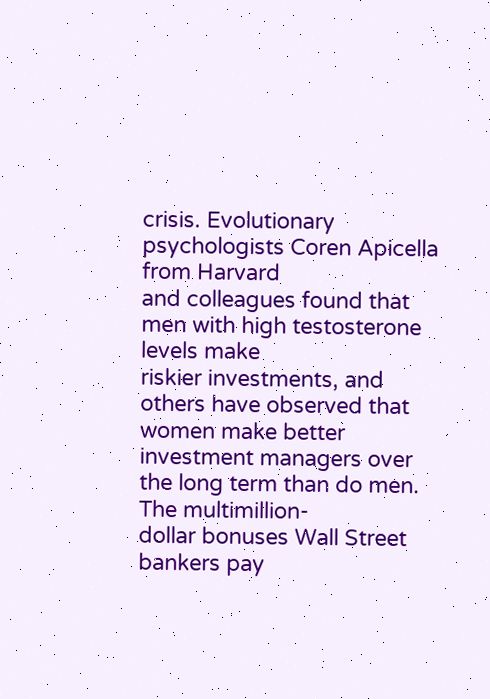crisis. Evolutionary psychologists Coren Apicella from Harvard
and colleagues found that men with high testosterone levels make
riskier investments, and others have observed that women make better
investment managers over the long term than do men. The multimillion-
dollar bonuses Wall Street bankers pay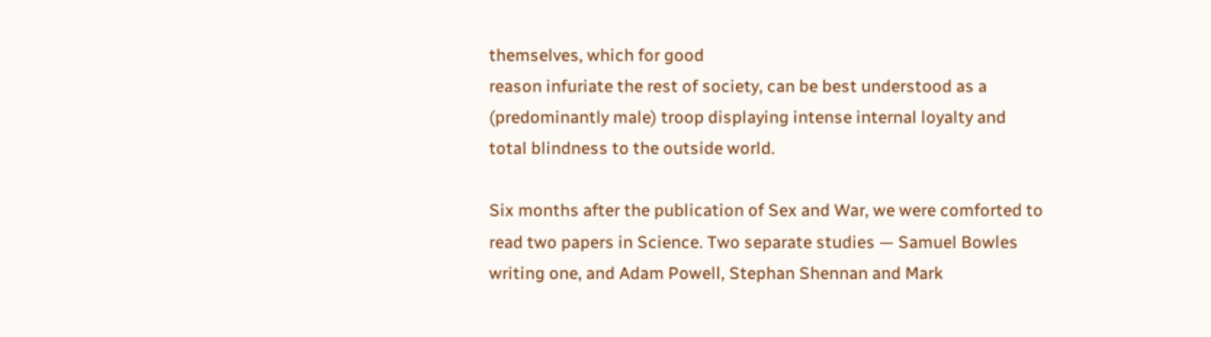themselves, which for good
reason infuriate the rest of society, can be best understood as a
(predominantly male) troop displaying intense internal loyalty and
total blindness to the outside world.

Six months after the publication of Sex and War, we were comforted to
read two papers in Science. Two separate studies — Samuel Bowles
writing one, and Adam Powell, Stephan Shennan and Mark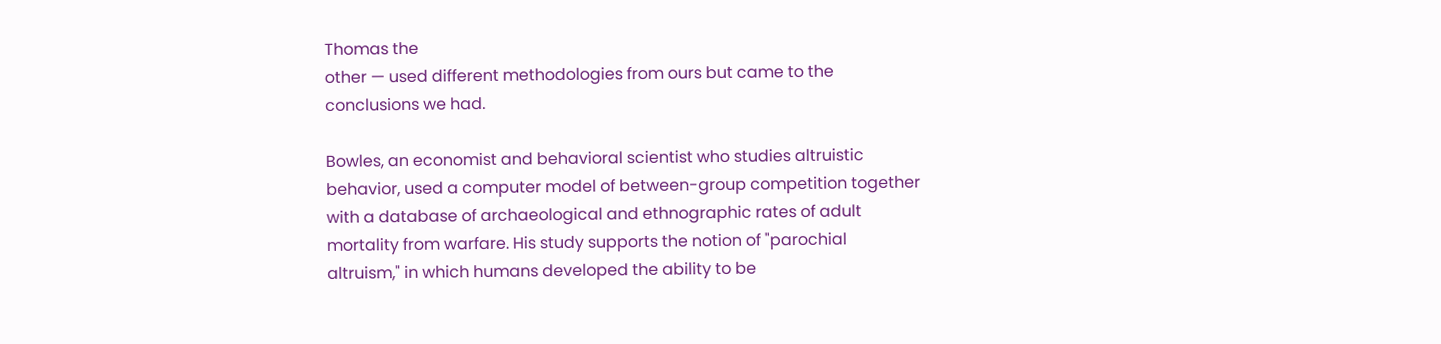Thomas the
other — used different methodologies from ours but came to the
conclusions we had.

Bowles, an economist and behavioral scientist who studies altruistic
behavior, used a computer model of between-group competition together
with a database of archaeological and ethnographic rates of adult
mortality from warfare. His study supports the notion of "parochial
altruism," in which humans developed the ability to be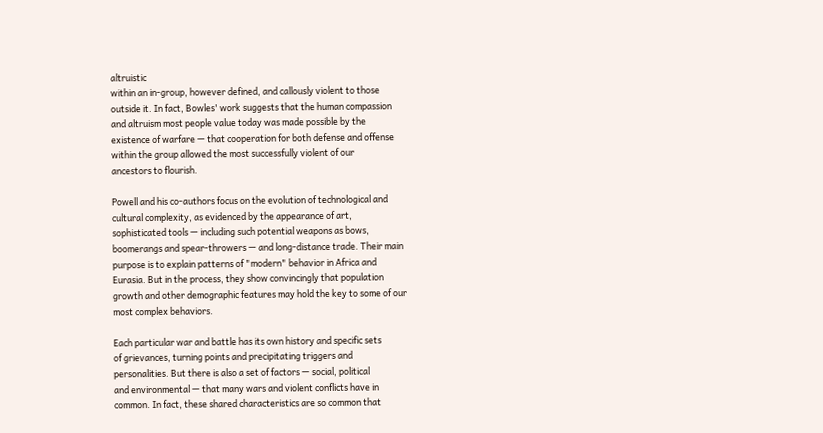altruistic
within an in-group, however defined, and callously violent to those
outside it. In fact, Bowles' work suggests that the human compassion
and altruism most people value today was made possible by the
existence of warfare — that cooperation for both defense and offense
within the group allowed the most successfully violent of our
ancestors to flourish.

Powell and his co-authors focus on the evolution of technological and
cultural complexity, as evidenced by the appearance of art,
sophisticated tools — including such potential weapons as bows,
boomerangs and spear-throwers — and long-distance trade. Their main
purpose is to explain patterns of "modern" behavior in Africa and
Eurasia. But in the process, they show convincingly that population
growth and other demographic features may hold the key to some of our
most complex behaviors.

Each particular war and battle has its own history and specific sets
of grievances, turning points and precipitating triggers and
personalities. But there is also a set of factors — social, political
and environmental — that many wars and violent conflicts have in
common. In fact, these shared characteristics are so common that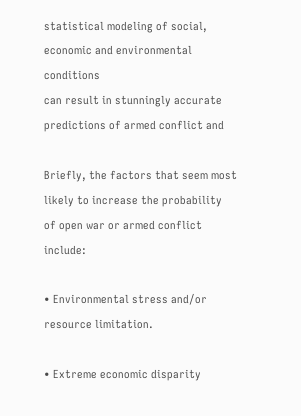statistical modeling of social, economic and environmental conditions
can result in stunningly accurate predictions of armed conflict and

Briefly, the factors that seem most likely to increase the probability
of open war or armed conflict include:

• Environmental stress and/or resource limitation.

• Extreme economic disparity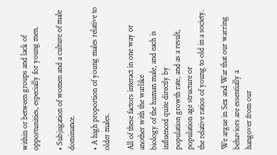within or between groups and lack of
opportunities, especially for young men.

• Subjugation of women and a culture of male dominance.

• A high proportion of young males relative to older males.

All of these factors interact in one way or another with the warlike
biology of the human male, and each is influenced quite directly by
population growth rate, and as a result, population age structure or
the relative ratios of young to old in a society.

We argue in Sex and War that our warring behaviors are essentially a
hangover from our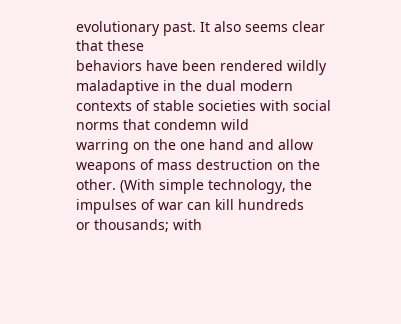evolutionary past. It also seems clear that these
behaviors have been rendered wildly maladaptive in the dual modern
contexts of stable societies with social norms that condemn wild
warring on the one hand and allow weapons of mass destruction on the
other. (With simple technology, the impulses of war can kill hundreds
or thousands; with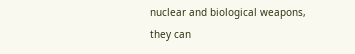nuclear and biological weapons, they can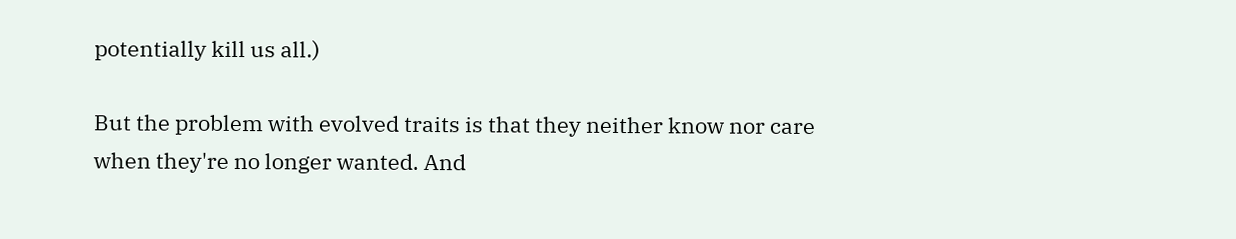potentially kill us all.)

But the problem with evolved traits is that they neither know nor care
when they're no longer wanted. And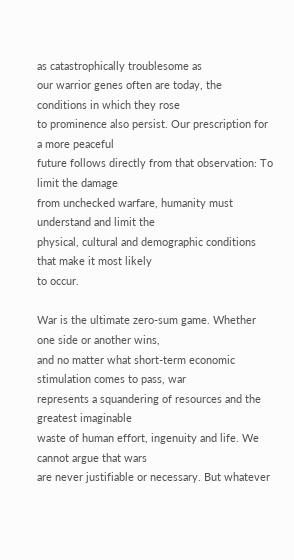as catastrophically troublesome as
our warrior genes often are today, the conditions in which they rose
to prominence also persist. Our prescription for a more peaceful
future follows directly from that observation: To limit the damage
from unchecked warfare, humanity must understand and limit the
physical, cultural and demographic conditions that make it most likely
to occur.

War is the ultimate zero-sum game. Whether one side or another wins,
and no matter what short-term economic stimulation comes to pass, war
represents a squandering of resources and the greatest imaginable
waste of human effort, ingenuity and life. We cannot argue that wars
are never justifiable or necessary. But whatever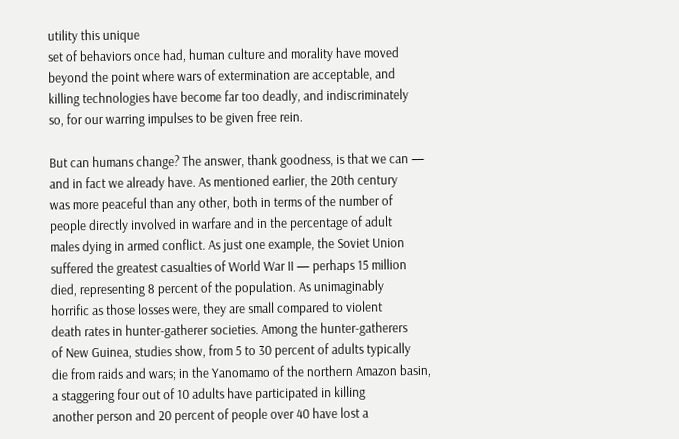utility this unique
set of behaviors once had, human culture and morality have moved
beyond the point where wars of extermination are acceptable, and
killing technologies have become far too deadly, and indiscriminately
so, for our warring impulses to be given free rein.

But can humans change? The answer, thank goodness, is that we can —
and in fact we already have. As mentioned earlier, the 20th century
was more peaceful than any other, both in terms of the number of
people directly involved in warfare and in the percentage of adult
males dying in armed conflict. As just one example, the Soviet Union
suffered the greatest casualties of World War II — perhaps 15 million
died, representing 8 percent of the population. As unimaginably
horrific as those losses were, they are small compared to violent
death rates in hunter-gatherer societies. Among the hunter-gatherers
of New Guinea, studies show, from 5 to 30 percent of adults typically
die from raids and wars; in the Yanomamo of the northern Amazon basin,
a staggering four out of 10 adults have participated in killing
another person and 20 percent of people over 40 have lost a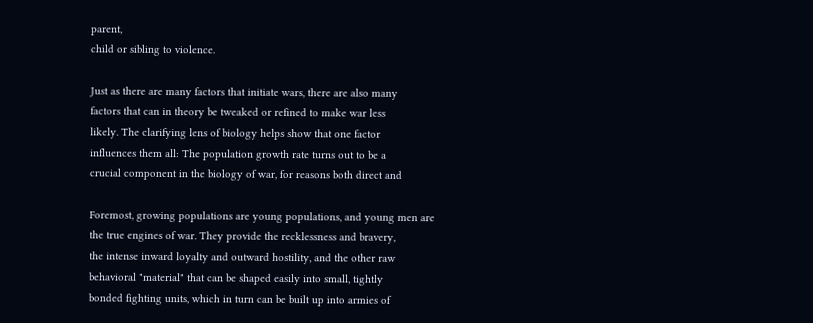parent,
child or sibling to violence.

Just as there are many factors that initiate wars, there are also many
factors that can in theory be tweaked or refined to make war less
likely. The clarifying lens of biology helps show that one factor
influences them all: The population growth rate turns out to be a
crucial component in the biology of war, for reasons both direct and

Foremost, growing populations are young populations, and young men are
the true engines of war. They provide the recklessness and bravery,
the intense inward loyalty and outward hostility, and the other raw
behavioral "material" that can be shaped easily into small, tightly
bonded fighting units, which in turn can be built up into armies of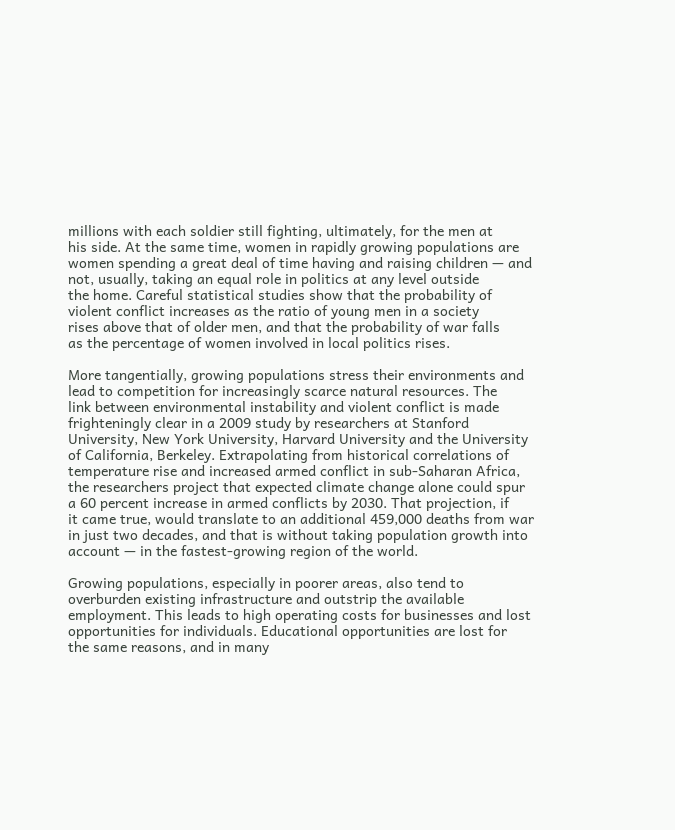millions with each soldier still fighting, ultimately, for the men at
his side. At the same time, women in rapidly growing populations are
women spending a great deal of time having and raising children — and
not, usually, taking an equal role in politics at any level outside
the home. Careful statistical studies show that the probability of
violent conflict increases as the ratio of young men in a society
rises above that of older men, and that the probability of war falls
as the percentage of women involved in local politics rises.

More tangentially, growing populations stress their environments and
lead to competition for increasingly scarce natural resources. The
link between environmental instability and violent conflict is made
frighteningly clear in a 2009 study by researchers at Stanford
University, New York University, Harvard University and the University
of California, Berkeley. Extrapolating from historical correlations of
temperature rise and increased armed conflict in sub-Saharan Africa,
the researchers project that expected climate change alone could spur
a 60 percent increase in armed conflicts by 2030. That projection, if
it came true, would translate to an additional 459,000 deaths from war
in just two decades, and that is without taking population growth into
account — in the fastest-growing region of the world.

Growing populations, especially in poorer areas, also tend to
overburden existing infrastructure and outstrip the available
employment. This leads to high operating costs for businesses and lost
opportunities for individuals. Educational opportunities are lost for
the same reasons, and in many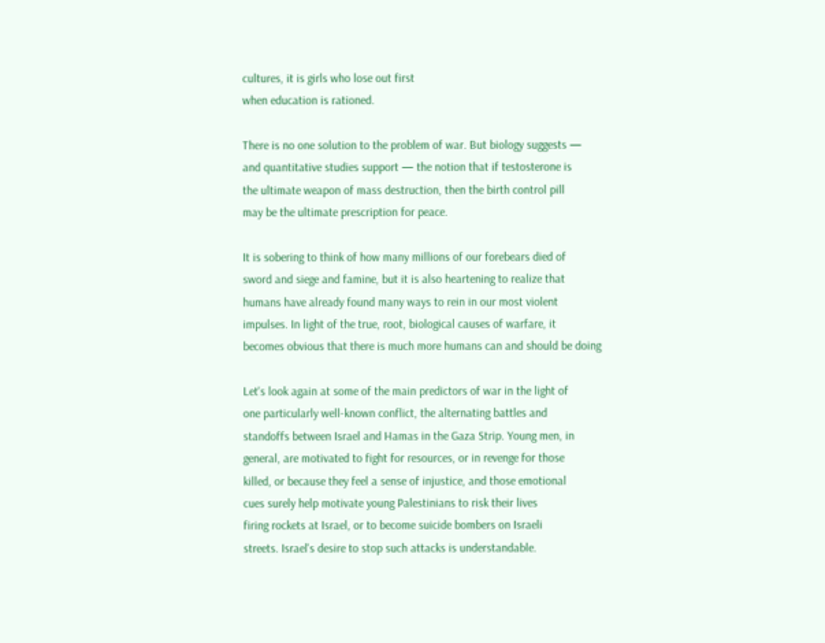cultures, it is girls who lose out first
when education is rationed.

There is no one solution to the problem of war. But biology suggests —
and quantitative studies support — the notion that if testosterone is
the ultimate weapon of mass destruction, then the birth control pill
may be the ultimate prescription for peace.

It is sobering to think of how many millions of our forebears died of
sword and siege and famine, but it is also heartening to realize that
humans have already found many ways to rein in our most violent
impulses. In light of the true, root, biological causes of warfare, it
becomes obvious that there is much more humans can and should be doing

Let's look again at some of the main predictors of war in the light of
one particularly well-known conflict, the alternating battles and
standoffs between Israel and Hamas in the Gaza Strip. Young men, in
general, are motivated to fight for resources, or in revenge for those
killed, or because they feel a sense of injustice, and those emotional
cues surely help motivate young Palestinians to risk their lives
firing rockets at Israel, or to become suicide bombers on Israeli
streets. Israel's desire to stop such attacks is understandable.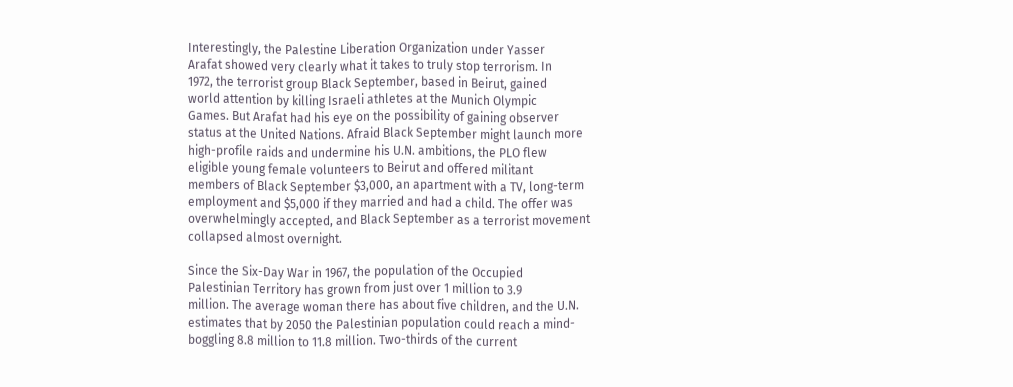Interestingly, the Palestine Liberation Organization under Yasser
Arafat showed very clearly what it takes to truly stop terrorism. In
1972, the terrorist group Black September, based in Beirut, gained
world attention by killing Israeli athletes at the Munich Olympic
Games. But Arafat had his eye on the possibility of gaining observer
status at the United Nations. Afraid Black September might launch more
high-profile raids and undermine his U.N. ambitions, the PLO flew
eligible young female volunteers to Beirut and offered militant
members of Black September $3,000, an apartment with a TV, long-term
employment and $5,000 if they married and had a child. The offer was
overwhelmingly accepted, and Black September as a terrorist movement
collapsed almost overnight.

Since the Six-Day War in 1967, the population of the Occupied
Palestinian Territory has grown from just over 1 million to 3.9
million. The average woman there has about five children, and the U.N.
estimates that by 2050 the Palestinian population could reach a mind-
boggling 8.8 million to 11.8 million. Two-thirds of the current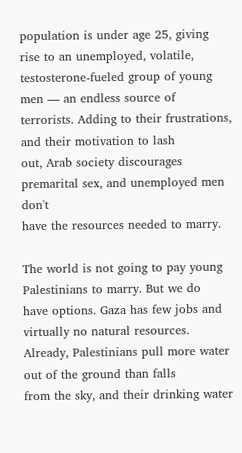population is under age 25, giving rise to an unemployed, volatile,
testosterone-fueled group of young men — an endless source of
terrorists. Adding to their frustrations, and their motivation to lash
out, Arab society discourages premarital sex, and unemployed men don't
have the resources needed to marry.

The world is not going to pay young Palestinians to marry. But we do
have options. Gaza has few jobs and virtually no natural resources.
Already, Palestinians pull more water out of the ground than falls
from the sky, and their drinking water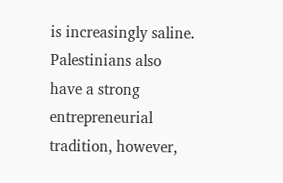is increasingly saline.
Palestinians also have a strong entrepreneurial tradition, however,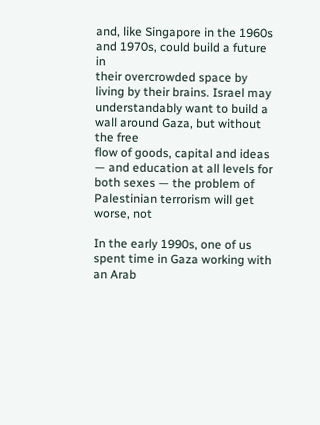and, like Singapore in the 1960s and 1970s, could build a future in
their overcrowded space by living by their brains. Israel may
understandably want to build a wall around Gaza, but without the free
flow of goods, capital and ideas — and education at all levels for
both sexes — the problem of Palestinian terrorism will get worse, not

In the early 1990s, one of us spent time in Gaza working with an Arab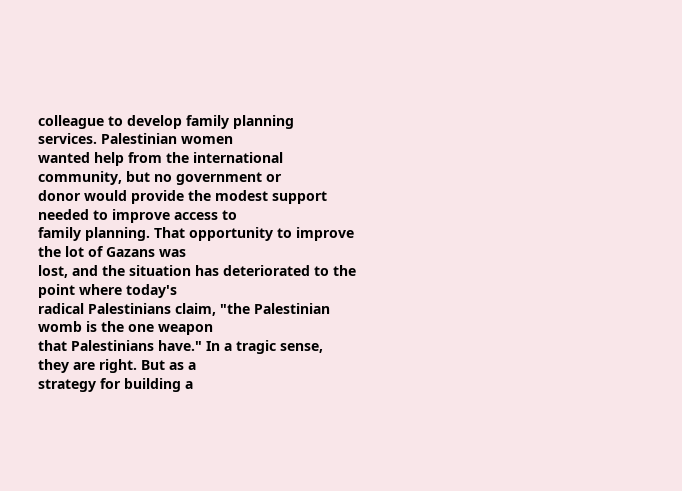colleague to develop family planning services. Palestinian women
wanted help from the international community, but no government or
donor would provide the modest support needed to improve access to
family planning. That opportunity to improve the lot of Gazans was
lost, and the situation has deteriorated to the point where today's
radical Palestinians claim, "the Palestinian womb is the one weapon
that Palestinians have." In a tragic sense, they are right. But as a
strategy for building a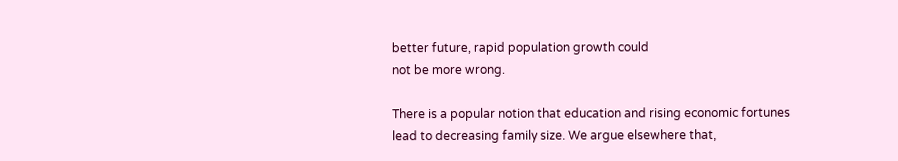better future, rapid population growth could
not be more wrong.

There is a popular notion that education and rising economic fortunes
lead to decreasing family size. We argue elsewhere that,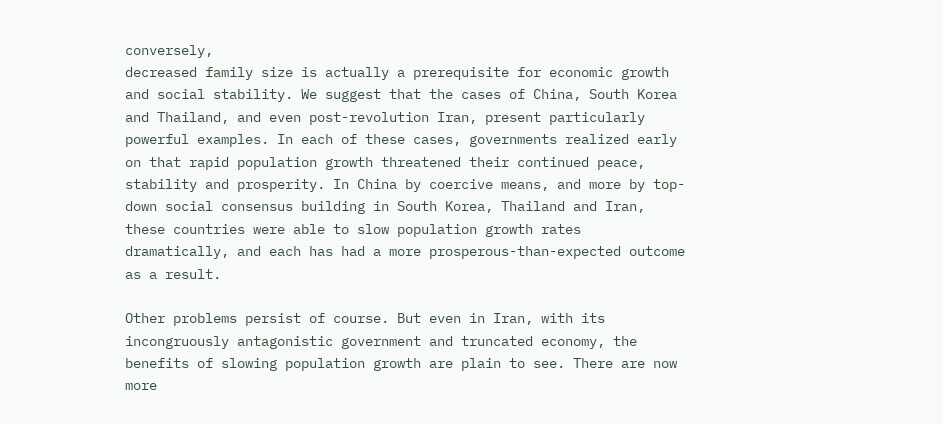conversely,
decreased family size is actually a prerequisite for economic growth
and social stability. We suggest that the cases of China, South Korea
and Thailand, and even post-revolution Iran, present particularly
powerful examples. In each of these cases, governments realized early
on that rapid population growth threatened their continued peace,
stability and prosperity. In China by coercive means, and more by top-
down social consensus building in South Korea, Thailand and Iran,
these countries were able to slow population growth rates
dramatically, and each has had a more prosperous-than-expected outcome
as a result.

Other problems persist of course. But even in Iran, with its
incongruously antagonistic government and truncated economy, the
benefits of slowing population growth are plain to see. There are now
more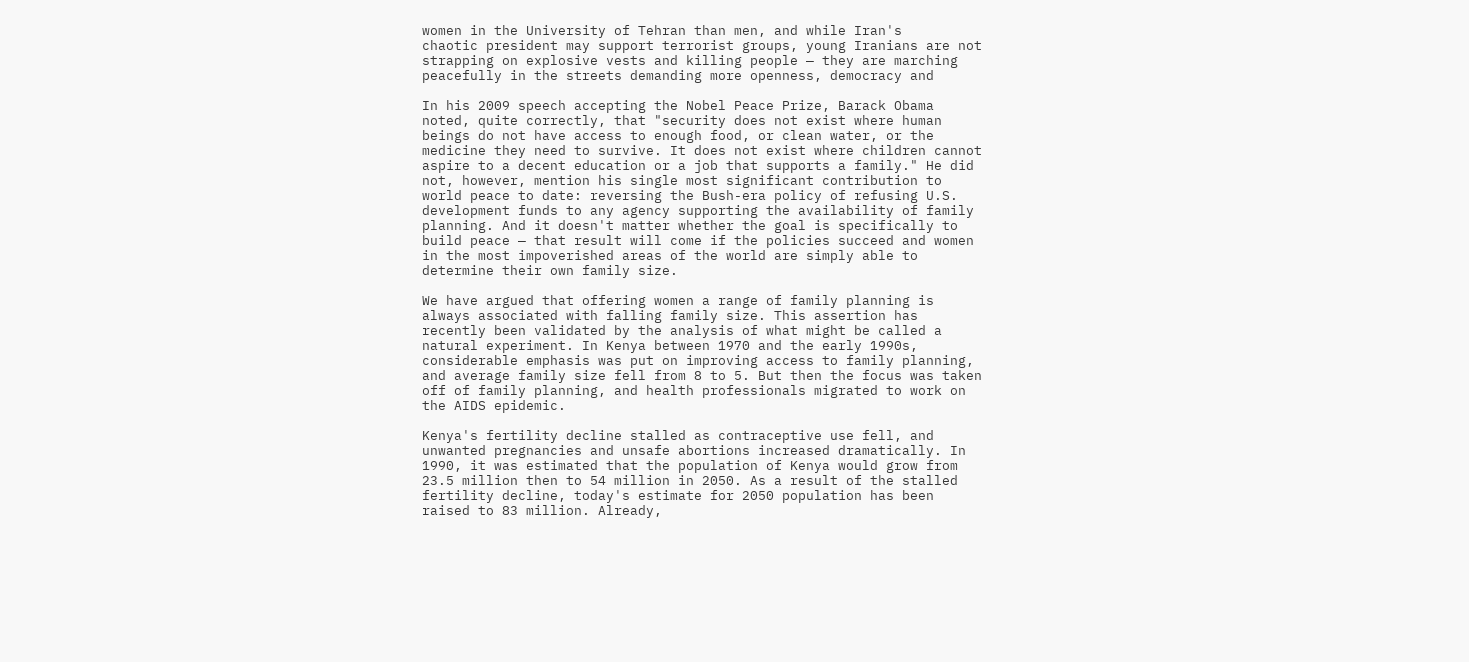women in the University of Tehran than men, and while Iran's
chaotic president may support terrorist groups, young Iranians are not
strapping on explosive vests and killing people — they are marching
peacefully in the streets demanding more openness, democracy and

In his 2009 speech accepting the Nobel Peace Prize, Barack Obama
noted, quite correctly, that "security does not exist where human
beings do not have access to enough food, or clean water, or the
medicine they need to survive. It does not exist where children cannot
aspire to a decent education or a job that supports a family." He did
not, however, mention his single most significant contribution to
world peace to date: reversing the Bush-era policy of refusing U.S.
development funds to any agency supporting the availability of family
planning. And it doesn't matter whether the goal is specifically to
build peace — that result will come if the policies succeed and women
in the most impoverished areas of the world are simply able to
determine their own family size.

We have argued that offering women a range of family planning is
always associated with falling family size. This assertion has
recently been validated by the analysis of what might be called a
natural experiment. In Kenya between 1970 and the early 1990s,
considerable emphasis was put on improving access to family planning,
and average family size fell from 8 to 5. But then the focus was taken
off of family planning, and health professionals migrated to work on
the AIDS epidemic.

Kenya's fertility decline stalled as contraceptive use fell, and
unwanted pregnancies and unsafe abortions increased dramatically. In
1990, it was estimated that the population of Kenya would grow from
23.5 million then to 54 million in 2050. As a result of the stalled
fertility decline, today's estimate for 2050 population has been
raised to 83 million. Already,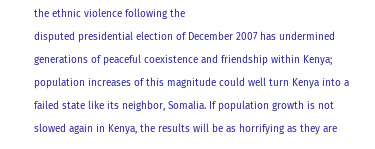the ethnic violence following the
disputed presidential election of December 2007 has undermined
generations of peaceful coexistence and friendship within Kenya;
population increases of this magnitude could well turn Kenya into a
failed state like its neighbor, Somalia. If population growth is not
slowed again in Kenya, the results will be as horrifying as they are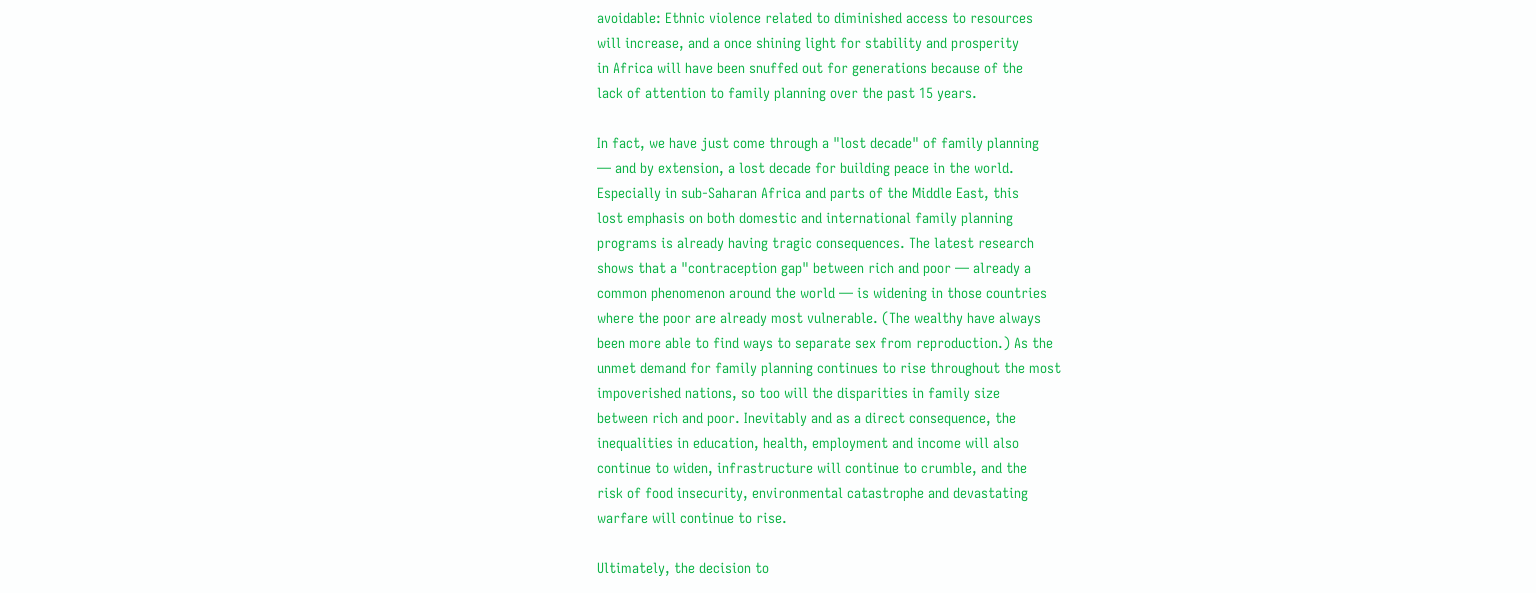avoidable: Ethnic violence related to diminished access to resources
will increase, and a once shining light for stability and prosperity
in Africa will have been snuffed out for generations because of the
lack of attention to family planning over the past 15 years.

In fact, we have just come through a "lost decade" of family planning
— and by extension, a lost decade for building peace in the world.
Especially in sub-Saharan Africa and parts of the Middle East, this
lost emphasis on both domestic and international family planning
programs is already having tragic consequences. The latest research
shows that a "contraception gap" between rich and poor — already a
common phenomenon around the world — is widening in those countries
where the poor are already most vulnerable. (The wealthy have always
been more able to find ways to separate sex from reproduction.) As the
unmet demand for family planning continues to rise throughout the most
impoverished nations, so too will the disparities in family size
between rich and poor. Inevitably and as a direct consequence, the
inequalities in education, health, employment and income will also
continue to widen, infrastructure will continue to crumble, and the
risk of food insecurity, environmental catastrophe and devastating
warfare will continue to rise.

Ultimately, the decision to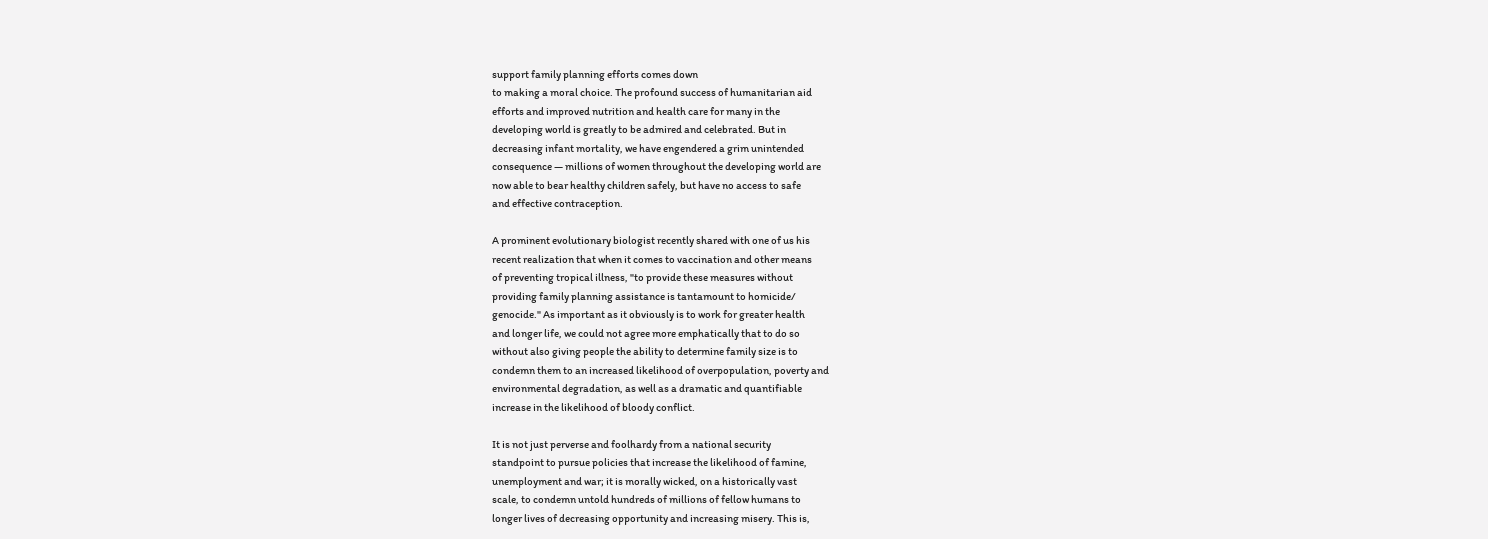support family planning efforts comes down
to making a moral choice. The profound success of humanitarian aid
efforts and improved nutrition and health care for many in the
developing world is greatly to be admired and celebrated. But in
decreasing infant mortality, we have engendered a grim unintended
consequence — millions of women throughout the developing world are
now able to bear healthy children safely, but have no access to safe
and effective contraception.

A prominent evolutionary biologist recently shared with one of us his
recent realization that when it comes to vaccination and other means
of preventing tropical illness, "to provide these measures without
providing family planning assistance is tantamount to homicide/
genocide." As important as it obviously is to work for greater health
and longer life, we could not agree more emphatically that to do so
without also giving people the ability to determine family size is to
condemn them to an increased likelihood of overpopulation, poverty and
environmental degradation, as well as a dramatic and quantifiable
increase in the likelihood of bloody conflict.

It is not just perverse and foolhardy from a national security
standpoint to pursue policies that increase the likelihood of famine,
unemployment and war; it is morally wicked, on a historically vast
scale, to condemn untold hundreds of millions of fellow humans to
longer lives of decreasing opportunity and increasing misery. This is,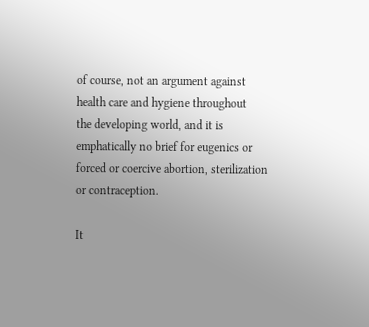of course, not an argument against health care and hygiene throughout
the developing world, and it is emphatically no brief for eugenics or
forced or coercive abortion, sterilization or contraception.

It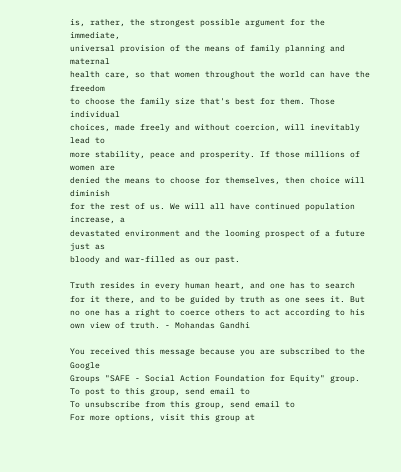is, rather, the strongest possible argument for the immediate,
universal provision of the means of family planning and maternal
health care, so that women throughout the world can have the freedom
to choose the family size that's best for them. Those individual
choices, made freely and without coercion, will inevitably lead to
more stability, peace and prosperity. If those millions of women are
denied the means to choose for themselves, then choice will diminish
for the rest of us. We will all have continued population increase, a
devastated environment and the looming prospect of a future just as
bloody and war-filled as our past.

Truth resides in every human heart, and one has to search for it there, and to be guided by truth as one sees it. But no one has a right to coerce others to act according to his own view of truth. - Mohandas Gandhi

You received this message because you are subscribed to the Google
Groups "SAFE - Social Action Foundation for Equity" group.
To post to this group, send email to
To unsubscribe from this group, send email to
For more options, visit this group at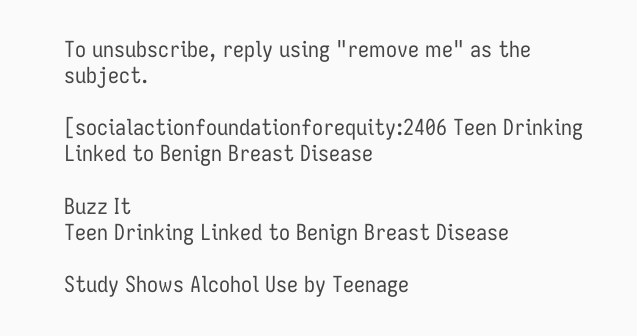To unsubscribe, reply using "remove me" as the subject.

[socialactionfoundationforequity:2406 Teen Drinking Linked to Benign Breast Disease

Buzz It
Teen Drinking Linked to Benign Breast Disease

Study Shows Alcohol Use by Teenage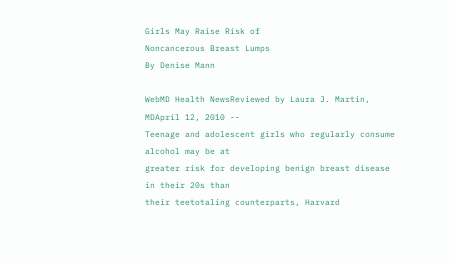Girls May Raise Risk of
Noncancerous Breast Lumps
By Denise Mann

WebMD Health NewsReviewed by Laura J. Martin, MDApril 12, 2010 --
Teenage and adolescent girls who regularly consume alcohol may be at
greater risk for developing benign breast disease in their 20s than
their teetotaling counterparts, Harvard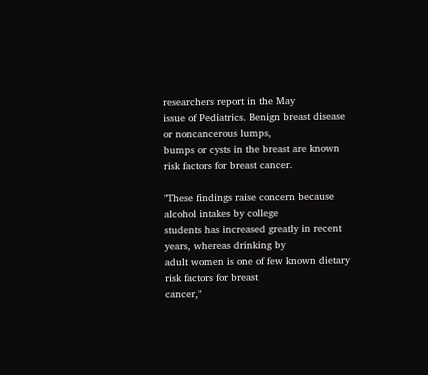researchers report in the May
issue of Pediatrics. Benign breast disease or noncancerous lumps,
bumps or cysts in the breast are known risk factors for breast cancer.

"These findings raise concern because alcohol intakes by college
students has increased greatly in recent years, whereas drinking by
adult women is one of few known dietary risk factors for breast
cancer,"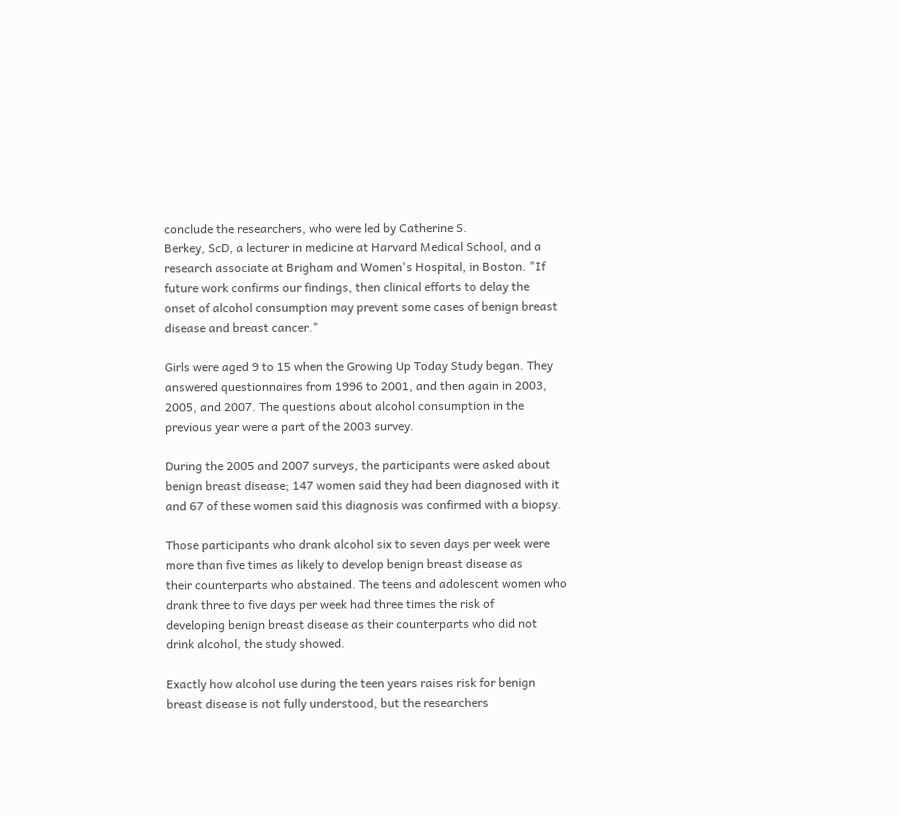conclude the researchers, who were led by Catherine S.
Berkey, ScD, a lecturer in medicine at Harvard Medical School, and a
research associate at Brigham and Women's Hospital, in Boston. "If
future work confirms our findings, then clinical efforts to delay the
onset of alcohol consumption may prevent some cases of benign breast
disease and breast cancer."

Girls were aged 9 to 15 when the Growing Up Today Study began. They
answered questionnaires from 1996 to 2001, and then again in 2003,
2005, and 2007. The questions about alcohol consumption in the
previous year were a part of the 2003 survey.

During the 2005 and 2007 surveys, the participants were asked about
benign breast disease; 147 women said they had been diagnosed with it
and 67 of these women said this diagnosis was confirmed with a biopsy.

Those participants who drank alcohol six to seven days per week were
more than five times as likely to develop benign breast disease as
their counterparts who abstained. The teens and adolescent women who
drank three to five days per week had three times the risk of
developing benign breast disease as their counterparts who did not
drink alcohol, the study showed.

Exactly how alcohol use during the teen years raises risk for benign
breast disease is not fully understood, but the researchers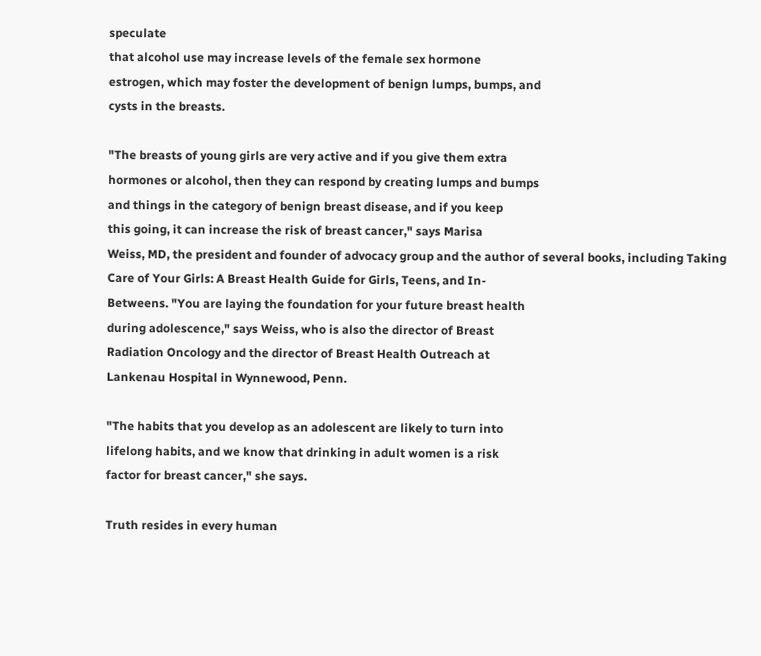speculate
that alcohol use may increase levels of the female sex hormone
estrogen, which may foster the development of benign lumps, bumps, and
cysts in the breasts.

"The breasts of young girls are very active and if you give them extra
hormones or alcohol, then they can respond by creating lumps and bumps
and things in the category of benign breast disease, and if you keep
this going, it can increase the risk of breast cancer," says Marisa
Weiss, MD, the president and founder of advocacy group and the author of several books, including Taking
Care of Your Girls: A Breast Health Guide for Girls, Teens, and In-
Betweens. "You are laying the foundation for your future breast health
during adolescence," says Weiss, who is also the director of Breast
Radiation Oncology and the director of Breast Health Outreach at
Lankenau Hospital in Wynnewood, Penn.

"The habits that you develop as an adolescent are likely to turn into
lifelong habits, and we know that drinking in adult women is a risk
factor for breast cancer," she says.

Truth resides in every human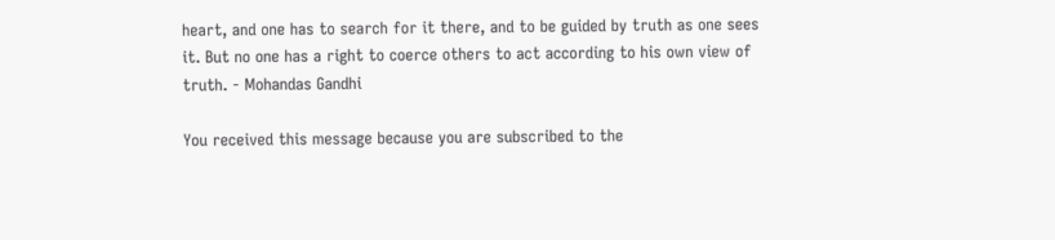heart, and one has to search for it there, and to be guided by truth as one sees it. But no one has a right to coerce others to act according to his own view of truth. - Mohandas Gandhi

You received this message because you are subscribed to the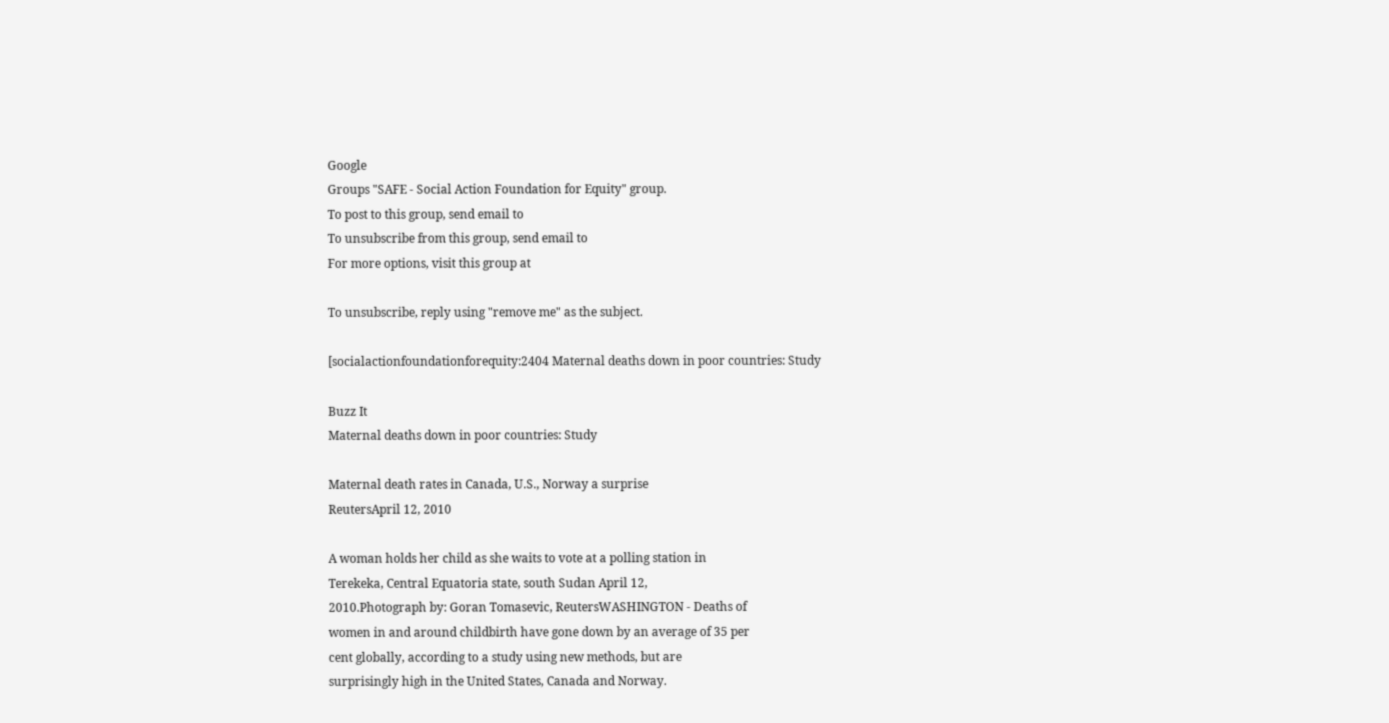Google
Groups "SAFE - Social Action Foundation for Equity" group.
To post to this group, send email to
To unsubscribe from this group, send email to
For more options, visit this group at

To unsubscribe, reply using "remove me" as the subject.

[socialactionfoundationforequity:2404 Maternal deaths down in poor countries: Study

Buzz It
Maternal deaths down in poor countries: Study

Maternal death rates in Canada, U.S., Norway a surprise
ReutersApril 12, 2010

A woman holds her child as she waits to vote at a polling station in
Terekeka, Central Equatoria state, south Sudan April 12,
2010.Photograph by: Goran Tomasevic, ReutersWASHINGTON - Deaths of
women in and around childbirth have gone down by an average of 35 per
cent globally, according to a study using new methods, but are
surprisingly high in the United States, Canada and Norway.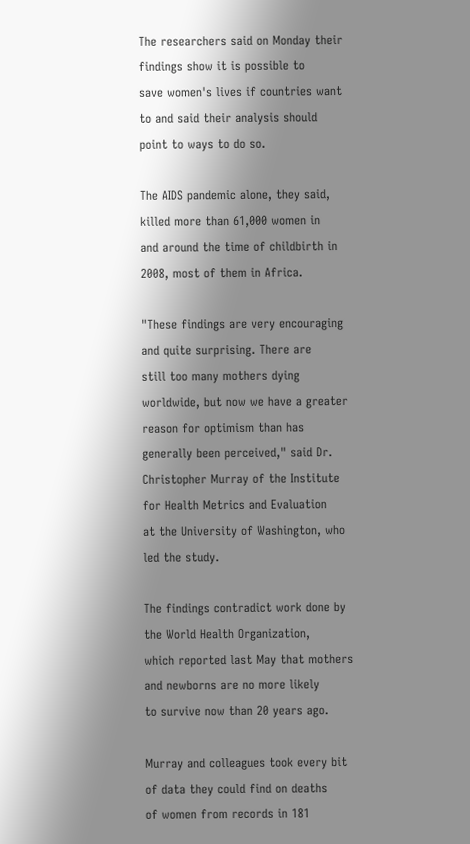The researchers said on Monday their findings show it is possible to
save women's lives if countries want to and said their analysis should
point to ways to do so.

The AIDS pandemic alone, they said, killed more than 61,000 women in
and around the time of childbirth in 2008, most of them in Africa.

"These findings are very encouraging and quite surprising. There are
still too many mothers dying worldwide, but now we have a greater
reason for optimism than has generally been perceived," said Dr.
Christopher Murray of the Institute for Health Metrics and Evaluation
at the University of Washington, who led the study.

The findings contradict work done by the World Health Organization,
which reported last May that mothers and newborns are no more likely
to survive now than 20 years ago.

Murray and colleagues took every bit of data they could find on deaths
of women from records in 181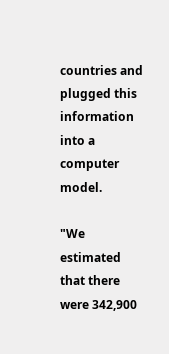countries and plugged this information
into a computer model.

"We estimated that there were 342,900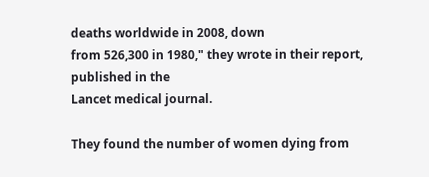deaths worldwide in 2008, down
from 526,300 in 1980," they wrote in their report, published in the
Lancet medical journal.

They found the number of women dying from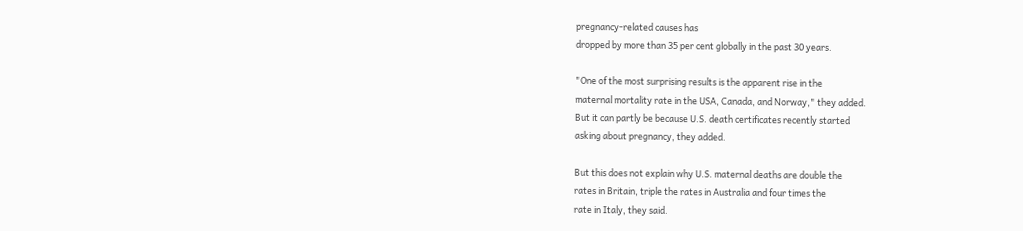pregnancy-related causes has
dropped by more than 35 per cent globally in the past 30 years.

"One of the most surprising results is the apparent rise in the
maternal mortality rate in the USA, Canada, and Norway," they added.
But it can partly be because U.S. death certificates recently started
asking about pregnancy, they added.

But this does not explain why U.S. maternal deaths are double the
rates in Britain, triple the rates in Australia and four times the
rate in Italy, they said.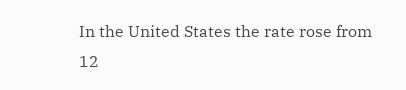In the United States the rate rose from 12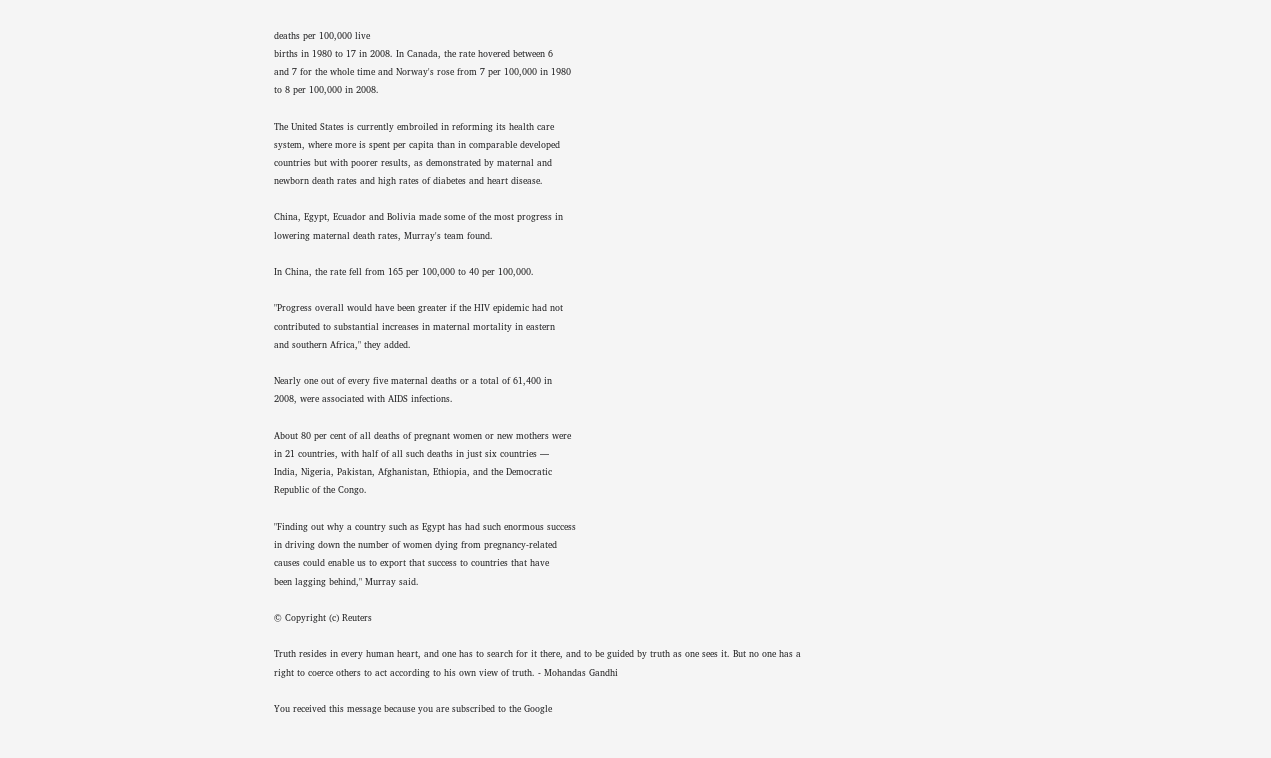deaths per 100,000 live
births in 1980 to 17 in 2008. In Canada, the rate hovered between 6
and 7 for the whole time and Norway's rose from 7 per 100,000 in 1980
to 8 per 100,000 in 2008.

The United States is currently embroiled in reforming its health care
system, where more is spent per capita than in comparable developed
countries but with poorer results, as demonstrated by maternal and
newborn death rates and high rates of diabetes and heart disease.

China, Egypt, Ecuador and Bolivia made some of the most progress in
lowering maternal death rates, Murray's team found.

In China, the rate fell from 165 per 100,000 to 40 per 100,000.

"Progress overall would have been greater if the HIV epidemic had not
contributed to substantial increases in maternal mortality in eastern
and southern Africa," they added.

Nearly one out of every five maternal deaths or a total of 61,400 in
2008, were associated with AIDS infections.

About 80 per cent of all deaths of pregnant women or new mothers were
in 21 countries, with half of all such deaths in just six countries —
India, Nigeria, Pakistan, Afghanistan, Ethiopia, and the Democratic
Republic of the Congo.

"Finding out why a country such as Egypt has had such enormous success
in driving down the number of women dying from pregnancy-related
causes could enable us to export that success to countries that have
been lagging behind," Murray said.

© Copyright (c) Reuters

Truth resides in every human heart, and one has to search for it there, and to be guided by truth as one sees it. But no one has a right to coerce others to act according to his own view of truth. - Mohandas Gandhi

You received this message because you are subscribed to the Google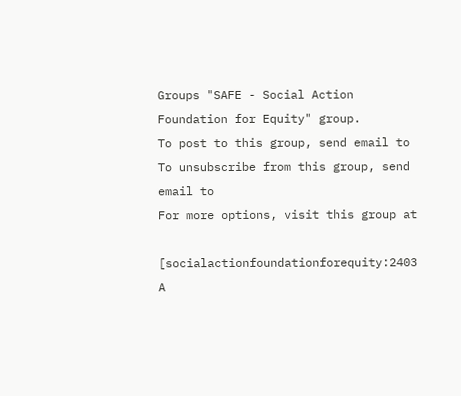Groups "SAFE - Social Action Foundation for Equity" group.
To post to this group, send email to
To unsubscribe from this group, send email to
For more options, visit this group at

[socialactionfoundationforequity:2403 A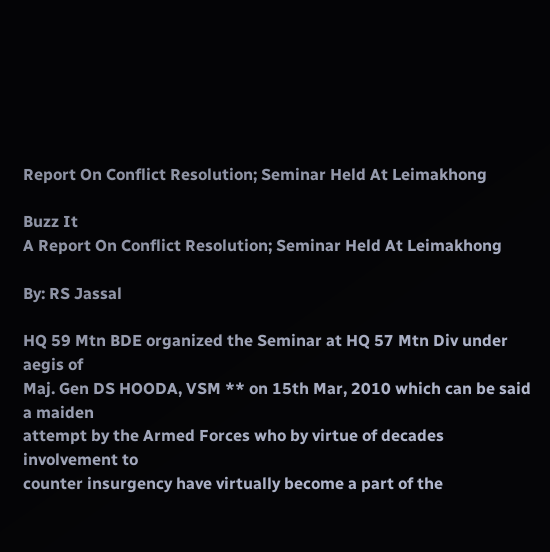Report On Conflict Resolution; Seminar Held At Leimakhong

Buzz It
A Report On Conflict Resolution; Seminar Held At Leimakhong

By: RS Jassal

HQ 59 Mtn BDE organized the Seminar at HQ 57 Mtn Div under aegis of
Maj. Gen DS HOODA, VSM ** on 15th Mar, 2010 which can be said a maiden
attempt by the Armed Forces who by virtue of decades involvement to
counter insurgency have virtually become a part of the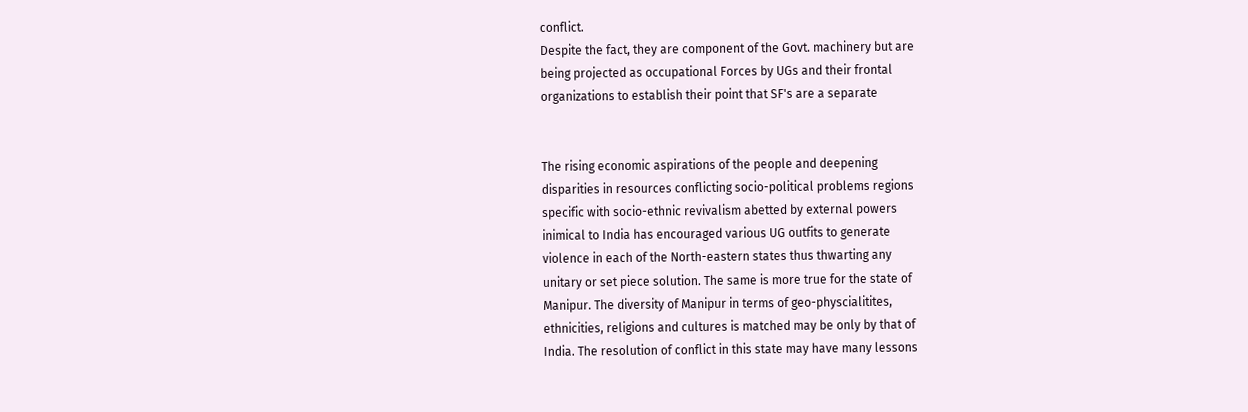conflict.
Despite the fact, they are component of the Govt. machinery but are
being projected as occupational Forces by UGs and their frontal
organizations to establish their point that SF's are a separate


The rising economic aspirations of the people and deepening
disparities in resources conflicting socio-political problems regions
specific with socio-ethnic revivalism abetted by external powers
inimical to India has encouraged various UG outfits to generate
violence in each of the North-eastern states thus thwarting any
unitary or set piece solution. The same is more true for the state of
Manipur. The diversity of Manipur in terms of geo-physcialitites,
ethnicities, religions and cultures is matched may be only by that of
India. The resolution of conflict in this state may have many lessons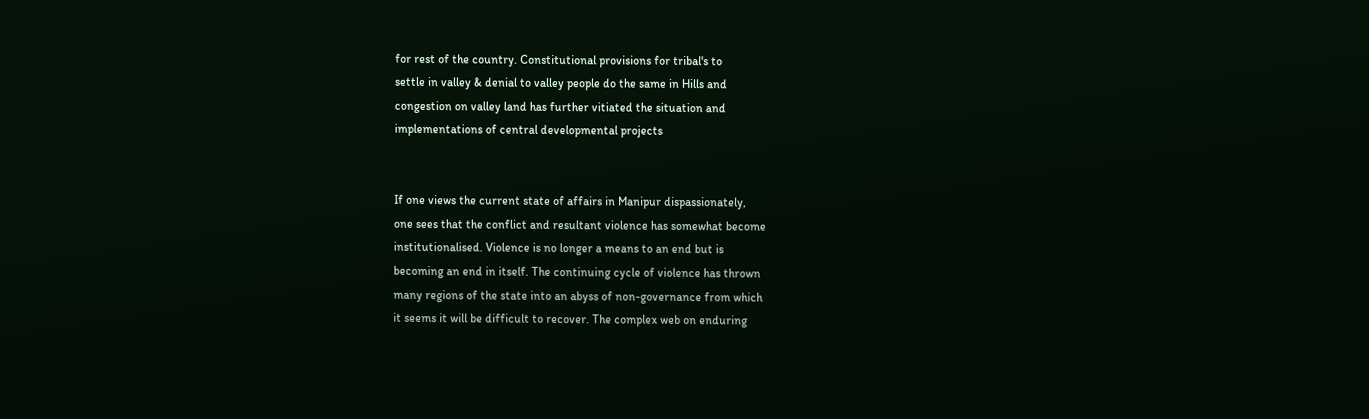for rest of the country. Constitutional provisions for tribal's to
settle in valley & denial to valley people do the same in Hills and
congestion on valley land has further vitiated the situation and
implementations of central developmental projects


If one views the current state of affairs in Manipur dispassionately,
one sees that the conflict and resultant violence has somewhat become
institutionalised. Violence is no longer a means to an end but is
becoming an end in itself. The continuing cycle of violence has thrown
many regions of the state into an abyss of non-governance from which
it seems it will be difficult to recover. The complex web on enduring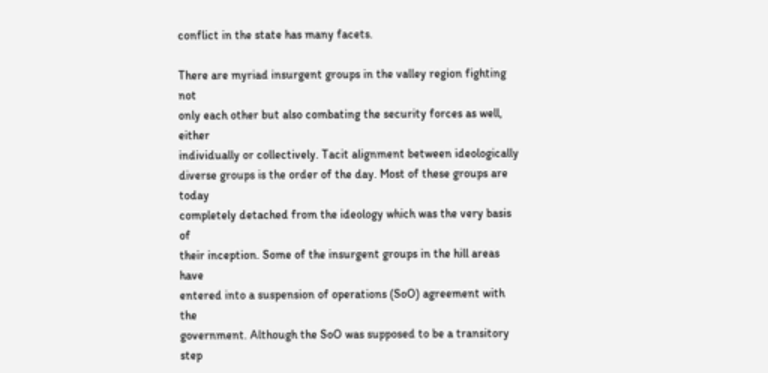conflict in the state has many facets.

There are myriad insurgent groups in the valley region fighting not
only each other but also combating the security forces as well, either
individually or collectively. Tacit alignment between ideologically
diverse groups is the order of the day. Most of these groups are today
completely detached from the ideology which was the very basis of
their inception. Some of the insurgent groups in the hill areas have
entered into a suspension of operations (SoO) agreement with the
government. Although the SoO was supposed to be a transitory step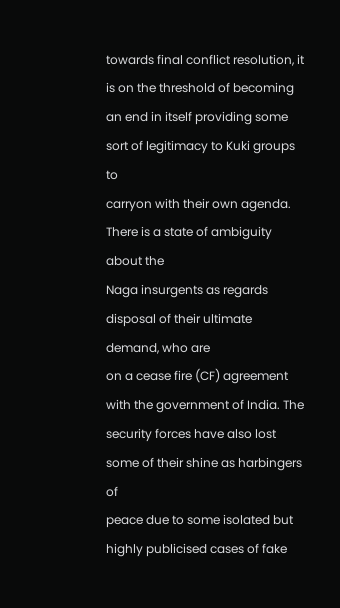towards final conflict resolution, it is on the threshold of becoming
an end in itself providing some sort of legitimacy to Kuki groups to
carryon with their own agenda. There is a state of ambiguity about the
Naga insurgents as regards disposal of their ultimate demand, who are
on a cease fire (CF) agreement with the government of India. The
security forces have also lost some of their shine as harbingers of
peace due to some isolated but highly publicised cases of fake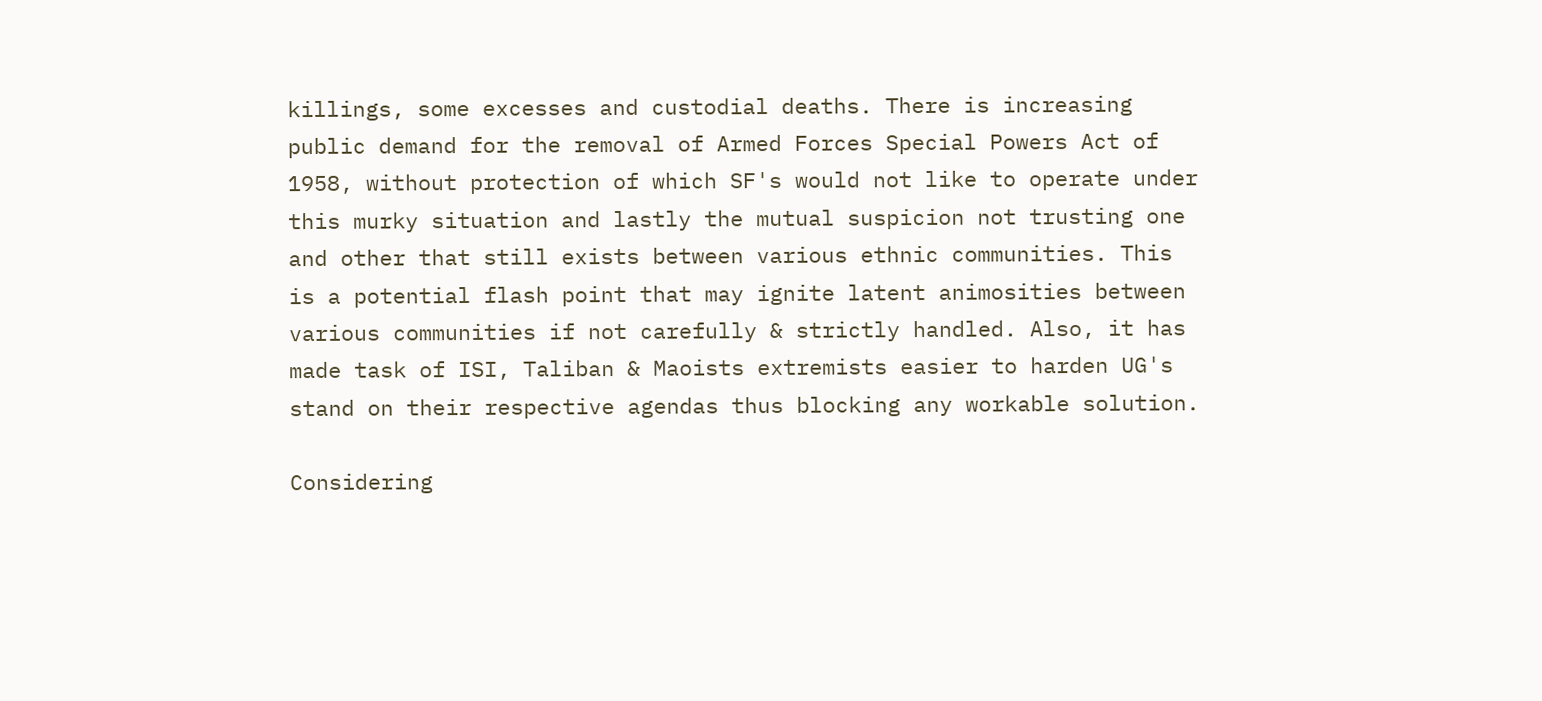killings, some excesses and custodial deaths. There is increasing
public demand for the removal of Armed Forces Special Powers Act of
1958, without protection of which SF's would not like to operate under
this murky situation and lastly the mutual suspicion not trusting one
and other that still exists between various ethnic communities. This
is a potential flash point that may ignite latent animosities between
various communities if not carefully & strictly handled. Also, it has
made task of ISI, Taliban & Maoists extremists easier to harden UG's
stand on their respective agendas thus blocking any workable solution.

Considering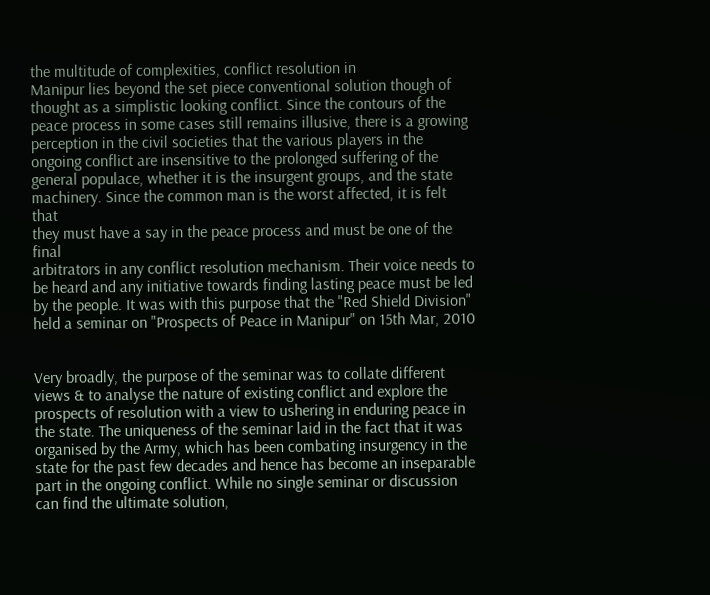the multitude of complexities, conflict resolution in
Manipur lies beyond the set piece conventional solution though of
thought as a simplistic looking conflict. Since the contours of the
peace process in some cases still remains illusive, there is a growing
perception in the civil societies that the various players in the
ongoing conflict are insensitive to the prolonged suffering of the
general populace, whether it is the insurgent groups, and the state
machinery. Since the common man is the worst affected, it is felt that
they must have a say in the peace process and must be one of the final
arbitrators in any conflict resolution mechanism. Their voice needs to
be heard and any initiative towards finding lasting peace must be led
by the people. It was with this purpose that the "Red Shield Division"
held a seminar on "Prospects of Peace in Manipur" on 15th Mar, 2010


Very broadly, the purpose of the seminar was to collate different
views & to analyse the nature of existing conflict and explore the
prospects of resolution with a view to ushering in enduring peace in
the state. The uniqueness of the seminar laid in the fact that it was
organised by the Army, which has been combating insurgency in the
state for the past few decades and hence has become an inseparable
part in the ongoing conflict. While no single seminar or discussion
can find the ultimate solution,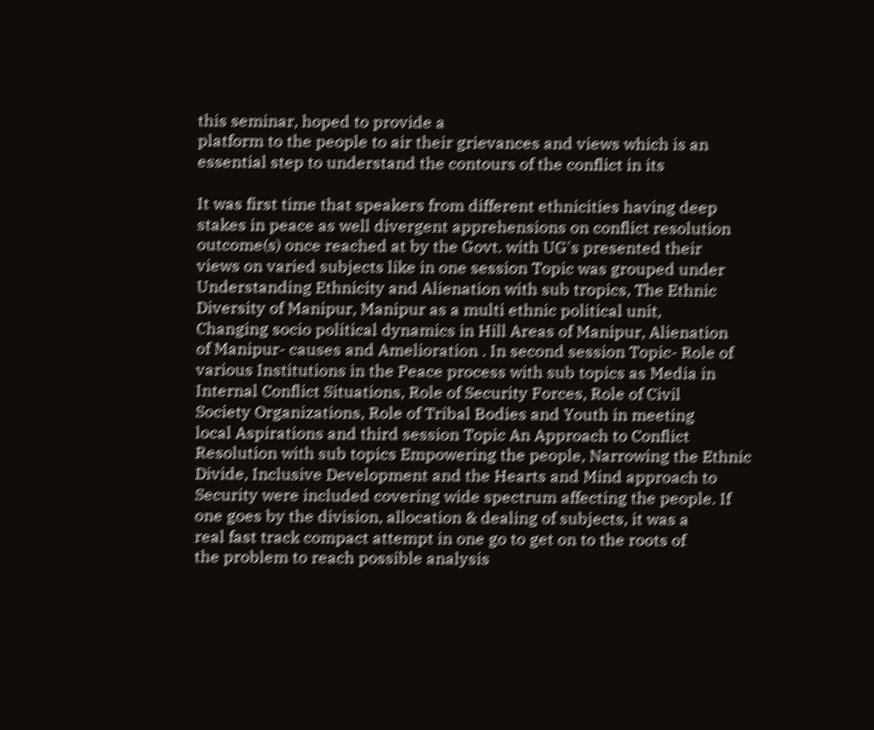this seminar, hoped to provide a
platform to the people to air their grievances and views which is an
essential step to understand the contours of the conflict in its

It was first time that speakers from different ethnicities having deep
stakes in peace as well divergent apprehensions on conflict resolution
outcome(s) once reached at by the Govt. with UG's presented their
views on varied subjects like in one session Topic was grouped under
Understanding Ethnicity and Alienation with sub tropics, The Ethnic
Diversity of Manipur, Manipur as a multi ethnic political unit,
Changing socio political dynamics in Hill Areas of Manipur, Alienation
of Manipur- causes and Amelioration . In second session Topic- Role of
various Institutions in the Peace process with sub topics as Media in
Internal Conflict Situations, Role of Security Forces, Role of Civil
Society Organizations, Role of Tribal Bodies and Youth in meeting
local Aspirations and third session Topic An Approach to Conflict
Resolution with sub topics Empowering the people, Narrowing the Ethnic
Divide, Inclusive Development and the Hearts and Mind approach to
Security were included covering wide spectrum affecting the people. If
one goes by the division, allocation & dealing of subjects, it was a
real fast track compact attempt in one go to get on to the roots of
the problem to reach possible analysis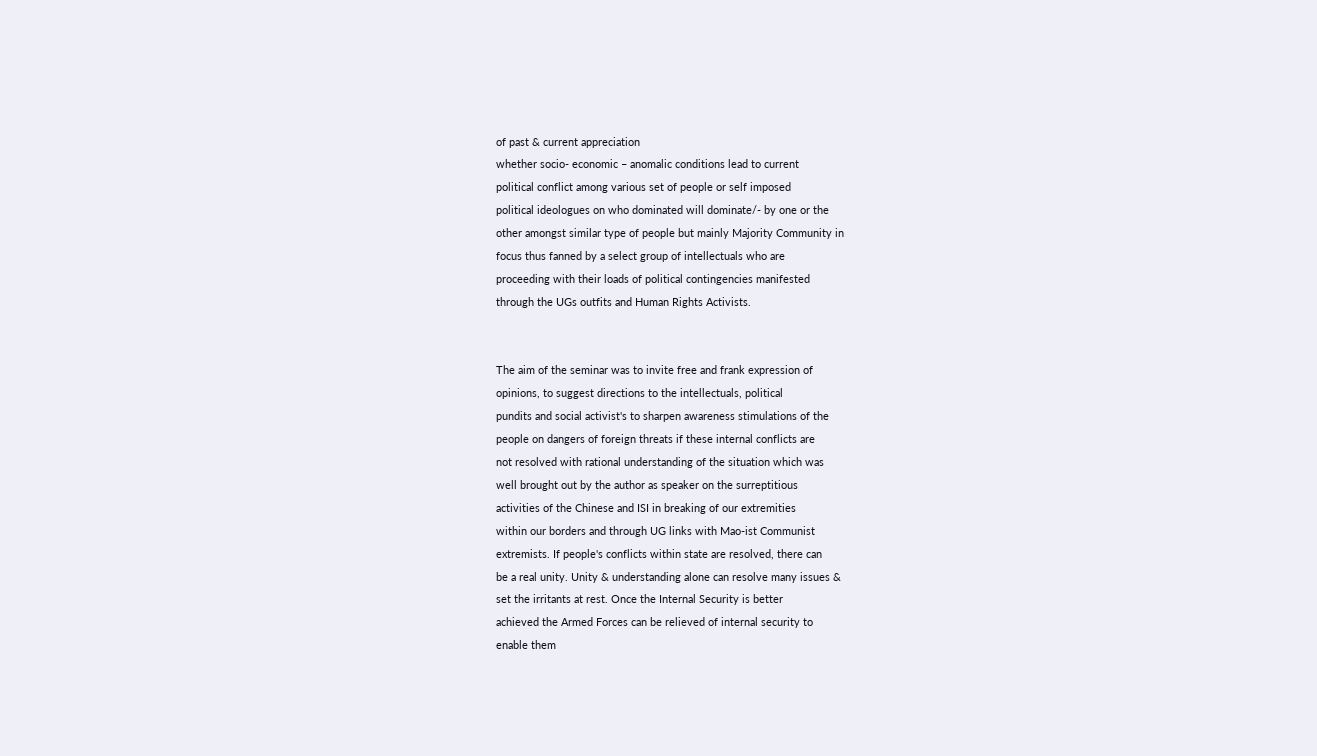of past & current appreciation
whether socio- economic – anomalic conditions lead to current
political conflict among various set of people or self imposed
political ideologues on who dominated will dominate/- by one or the
other amongst similar type of people but mainly Majority Community in
focus thus fanned by a select group of intellectuals who are
proceeding with their loads of political contingencies manifested
through the UGs outfits and Human Rights Activists.


The aim of the seminar was to invite free and frank expression of
opinions, to suggest directions to the intellectuals, political
pundits and social activist's to sharpen awareness stimulations of the
people on dangers of foreign threats if these internal conflicts are
not resolved with rational understanding of the situation which was
well brought out by the author as speaker on the surreptitious
activities of the Chinese and ISI in breaking of our extremities
within our borders and through UG links with Mao-ist Communist
extremists. If people's conflicts within state are resolved, there can
be a real unity. Unity & understanding alone can resolve many issues &
set the irritants at rest. Once the Internal Security is better
achieved the Armed Forces can be relieved of internal security to
enable them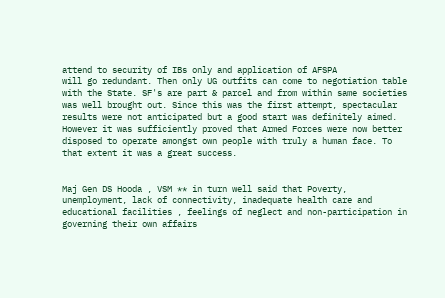attend to security of IBs only and application of AFSPA
will go redundant. Then only UG outfits can come to negotiation table
with the State. SF's are part & parcel and from within same societies
was well brought out. Since this was the first attempt, spectacular
results were not anticipated but a good start was definitely aimed.
However it was sufficiently proved that Armed Forces were now better
disposed to operate amongst own people with truly a human face. To
that extent it was a great success.


Maj Gen DS Hooda , VSM ** in turn well said that Poverty,
unemployment, lack of connectivity, inadequate health care and
educational facilities , feelings of neglect and non-participation in
governing their own affairs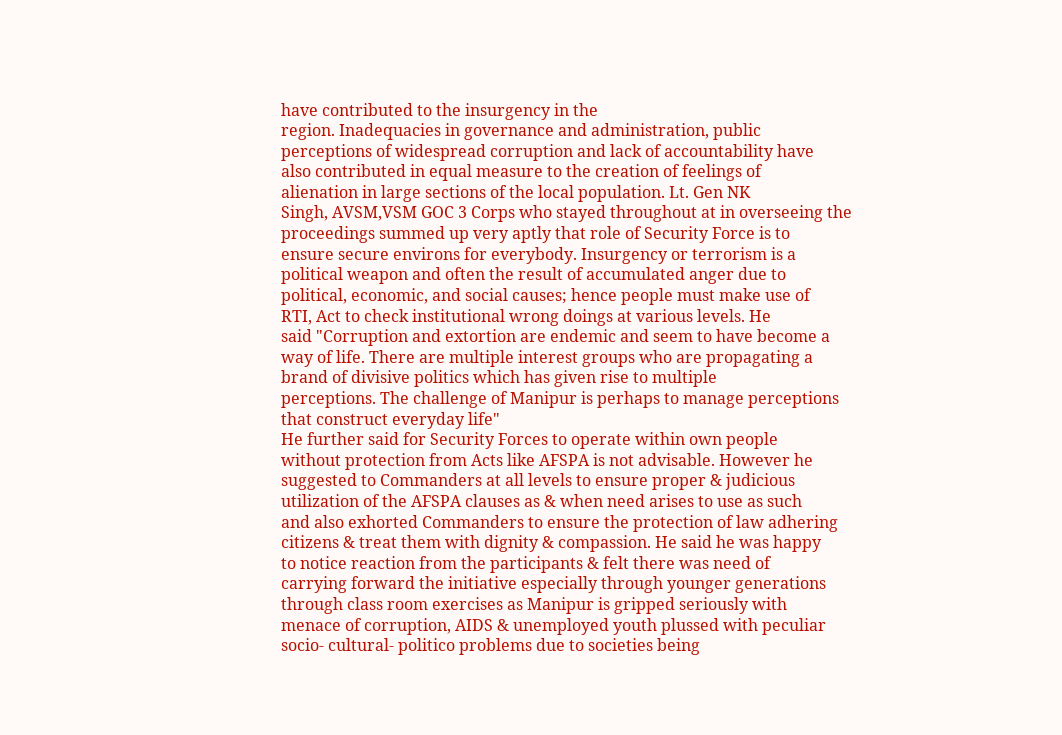have contributed to the insurgency in the
region. Inadequacies in governance and administration, public
perceptions of widespread corruption and lack of accountability have
also contributed in equal measure to the creation of feelings of
alienation in large sections of the local population. Lt. Gen NK
Singh, AVSM,VSM GOC 3 Corps who stayed throughout at in overseeing the
proceedings summed up very aptly that role of Security Force is to
ensure secure environs for everybody. Insurgency or terrorism is a
political weapon and often the result of accumulated anger due to
political, economic, and social causes; hence people must make use of
RTI, Act to check institutional wrong doings at various levels. He
said "Corruption and extortion are endemic and seem to have become a
way of life. There are multiple interest groups who are propagating a
brand of divisive politics which has given rise to multiple
perceptions. The challenge of Manipur is perhaps to manage perceptions
that construct everyday life"
He further said for Security Forces to operate within own people
without protection from Acts like AFSPA is not advisable. However he
suggested to Commanders at all levels to ensure proper & judicious
utilization of the AFSPA clauses as & when need arises to use as such
and also exhorted Commanders to ensure the protection of law adhering
citizens & treat them with dignity & compassion. He said he was happy
to notice reaction from the participants & felt there was need of
carrying forward the initiative especially through younger generations
through class room exercises as Manipur is gripped seriously with
menace of corruption, AIDS & unemployed youth plussed with peculiar
socio- cultural- politico problems due to societies being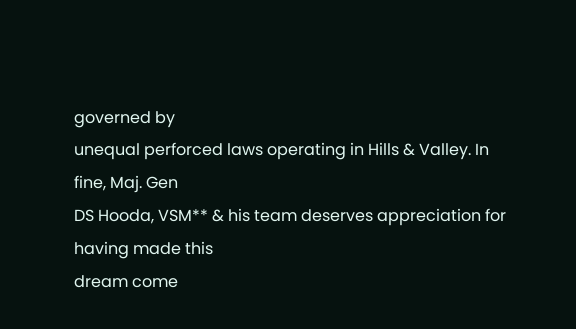governed by
unequal perforced laws operating in Hills & Valley. In fine, Maj. Gen
DS Hooda, VSM** & his team deserves appreciation for having made this
dream come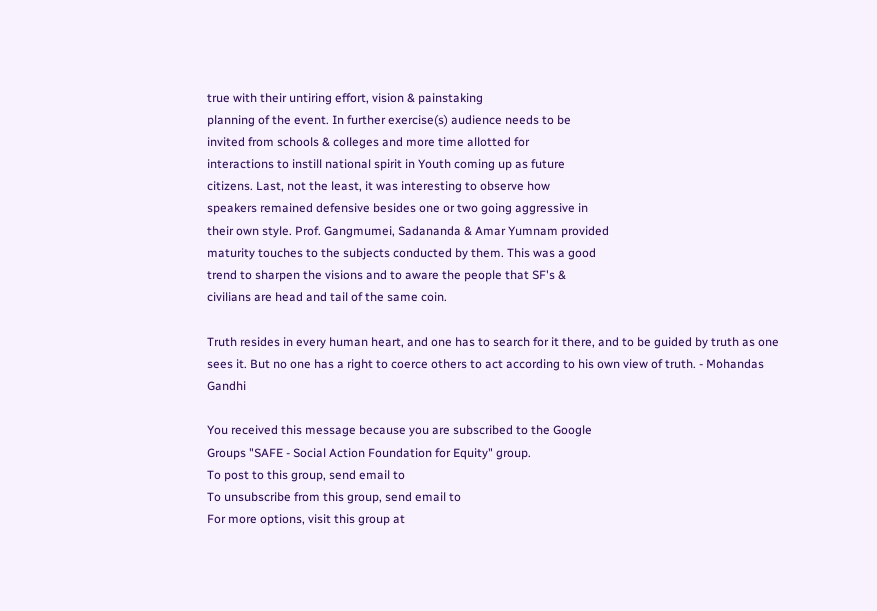true with their untiring effort, vision & painstaking
planning of the event. In further exercise(s) audience needs to be
invited from schools & colleges and more time allotted for
interactions to instill national spirit in Youth coming up as future
citizens. Last, not the least, it was interesting to observe how
speakers remained defensive besides one or two going aggressive in
their own style. Prof. Gangmumei, Sadananda & Amar Yumnam provided
maturity touches to the subjects conducted by them. This was a good
trend to sharpen the visions and to aware the people that SF's &
civilians are head and tail of the same coin.

Truth resides in every human heart, and one has to search for it there, and to be guided by truth as one sees it. But no one has a right to coerce others to act according to his own view of truth. - Mohandas Gandhi

You received this message because you are subscribed to the Google
Groups "SAFE - Social Action Foundation for Equity" group.
To post to this group, send email to
To unsubscribe from this group, send email to
For more options, visit this group at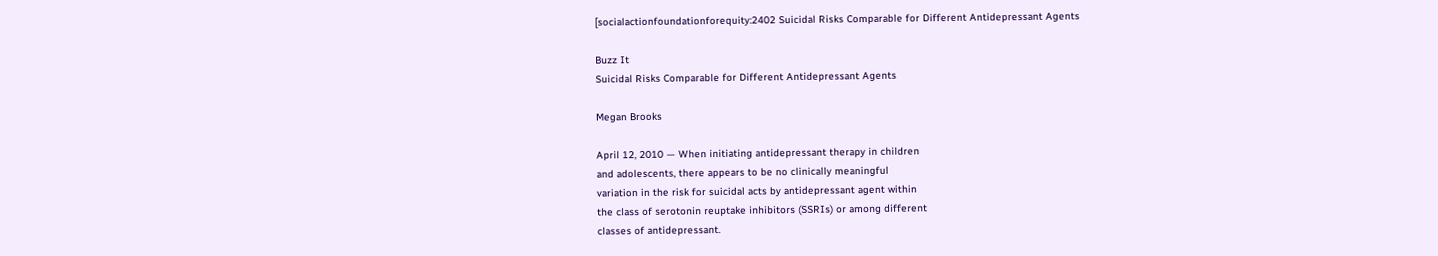[socialactionfoundationforequity:2402 Suicidal Risks Comparable for Different Antidepressant Agents

Buzz It
Suicidal Risks Comparable for Different Antidepressant Agents

Megan Brooks

April 12, 2010 — When initiating antidepressant therapy in children
and adolescents, there appears to be no clinically meaningful
variation in the risk for suicidal acts by antidepressant agent within
the class of serotonin reuptake inhibitors (SSRIs) or among different
classes of antidepressant.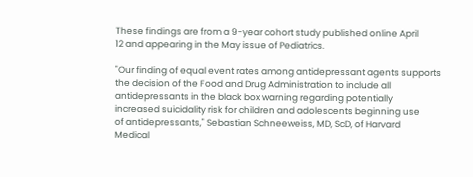These findings are from a 9-year cohort study published online April
12 and appearing in the May issue of Pediatrics.

"Our finding of equal event rates among antidepressant agents supports
the decision of the Food and Drug Administration to include all
antidepressants in the black box warning regarding potentially
increased suicidality risk for children and adolescents beginning use
of antidepressants," Sebastian Schneeweiss, MD, ScD, of Harvard
Medical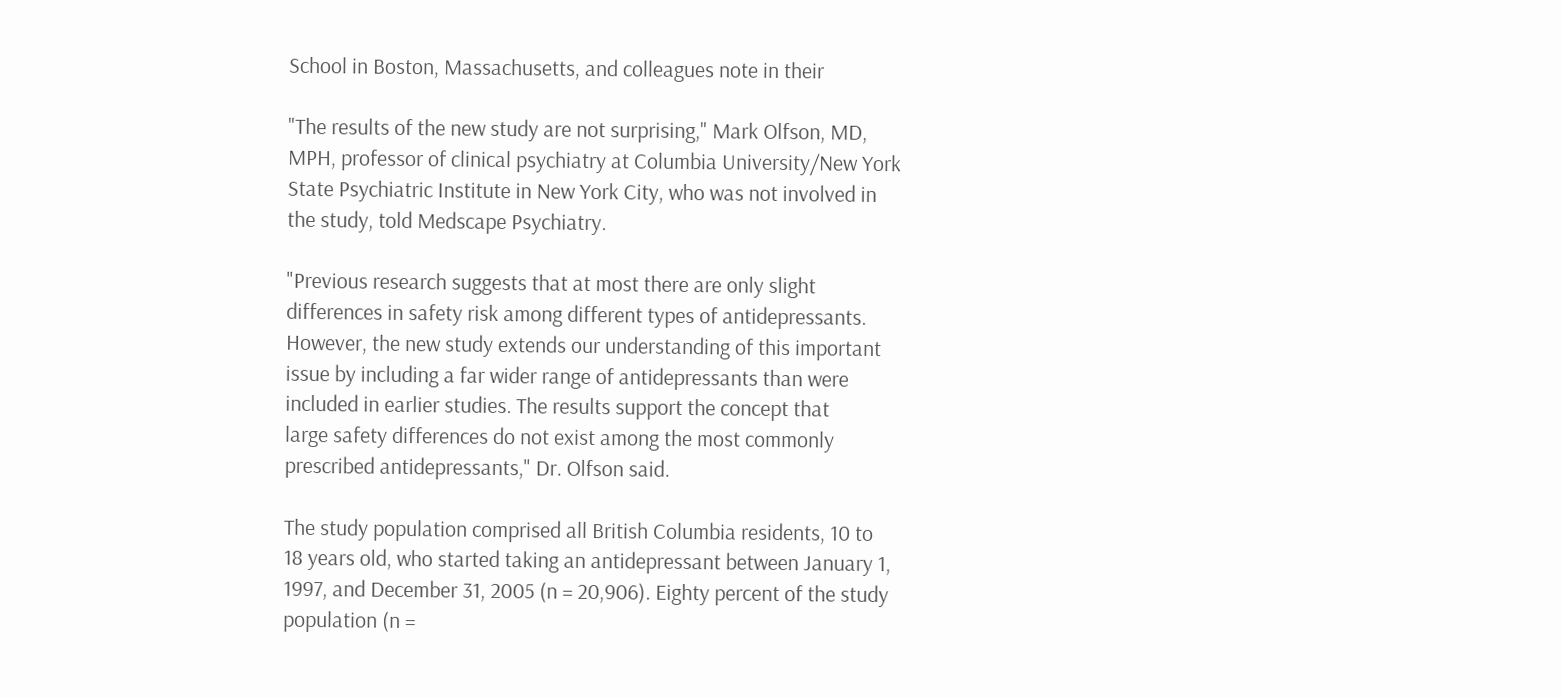School in Boston, Massachusetts, and colleagues note in their

"The results of the new study are not surprising," Mark Olfson, MD,
MPH, professor of clinical psychiatry at Columbia University/New York
State Psychiatric Institute in New York City, who was not involved in
the study, told Medscape Psychiatry.

"Previous research suggests that at most there are only slight
differences in safety risk among different types of antidepressants.
However, the new study extends our understanding of this important
issue by including a far wider range of antidepressants than were
included in earlier studies. The results support the concept that
large safety differences do not exist among the most commonly
prescribed antidepressants," Dr. Olfson said.

The study population comprised all British Columbia residents, 10 to
18 years old, who started taking an antidepressant between January 1,
1997, and December 31, 2005 (n = 20,906). Eighty percent of the study
population (n =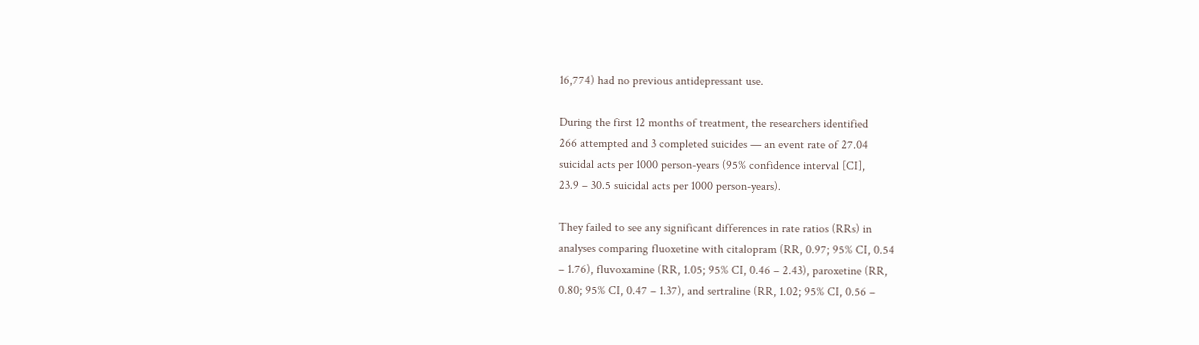16,774) had no previous antidepressant use.

During the first 12 months of treatment, the researchers identified
266 attempted and 3 completed suicides — an event rate of 27.04
suicidal acts per 1000 person-years (95% confidence interval [CI],
23.9 – 30.5 suicidal acts per 1000 person-years).

They failed to see any significant differences in rate ratios (RRs) in
analyses comparing fluoxetine with citalopram (RR, 0.97; 95% CI, 0.54
– 1.76), fluvoxamine (RR, 1.05; 95% CI, 0.46 – 2.43), paroxetine (RR,
0.80; 95% CI, 0.47 – 1.37), and sertraline (RR, 1.02; 95% CI, 0.56 –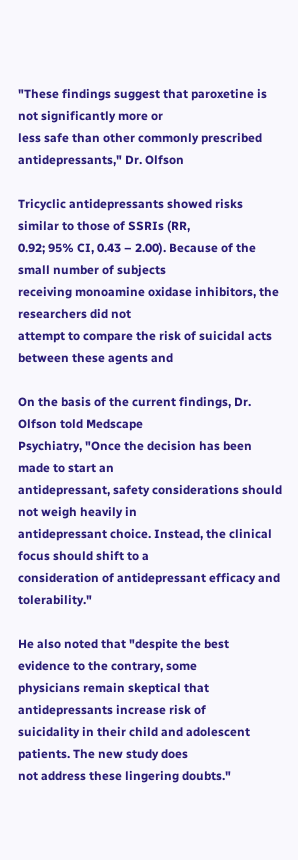"These findings suggest that paroxetine is not significantly more or
less safe than other commonly prescribed antidepressants," Dr. Olfson

Tricyclic antidepressants showed risks similar to those of SSRIs (RR,
0.92; 95% CI, 0.43 – 2.00). Because of the small number of subjects
receiving monoamine oxidase inhibitors, the researchers did not
attempt to compare the risk of suicidal acts between these agents and

On the basis of the current findings, Dr. Olfson told Medscape
Psychiatry, "Once the decision has been made to start an
antidepressant, safety considerations should not weigh heavily in
antidepressant choice. Instead, the clinical focus should shift to a
consideration of antidepressant efficacy and tolerability."

He also noted that "despite the best evidence to the contrary, some
physicians remain skeptical that antidepressants increase risk of
suicidality in their child and adolescent patients. The new study does
not address these lingering doubts."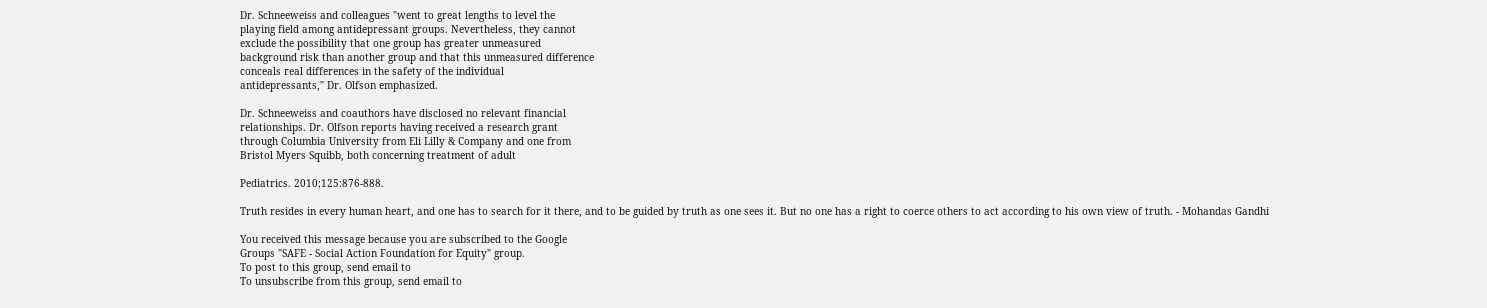Dr. Schneeweiss and colleagues "went to great lengths to level the
playing field among antidepressant groups. Nevertheless, they cannot
exclude the possibility that one group has greater unmeasured
background risk than another group and that this unmeasured difference
conceals real differences in the safety of the individual
antidepressants," Dr. Olfson emphasized.

Dr. Schneeweiss and coauthors have disclosed no relevant financial
relationships. Dr. Olfson reports having received a research grant
through Columbia University from Eli Lilly & Company and one from
Bristol Myers Squibb, both concerning treatment of adult

Pediatrics. 2010;125:876-888.

Truth resides in every human heart, and one has to search for it there, and to be guided by truth as one sees it. But no one has a right to coerce others to act according to his own view of truth. - Mohandas Gandhi

You received this message because you are subscribed to the Google
Groups "SAFE - Social Action Foundation for Equity" group.
To post to this group, send email to
To unsubscribe from this group, send email to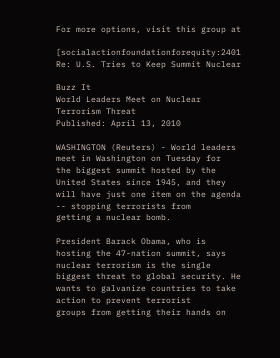For more options, visit this group at

[socialactionfoundationforequity:2401 Re: U.S. Tries to Keep Summit Nuclear

Buzz It
World Leaders Meet on Nuclear Terrorism Threat
Published: April 13, 2010

WASHINGTON (Reuters) - World leaders meet in Washington on Tuesday for
the biggest summit hosted by the United States since 1945, and they
will have just one item on the agenda -- stopping terrorists from
getting a nuclear bomb.

President Barack Obama, who is hosting the 47-nation summit, says
nuclear terrorism is the single biggest threat to global security. He
wants to galvanize countries to take action to prevent terrorist
groups from getting their hands on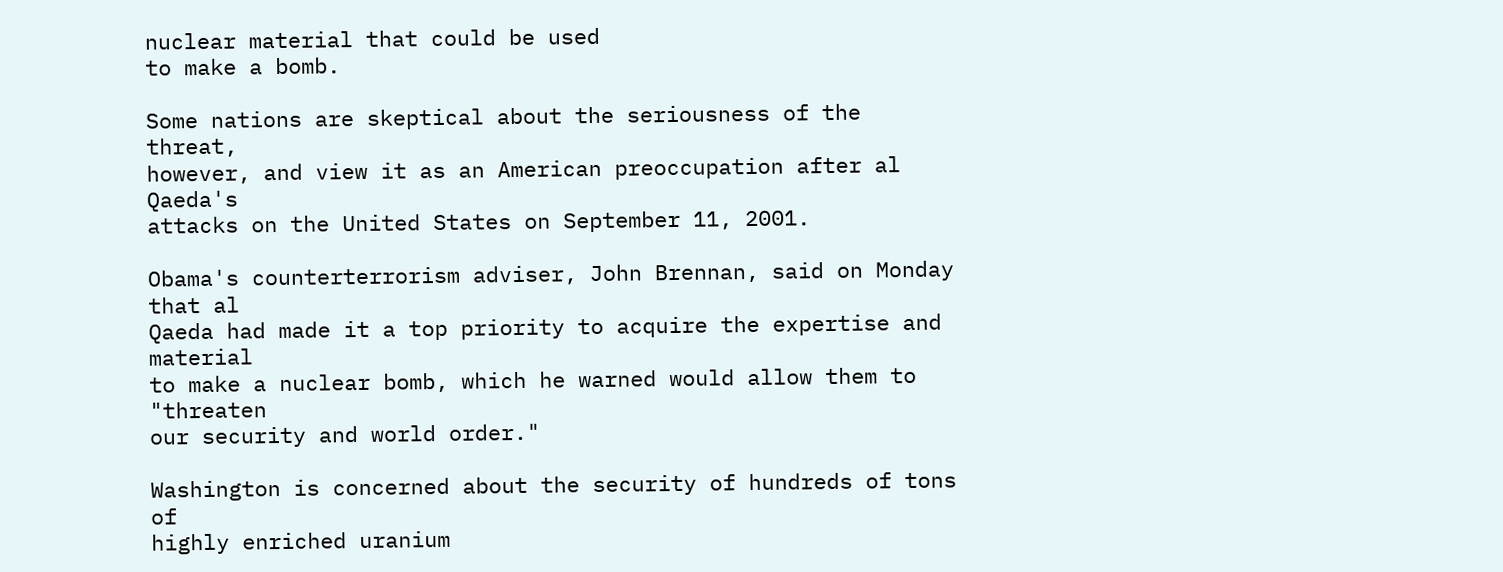nuclear material that could be used
to make a bomb.

Some nations are skeptical about the seriousness of the threat,
however, and view it as an American preoccupation after al Qaeda's
attacks on the United States on September 11, 2001.

Obama's counterterrorism adviser, John Brennan, said on Monday that al
Qaeda had made it a top priority to acquire the expertise and material
to make a nuclear bomb, which he warned would allow them to "threaten
our security and world order."

Washington is concerned about the security of hundreds of tons of
highly enriched uranium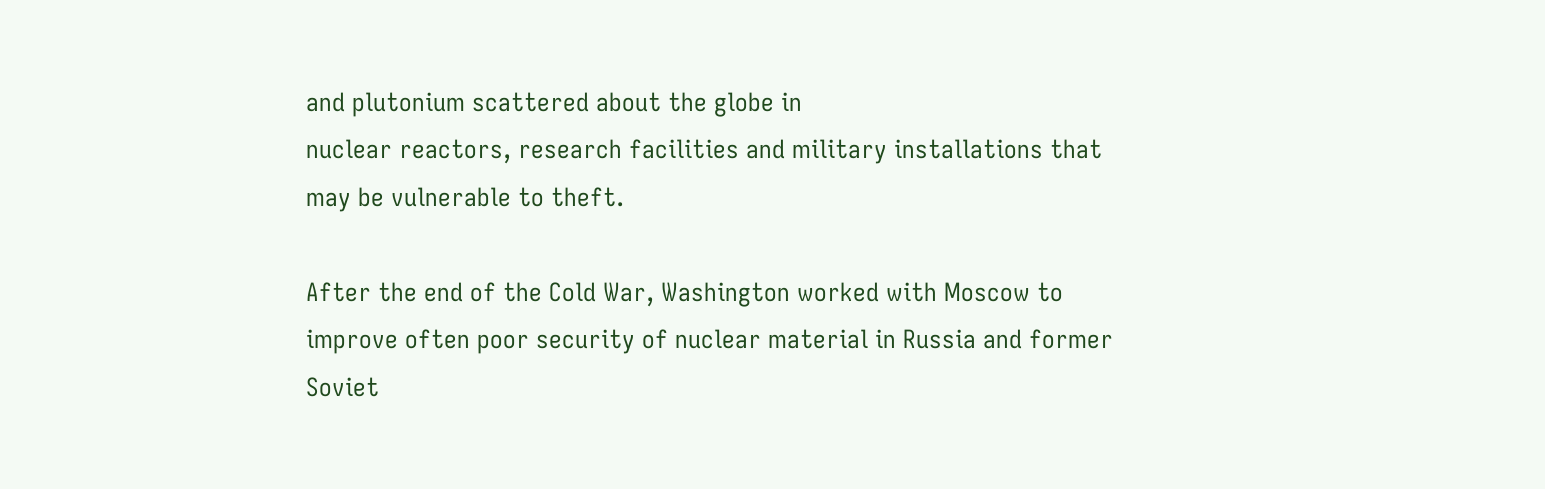and plutonium scattered about the globe in
nuclear reactors, research facilities and military installations that
may be vulnerable to theft.

After the end of the Cold War, Washington worked with Moscow to
improve often poor security of nuclear material in Russia and former
Soviet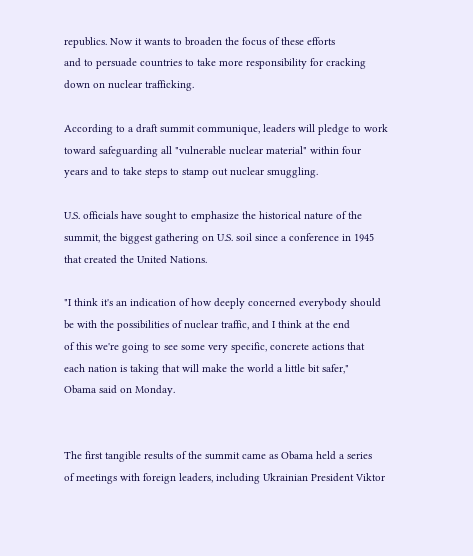republics. Now it wants to broaden the focus of these efforts
and to persuade countries to take more responsibility for cracking
down on nuclear trafficking.

According to a draft summit communique, leaders will pledge to work
toward safeguarding all "vulnerable nuclear material" within four
years and to take steps to stamp out nuclear smuggling.

U.S. officials have sought to emphasize the historical nature of the
summit, the biggest gathering on U.S. soil since a conference in 1945
that created the United Nations.

"I think it's an indication of how deeply concerned everybody should
be with the possibilities of nuclear traffic, and I think at the end
of this we're going to see some very specific, concrete actions that
each nation is taking that will make the world a little bit safer,"
Obama said on Monday.


The first tangible results of the summit came as Obama held a series
of meetings with foreign leaders, including Ukrainian President Viktor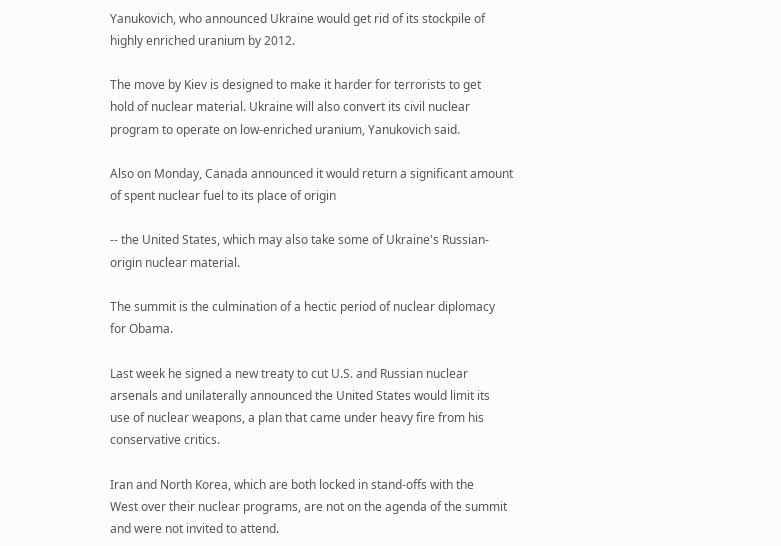Yanukovich, who announced Ukraine would get rid of its stockpile of
highly enriched uranium by 2012.

The move by Kiev is designed to make it harder for terrorists to get
hold of nuclear material. Ukraine will also convert its civil nuclear
program to operate on low-enriched uranium, Yanukovich said.

Also on Monday, Canada announced it would return a significant amount
of spent nuclear fuel to its place of origin

-- the United States, which may also take some of Ukraine's Russian-
origin nuclear material.

The summit is the culmination of a hectic period of nuclear diplomacy
for Obama.

Last week he signed a new treaty to cut U.S. and Russian nuclear
arsenals and unilaterally announced the United States would limit its
use of nuclear weapons, a plan that came under heavy fire from his
conservative critics.

Iran and North Korea, which are both locked in stand-offs with the
West over their nuclear programs, are not on the agenda of the summit
and were not invited to attend.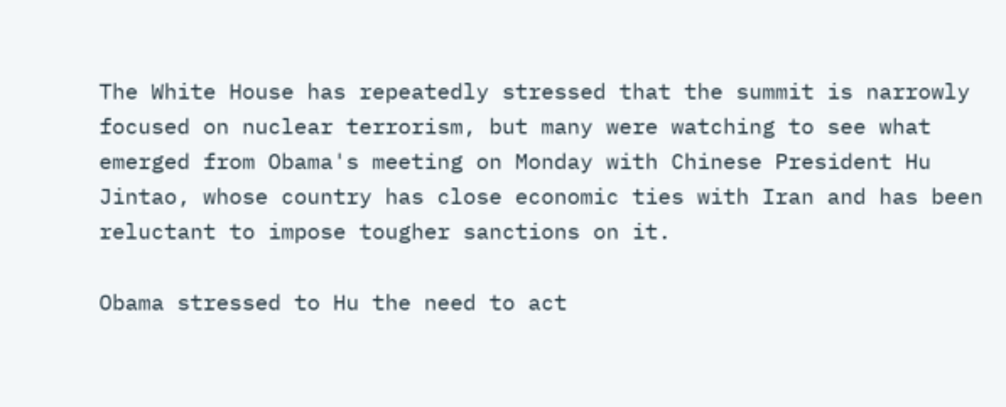The White House has repeatedly stressed that the summit is narrowly
focused on nuclear terrorism, but many were watching to see what
emerged from Obama's meeting on Monday with Chinese President Hu
Jintao, whose country has close economic ties with Iran and has been
reluctant to impose tougher sanctions on it.

Obama stressed to Hu the need to act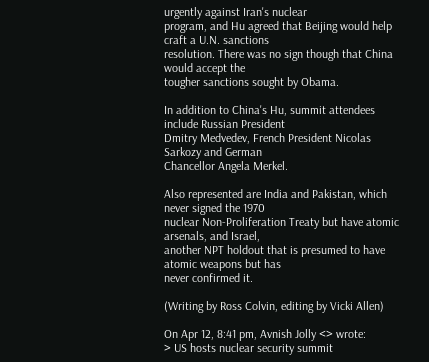urgently against Iran's nuclear
program, and Hu agreed that Beijing would help craft a U.N. sanctions
resolution. There was no sign though that China would accept the
tougher sanctions sought by Obama.

In addition to China's Hu, summit attendees include Russian President
Dmitry Medvedev, French President Nicolas Sarkozy and German
Chancellor Angela Merkel.

Also represented are India and Pakistan, which never signed the 1970
nuclear Non-Proliferation Treaty but have atomic arsenals, and Israel,
another NPT holdout that is presumed to have atomic weapons but has
never confirmed it.

(Writing by Ross Colvin, editing by Vicki Allen)

On Apr 12, 8:41 pm, Avnish Jolly <> wrote:
> US hosts nuclear security summit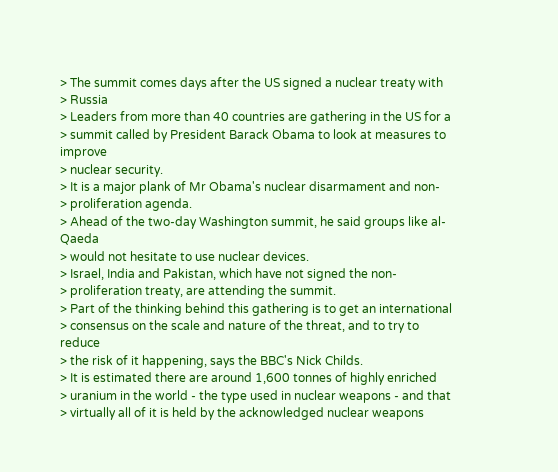> The summit comes days after the US signed a nuclear treaty with
> Russia
> Leaders from more than 40 countries are gathering in the US for a
> summit called by President Barack Obama to look at measures to improve
> nuclear security.
> It is a major plank of Mr Obama's nuclear disarmament and non-
> proliferation agenda.
> Ahead of the two-day Washington summit, he said groups like al-Qaeda
> would not hesitate to use nuclear devices.
> Israel, India and Pakistan, which have not signed the non-
> proliferation treaty, are attending the summit.
> Part of the thinking behind this gathering is to get an international
> consensus on the scale and nature of the threat, and to try to reduce
> the risk of it happening, says the BBC's Nick Childs.
> It is estimated there are around 1,600 tonnes of highly enriched
> uranium in the world - the type used in nuclear weapons - and that
> virtually all of it is held by the acknowledged nuclear weapons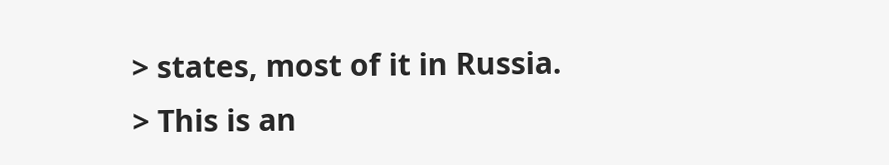> states, most of it in Russia.
> This is an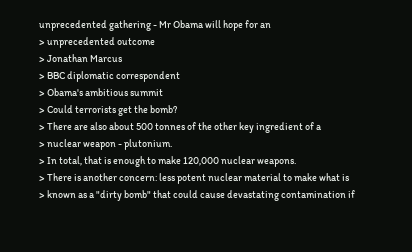unprecedented gathering - Mr Obama will hope for an
> unprecedented outcome
> Jonathan Marcus
> BBC diplomatic correspondent
> Obama's ambitious summit
> Could terrorists get the bomb?
> There are also about 500 tonnes of the other key ingredient of a
> nuclear weapon - plutonium.
> In total, that is enough to make 120,000 nuclear weapons.
> There is another concern: less potent nuclear material to make what is
> known as a "dirty bomb" that could cause devastating contamination if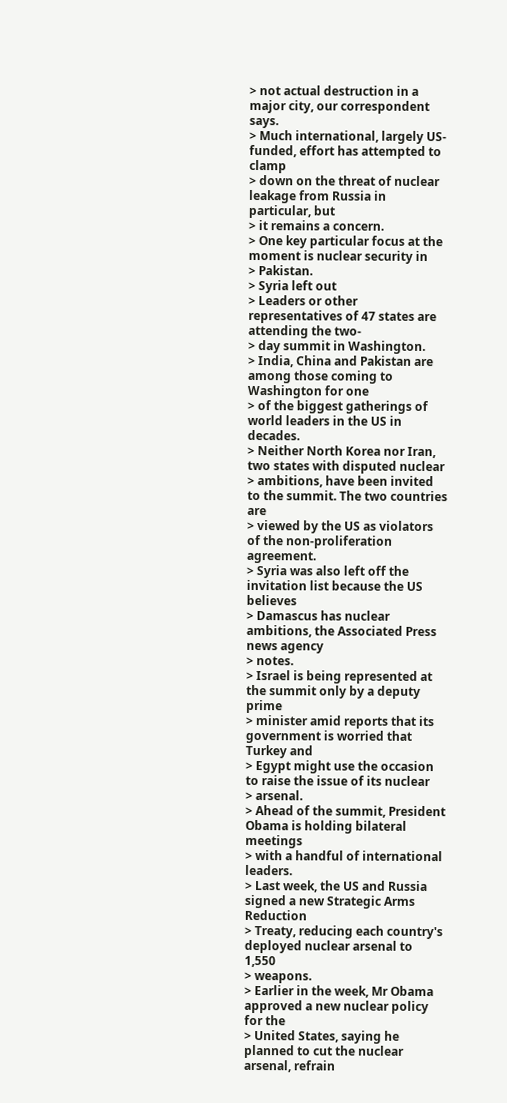> not actual destruction in a major city, our correspondent says.
> Much international, largely US-funded, effort has attempted to clamp
> down on the threat of nuclear leakage from Russia in particular, but
> it remains a concern.
> One key particular focus at the moment is nuclear security in
> Pakistan.
> Syria left out
> Leaders or other representatives of 47 states are attending the two-
> day summit in Washington.
> India, China and Pakistan are among those coming to Washington for one
> of the biggest gatherings of world leaders in the US in decades.
> Neither North Korea nor Iran, two states with disputed nuclear
> ambitions, have been invited to the summit. The two countries are
> viewed by the US as violators of the non-proliferation agreement.
> Syria was also left off the invitation list because the US believes
> Damascus has nuclear ambitions, the Associated Press news agency
> notes.
> Israel is being represented at the summit only by a deputy prime
> minister amid reports that its government is worried that Turkey and
> Egypt might use the occasion to raise the issue of its nuclear
> arsenal.
> Ahead of the summit, President Obama is holding bilateral meetings
> with a handful of international leaders.
> Last week, the US and Russia signed a new Strategic Arms Reduction
> Treaty, reducing each country's deployed nuclear arsenal to 1,550
> weapons.
> Earlier in the week, Mr Obama approved a new nuclear policy for the
> United States, saying he planned to cut the nuclear arsenal, refrain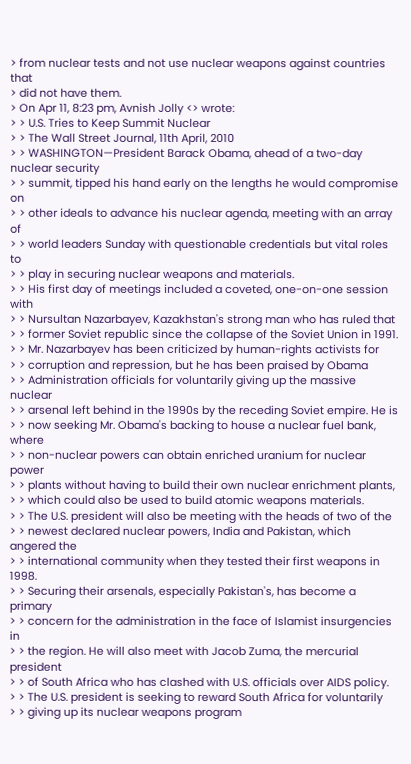> from nuclear tests and not use nuclear weapons against countries that
> did not have them.
> On Apr 11, 8:23 pm, Avnish Jolly <> wrote:
> > U.S. Tries to Keep Summit Nuclear
> > The Wall Street Journal, 11th April, 2010
> > WASHINGTON—President Barack Obama, ahead of a two-day nuclear security
> > summit, tipped his hand early on the lengths he would compromise on
> > other ideals to advance his nuclear agenda, meeting with an array of
> > world leaders Sunday with questionable credentials but vital roles to
> > play in securing nuclear weapons and materials.
> > His first day of meetings included a coveted, one-on-one session with
> > Nursultan Nazarbayev, Kazakhstan's strong man who has ruled that
> > former Soviet republic since the collapse of the Soviet Union in 1991.
> > Mr. Nazarbayev has been criticized by human-rights activists for
> > corruption and repression, but he has been praised by Obama
> > Administration officials for voluntarily giving up the massive nuclear
> > arsenal left behind in the 1990s by the receding Soviet empire. He is
> > now seeking Mr. Obama's backing to house a nuclear fuel bank, where
> > non-nuclear powers can obtain enriched uranium for nuclear power
> > plants without having to build their own nuclear enrichment plants,
> > which could also be used to build atomic weapons materials.
> > The U.S. president will also be meeting with the heads of two of the
> > newest declared nuclear powers, India and Pakistan, which angered the
> > international community when they tested their first weapons in 1998.
> > Securing their arsenals, especially Pakistan's, has become a primary
> > concern for the administration in the face of Islamist insurgencies in
> > the region. He will also meet with Jacob Zuma, the mercurial president
> > of South Africa who has clashed with U.S. officials over AIDS policy.
> > The U.S. president is seeking to reward South Africa for voluntarily
> > giving up its nuclear weapons program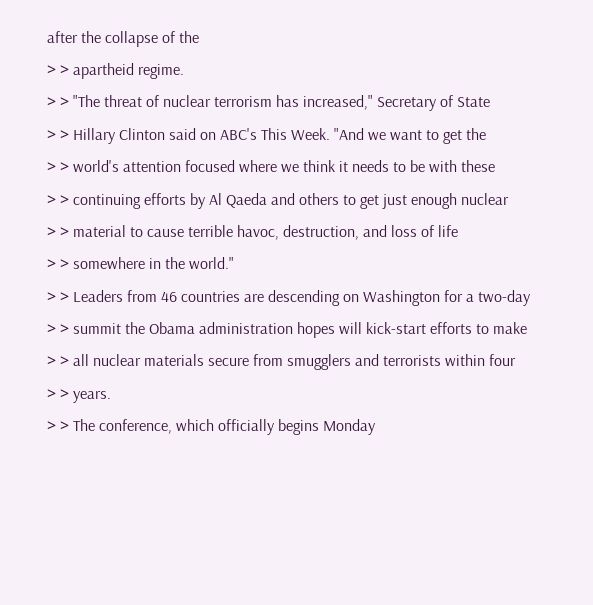after the collapse of the
> > apartheid regime.
> > "The threat of nuclear terrorism has increased," Secretary of State
> > Hillary Clinton said on ABC's This Week. "And we want to get the
> > world's attention focused where we think it needs to be with these
> > continuing efforts by Al Qaeda and others to get just enough nuclear
> > material to cause terrible havoc, destruction, and loss of life
> > somewhere in the world."
> > Leaders from 46 countries are descending on Washington for a two-day
> > summit the Obama administration hopes will kick-start efforts to make
> > all nuclear materials secure from smugglers and terrorists within four
> > years.
> > The conference, which officially begins Monday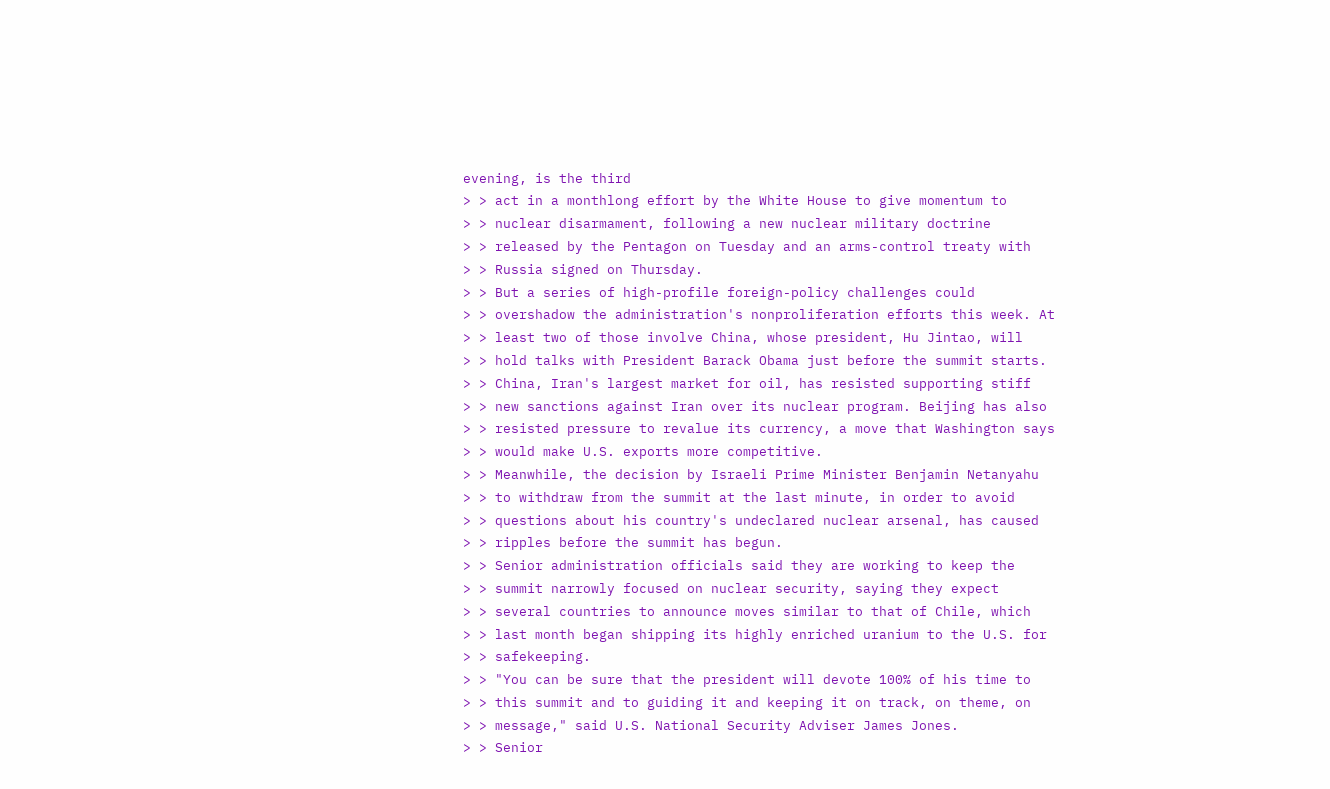evening, is the third
> > act in a monthlong effort by the White House to give momentum to
> > nuclear disarmament, following a new nuclear military doctrine
> > released by the Pentagon on Tuesday and an arms-control treaty with
> > Russia signed on Thursday.
> > But a series of high-profile foreign-policy challenges could
> > overshadow the administration's nonproliferation efforts this week. At
> > least two of those involve China, whose president, Hu Jintao, will
> > hold talks with President Barack Obama just before the summit starts.
> > China, Iran's largest market for oil, has resisted supporting stiff
> > new sanctions against Iran over its nuclear program. Beijing has also
> > resisted pressure to revalue its currency, a move that Washington says
> > would make U.S. exports more competitive.
> > Meanwhile, the decision by Israeli Prime Minister Benjamin Netanyahu
> > to withdraw from the summit at the last minute, in order to avoid
> > questions about his country's undeclared nuclear arsenal, has caused
> > ripples before the summit has begun.
> > Senior administration officials said they are working to keep the
> > summit narrowly focused on nuclear security, saying they expect
> > several countries to announce moves similar to that of Chile, which
> > last month began shipping its highly enriched uranium to the U.S. for
> > safekeeping.
> > "You can be sure that the president will devote 100% of his time to
> > this summit and to guiding it and keeping it on track, on theme, on
> > message," said U.S. National Security Adviser James Jones.
> > Senior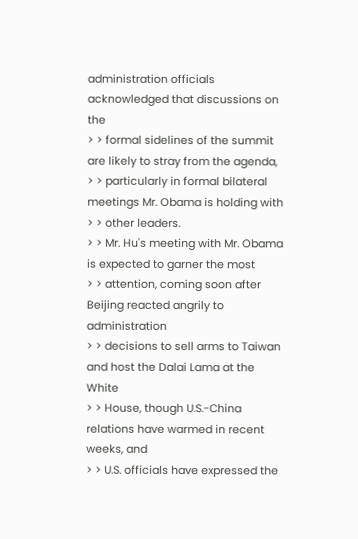administration officials acknowledged that discussions on the
> > formal sidelines of the summit are likely to stray from the agenda,
> > particularly in formal bilateral meetings Mr. Obama is holding with
> > other leaders.
> > Mr. Hu's meeting with Mr. Obama is expected to garner the most
> > attention, coming soon after Beijing reacted angrily to administration
> > decisions to sell arms to Taiwan and host the Dalai Lama at the White
> > House, though U.S.-China relations have warmed in recent weeks, and
> > U.S. officials have expressed the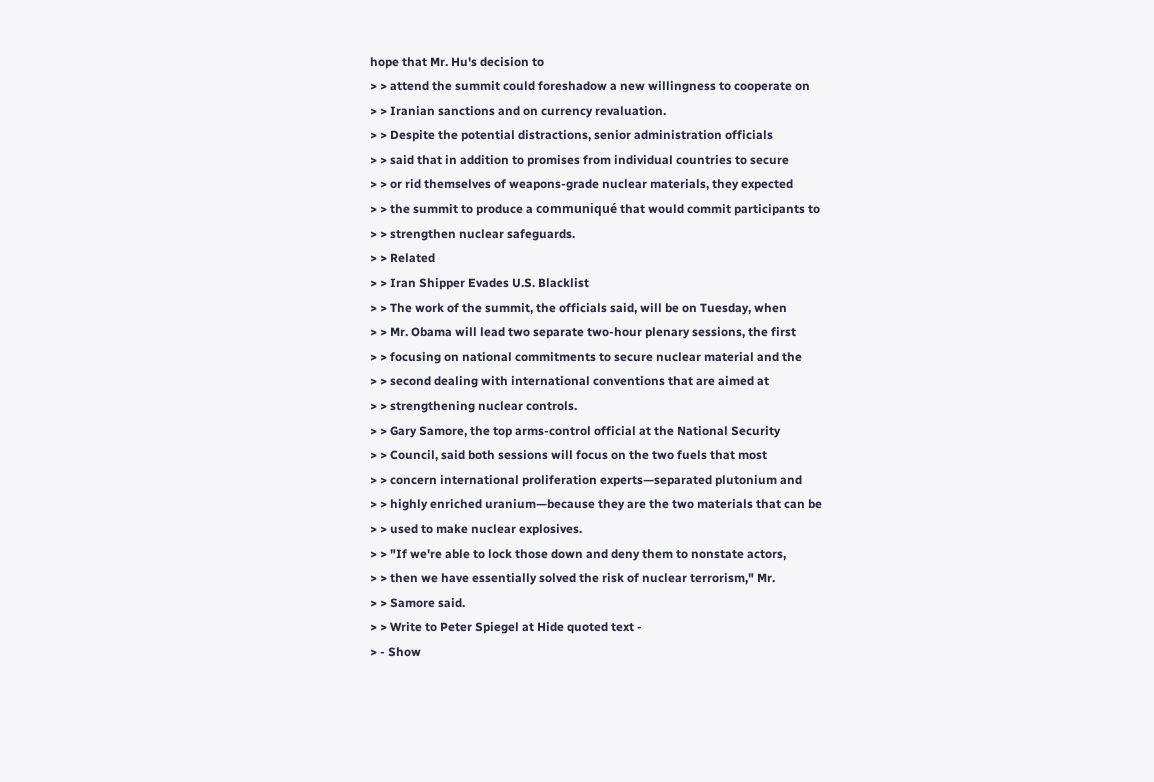hope that Mr. Hu's decision to
> > attend the summit could foreshadow a new willingness to cooperate on
> > Iranian sanctions and on currency revaluation.
> > Despite the potential distractions, senior administration officials
> > said that in addition to promises from individual countries to secure
> > or rid themselves of weapons-grade nuclear materials, they expected
> > the summit to produce a communiqué that would commit participants to
> > strengthen nuclear safeguards.
> > Related
> > Iran Shipper Evades U.S. Blacklist
> > The work of the summit, the officials said, will be on Tuesday, when
> > Mr. Obama will lead two separate two-hour plenary sessions, the first
> > focusing on national commitments to secure nuclear material and the
> > second dealing with international conventions that are aimed at
> > strengthening nuclear controls.
> > Gary Samore, the top arms-control official at the National Security
> > Council, said both sessions will focus on the two fuels that most
> > concern international proliferation experts—separated plutonium and
> > highly enriched uranium—because they are the two materials that can be
> > used to make nuclear explosives.
> > "If we're able to lock those down and deny them to nonstate actors,
> > then we have essentially solved the risk of nuclear terrorism," Mr.
> > Samore said.
> > Write to Peter Spiegel at Hide quoted text -
> - Show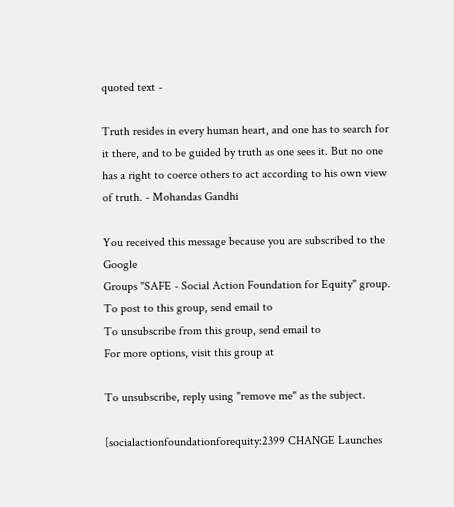quoted text -

Truth resides in every human heart, and one has to search for it there, and to be guided by truth as one sees it. But no one has a right to coerce others to act according to his own view of truth. - Mohandas Gandhi

You received this message because you are subscribed to the Google
Groups "SAFE - Social Action Foundation for Equity" group.
To post to this group, send email to
To unsubscribe from this group, send email to
For more options, visit this group at

To unsubscribe, reply using "remove me" as the subject.

[socialactionfoundationforequity:2399 CHANGE Launches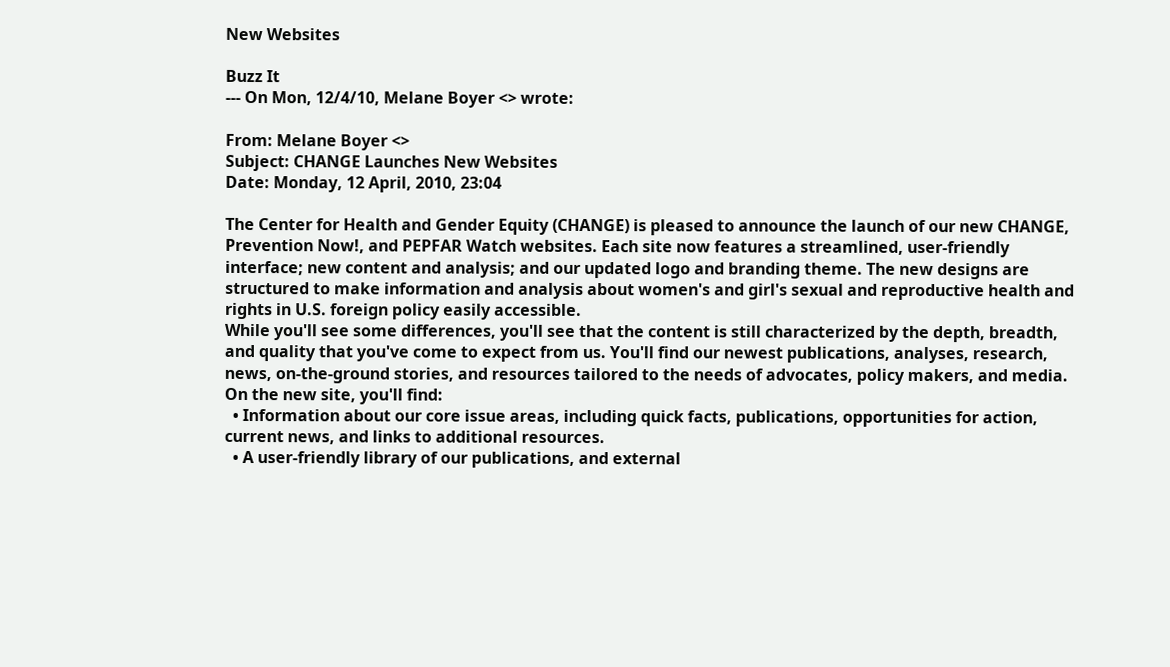New Websites

Buzz It
--- On Mon, 12/4/10, Melane Boyer <> wrote:

From: Melane Boyer <>
Subject: CHANGE Launches New Websites
Date: Monday, 12 April, 2010, 23:04

The Center for Health and Gender Equity (CHANGE) is pleased to announce the launch of our new CHANGE, Prevention Now!, and PEPFAR Watch websites. Each site now features a streamlined, user-friendly interface; new content and analysis; and our updated logo and branding theme. The new designs are structured to make information and analysis about women's and girl's sexual and reproductive health and rights in U.S. foreign policy easily accessible.
While you'll see some differences, you'll see that the content is still characterized by the depth, breadth, and quality that you've come to expect from us. You'll find our newest publications, analyses, research, news, on-the-ground stories, and resources tailored to the needs of advocates, policy makers, and media.
On the new site, you'll find:
  • Information about our core issue areas, including quick facts, publications, opportunities for action, current news, and links to additional resources.
  • A user-friendly library of our publications, and external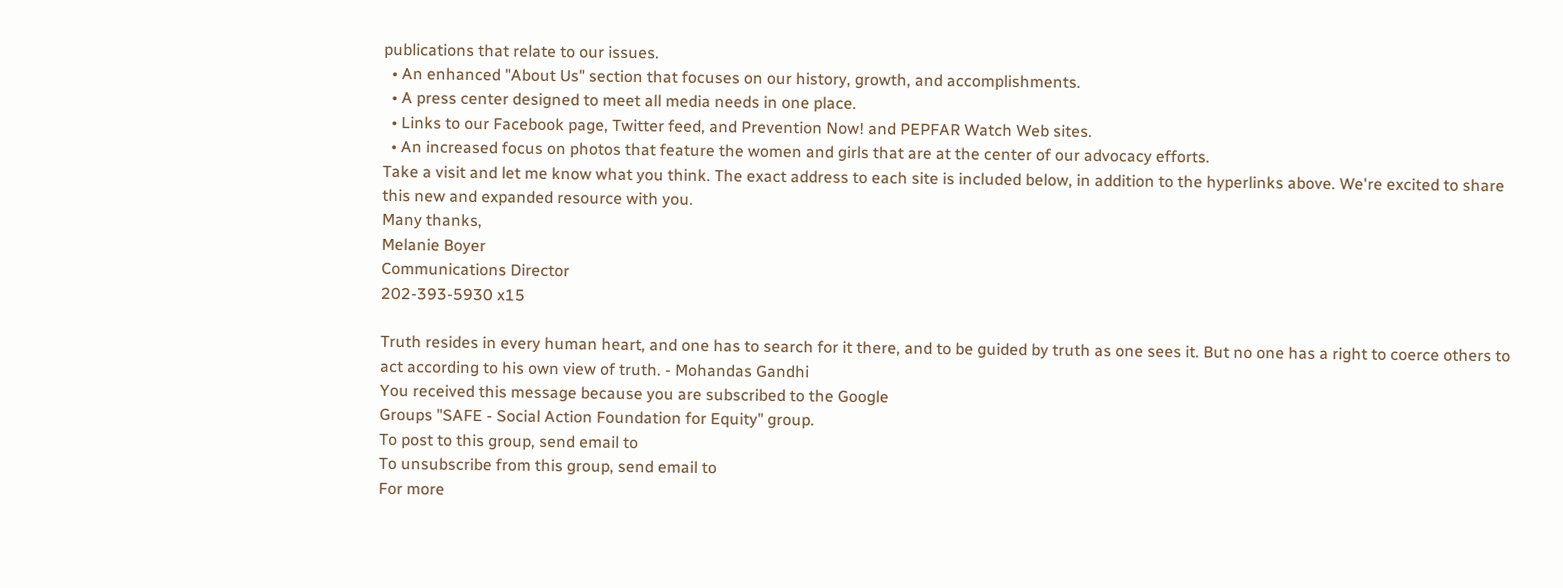publications that relate to our issues.
  • An enhanced "About Us" section that focuses on our history, growth, and accomplishments.
  • A press center designed to meet all media needs in one place.
  • Links to our Facebook page, Twitter feed, and Prevention Now! and PEPFAR Watch Web sites.
  • An increased focus on photos that feature the women and girls that are at the center of our advocacy efforts.
Take a visit and let me know what you think. The exact address to each site is included below, in addition to the hyperlinks above. We're excited to share this new and expanded resource with you.
Many thanks,
Melanie Boyer
Communications Director
202-393-5930 x15

Truth resides in every human heart, and one has to search for it there, and to be guided by truth as one sees it. But no one has a right to coerce others to act according to his own view of truth. - Mohandas Gandhi
You received this message because you are subscribed to the Google
Groups "SAFE - Social Action Foundation for Equity" group.
To post to this group, send email to
To unsubscribe from this group, send email to
For more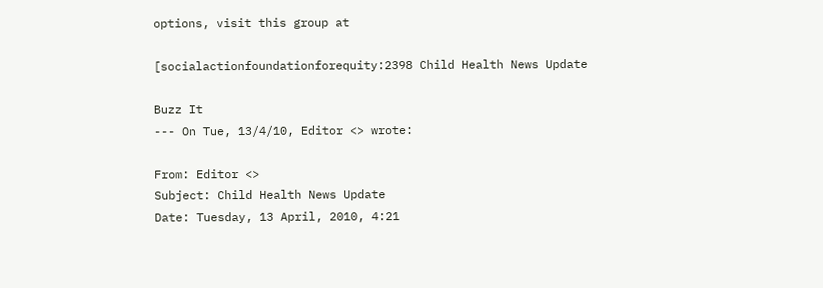options, visit this group at

[socialactionfoundationforequity:2398 Child Health News Update

Buzz It
--- On Tue, 13/4/10, Editor <> wrote:

From: Editor <>
Subject: Child Health News Update
Date: Tuesday, 13 April, 2010, 4:21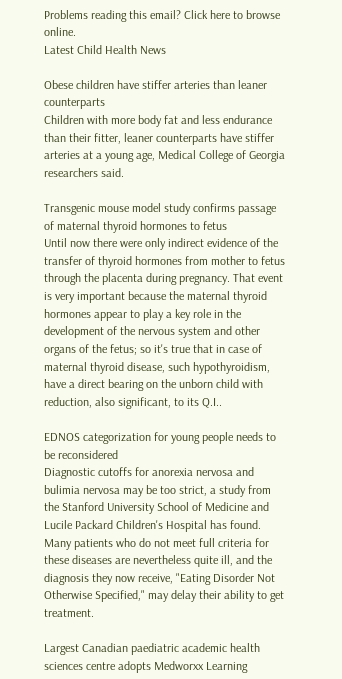Problems reading this email? Click here to browse online.
Latest Child Health News

Obese children have stiffer arteries than leaner counterparts
Children with more body fat and less endurance than their fitter, leaner counterparts have stiffer arteries at a young age, Medical College of Georgia researchers said.

Transgenic mouse model study confirms passage of maternal thyroid hormones to fetus
Until now there were only indirect evidence of the transfer of thyroid hormones from mother to fetus through the placenta during pregnancy. That event is very important because the maternal thyroid hormones appear to play a key role in the development of the nervous system and other organs of the fetus; so it's true that in case of maternal thyroid disease, such hypothyroidism, have a direct bearing on the unborn child with reduction, also significant, to its Q.I..

EDNOS categorization for young people needs to be reconsidered
Diagnostic cutoffs for anorexia nervosa and bulimia nervosa may be too strict, a study from the Stanford University School of Medicine and Lucile Packard Children's Hospital has found. Many patients who do not meet full criteria for these diseases are nevertheless quite ill, and the diagnosis they now receive, "Eating Disorder Not Otherwise Specified," may delay their ability to get treatment.

Largest Canadian paediatric academic health sciences centre adopts Medworxx Learning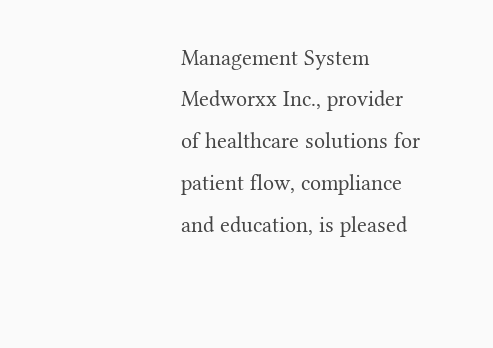Management System
Medworxx Inc., provider of healthcare solutions for patient flow, compliance and education, is pleased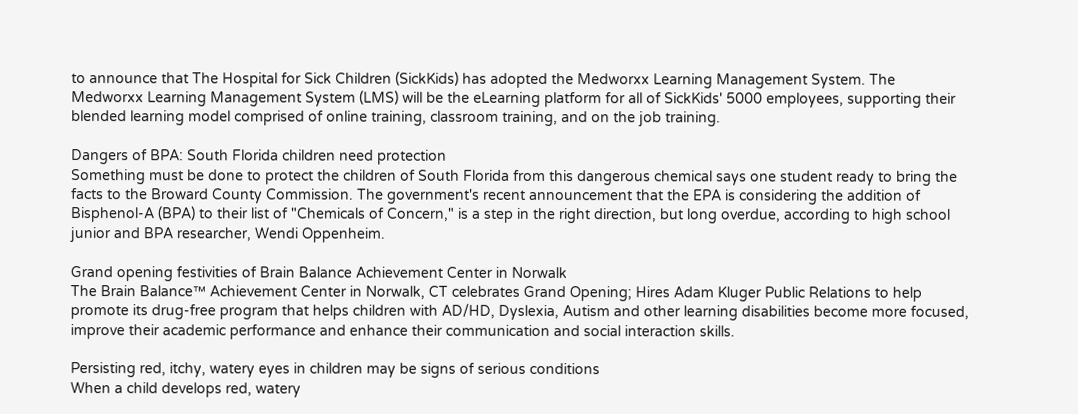to announce that The Hospital for Sick Children (SickKids) has adopted the Medworxx Learning Management System. The Medworxx Learning Management System (LMS) will be the eLearning platform for all of SickKids' 5000 employees, supporting their blended learning model comprised of online training, classroom training, and on the job training.

Dangers of BPA: South Florida children need protection
Something must be done to protect the children of South Florida from this dangerous chemical says one student ready to bring the facts to the Broward County Commission. The government's recent announcement that the EPA is considering the addition of Bisphenol-A (BPA) to their list of "Chemicals of Concern," is a step in the right direction, but long overdue, according to high school junior and BPA researcher, Wendi Oppenheim.

Grand opening festivities of Brain Balance Achievement Center in Norwalk
The Brain Balance™ Achievement Center in Norwalk, CT celebrates Grand Opening; Hires Adam Kluger Public Relations to help promote its drug-free program that helps children with AD/HD, Dyslexia, Autism and other learning disabilities become more focused, improve their academic performance and enhance their communication and social interaction skills.

Persisting red, itchy, watery eyes in children may be signs of serious conditions
When a child develops red, watery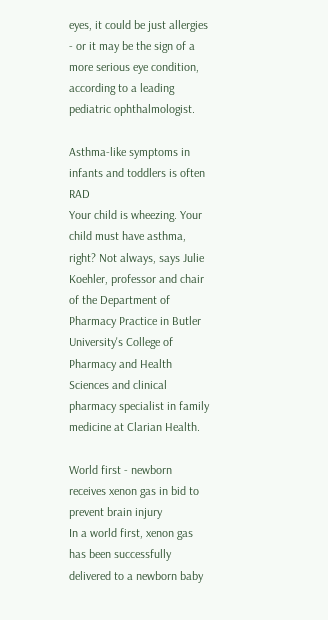eyes, it could be just allergies - or it may be the sign of a more serious eye condition, according to a leading pediatric ophthalmologist.

Asthma-like symptoms in infants and toddlers is often RAD
Your child is wheezing. Your child must have asthma, right? Not always, says Julie Koehler, professor and chair of the Department of Pharmacy Practice in Butler University's College of Pharmacy and Health Sciences and clinical pharmacy specialist in family medicine at Clarian Health.

World first - newborn receives xenon gas in bid to prevent brain injury
In a world first, xenon gas has been successfully delivered to a newborn baby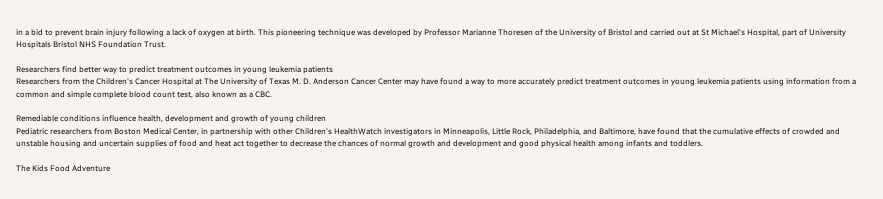in a bid to prevent brain injury following a lack of oxygen at birth. This pioneering technique was developed by Professor Marianne Thoresen of the University of Bristol and carried out at St Michael's Hospital, part of University Hospitals Bristol NHS Foundation Trust.

Researchers find better way to predict treatment outcomes in young leukemia patients
Researchers from the Children's Cancer Hospital at The University of Texas M. D. Anderson Cancer Center may have found a way to more accurately predict treatment outcomes in young leukemia patients using information from a common and simple complete blood count test, also known as a CBC.

Remediable conditions influence health, development and growth of young children
Pediatric researchers from Boston Medical Center, in partnership with other Children's HealthWatch investigators in Minneapolis, Little Rock, Philadelphia, and Baltimore, have found that the cumulative effects of crowded and unstable housing and uncertain supplies of food and heat act together to decrease the chances of normal growth and development and good physical health among infants and toddlers.

The Kids Food Adventure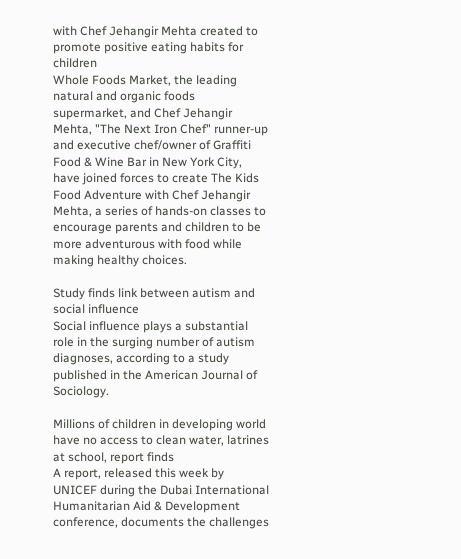with Chef Jehangir Mehta created to promote positive eating habits for children
Whole Foods Market, the leading natural and organic foods supermarket, and Chef Jehangir Mehta, "The Next Iron Chef" runner-up and executive chef/owner of Graffiti Food & Wine Bar in New York City, have joined forces to create The Kids Food Adventure with Chef Jehangir Mehta, a series of hands-on classes to encourage parents and children to be more adventurous with food while making healthy choices.

Study finds link between autism and social influence
Social influence plays a substantial role in the surging number of autism diagnoses, according to a study published in the American Journal of Sociology.

Millions of children in developing world have no access to clean water, latrines at school, report finds
A report, released this week by UNICEF during the Dubai International Humanitarian Aid & Development conference, documents the challenges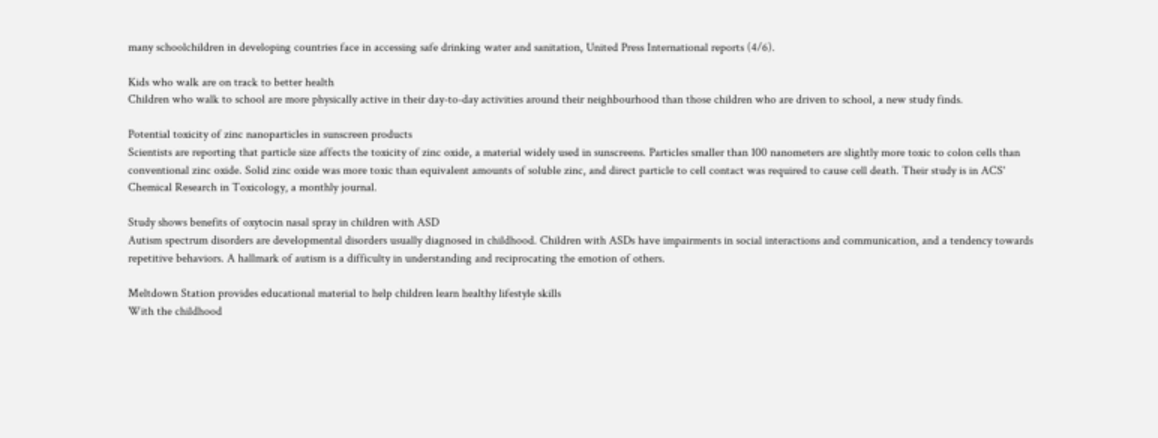many schoolchildren in developing countries face in accessing safe drinking water and sanitation, United Press International reports (4/6).

Kids who walk are on track to better health
Children who walk to school are more physically active in their day-to-day activities around their neighbourhood than those children who are driven to school, a new study finds.

Potential toxicity of zinc nanoparticles in sunscreen products
Scientists are reporting that particle size affects the toxicity of zinc oxide, a material widely used in sunscreens. Particles smaller than 100 nanometers are slightly more toxic to colon cells than conventional zinc oxide. Solid zinc oxide was more toxic than equivalent amounts of soluble zinc, and direct particle to cell contact was required to cause cell death. Their study is in ACS' Chemical Research in Toxicology, a monthly journal.

Study shows benefits of oxytocin nasal spray in children with ASD
Autism spectrum disorders are developmental disorders usually diagnosed in childhood. Children with ASDs have impairments in social interactions and communication, and a tendency towards repetitive behaviors. A hallmark of autism is a difficulty in understanding and reciprocating the emotion of others.

Meltdown Station provides educational material to help children learn healthy lifestyle skills
With the childhood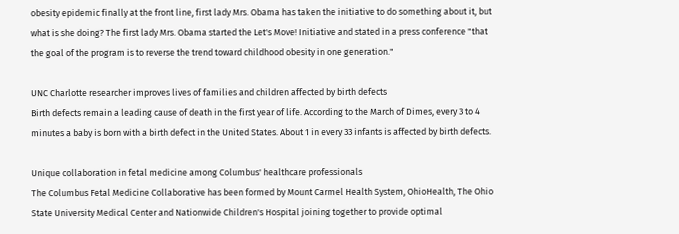obesity epidemic finally at the front line, first lady Mrs. Obama has taken the initiative to do something about it, but what is she doing? The first lady Mrs. Obama started the Let's Move! Initiative and stated in a press conference "that the goal of the program is to reverse the trend toward childhood obesity in one generation."

UNC Charlotte researcher improves lives of families and children affected by birth defects
Birth defects remain a leading cause of death in the first year of life. According to the March of Dimes, every 3 to 4 minutes a baby is born with a birth defect in the United States. About 1 in every 33 infants is affected by birth defects.

Unique collaboration in fetal medicine among Columbus' healthcare professionals
The Columbus Fetal Medicine Collaborative has been formed by Mount Carmel Health System, OhioHealth, The Ohio State University Medical Center and Nationwide Children's Hospital joining together to provide optimal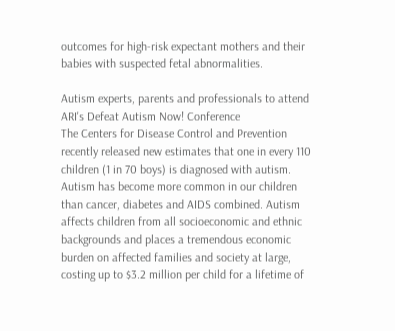outcomes for high-risk expectant mothers and their babies with suspected fetal abnormalities.

Autism experts, parents and professionals to attend ARI's Defeat Autism Now! Conference
The Centers for Disease Control and Prevention recently released new estimates that one in every 110 children (1 in 70 boys) is diagnosed with autism. Autism has become more common in our children than cancer, diabetes and AIDS combined. Autism affects children from all socioeconomic and ethnic backgrounds and places a tremendous economic burden on affected families and society at large, costing up to $3.2 million per child for a lifetime of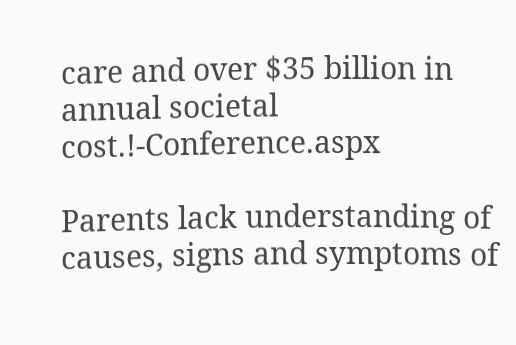care and over $35 billion in annual societal cost.!-Conference.aspx

Parents lack understanding of causes, signs and symptoms of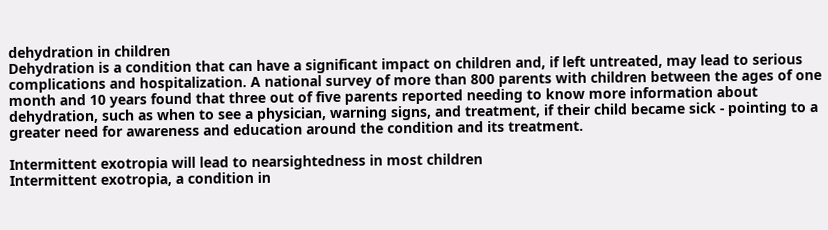dehydration in children
Dehydration is a condition that can have a significant impact on children and, if left untreated, may lead to serious complications and hospitalization. A national survey of more than 800 parents with children between the ages of one month and 10 years found that three out of five parents reported needing to know more information about dehydration, such as when to see a physician, warning signs, and treatment, if their child became sick - pointing to a greater need for awareness and education around the condition and its treatment.

Intermittent exotropia will lead to nearsightedness in most children
Intermittent exotropia, a condition in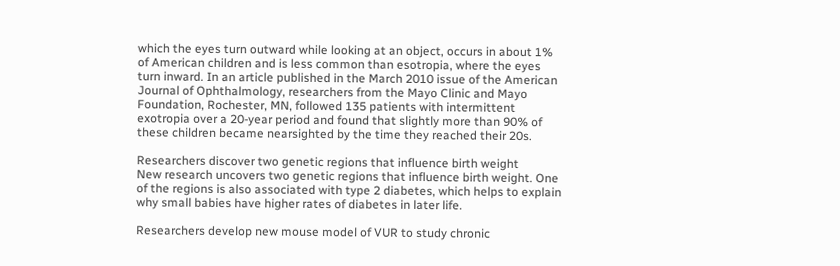which the eyes turn outward while looking at an object, occurs in about 1% of American children and is less common than esotropia, where the eyes turn inward. In an article published in the March 2010 issue of the American Journal of Ophthalmology, researchers from the Mayo Clinic and Mayo Foundation, Rochester, MN, followed 135 patients with intermittent exotropia over a 20-year period and found that slightly more than 90% of these children became nearsighted by the time they reached their 20s.

Researchers discover two genetic regions that influence birth weight
New research uncovers two genetic regions that influence birth weight. One of the regions is also associated with type 2 diabetes, which helps to explain why small babies have higher rates of diabetes in later life.

Researchers develop new mouse model of VUR to study chronic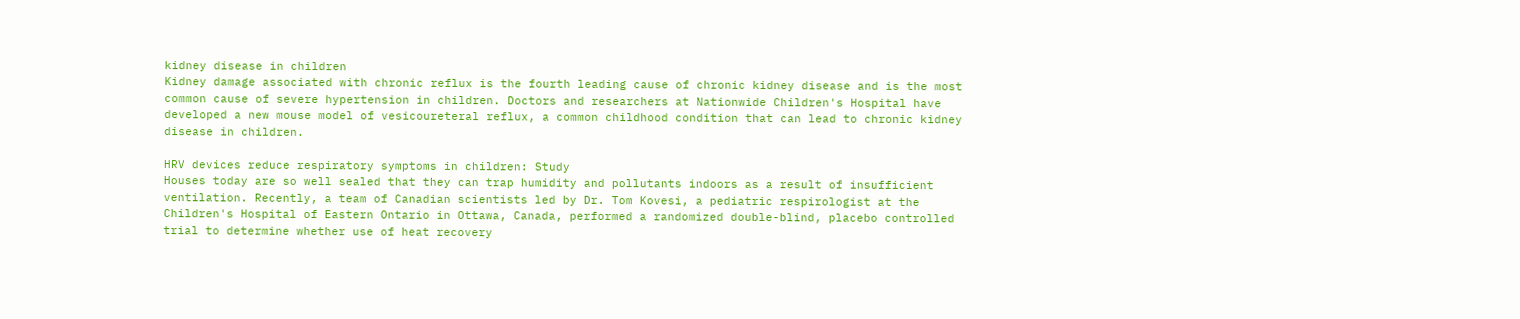kidney disease in children
Kidney damage associated with chronic reflux is the fourth leading cause of chronic kidney disease and is the most common cause of severe hypertension in children. Doctors and researchers at Nationwide Children's Hospital have developed a new mouse model of vesicoureteral reflux, a common childhood condition that can lead to chronic kidney disease in children.

HRV devices reduce respiratory symptoms in children: Study
Houses today are so well sealed that they can trap humidity and pollutants indoors as a result of insufficient ventilation. Recently, a team of Canadian scientists led by Dr. Tom Kovesi, a pediatric respirologist at the Children's Hospital of Eastern Ontario in Ottawa, Canada, performed a randomized double-blind, placebo controlled trial to determine whether use of heat recovery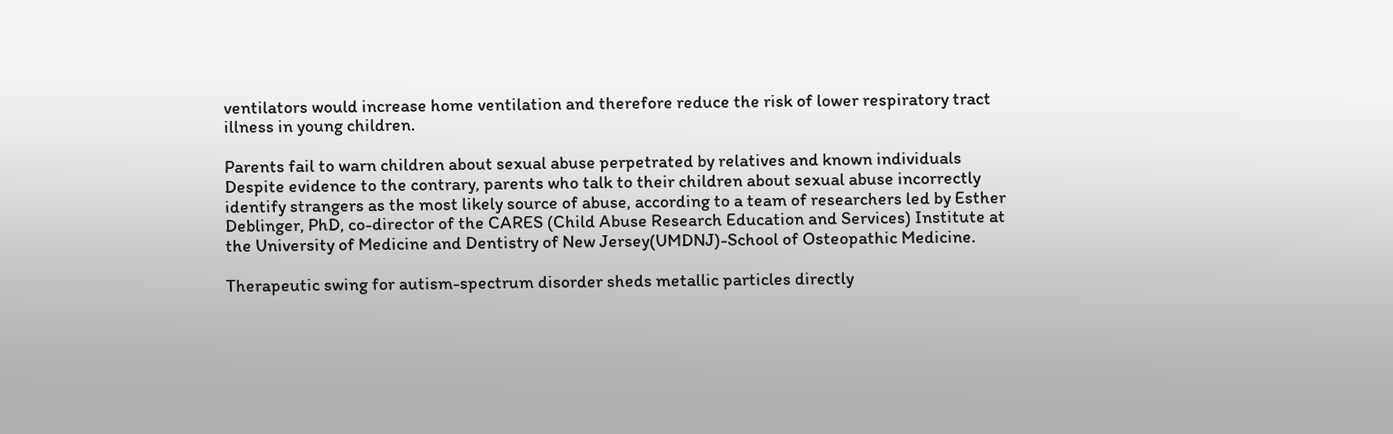ventilators would increase home ventilation and therefore reduce the risk of lower respiratory tract illness in young children.

Parents fail to warn children about sexual abuse perpetrated by relatives and known individuals
Despite evidence to the contrary, parents who talk to their children about sexual abuse incorrectly identify strangers as the most likely source of abuse, according to a team of researchers led by Esther Deblinger, PhD, co-director of the CARES (Child Abuse Research Education and Services) Institute at the University of Medicine and Dentistry of New Jersey(UMDNJ)-School of Osteopathic Medicine.

Therapeutic swing for autism-spectrum disorder sheds metallic particles directly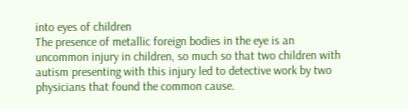into eyes of children
The presence of metallic foreign bodies in the eye is an uncommon injury in children, so much so that two children with autism presenting with this injury led to detective work by two physicians that found the common cause.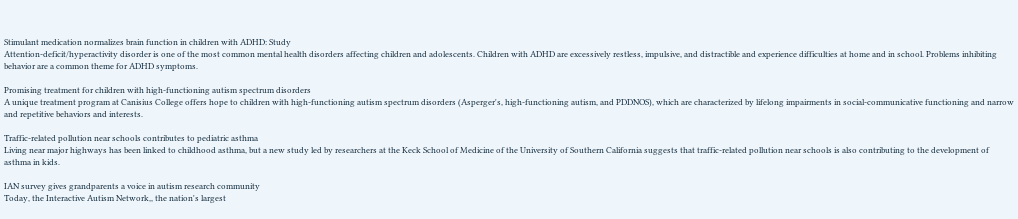Stimulant medication normalizes brain function in children with ADHD: Study
Attention-deficit/hyperactivity disorder is one of the most common mental health disorders affecting children and adolescents. Children with ADHD are excessively restless, impulsive, and distractible and experience difficulties at home and in school. Problems inhibiting behavior are a common theme for ADHD symptoms.

Promising treatment for children with high-functioning autism spectrum disorders
A unique treatment program at Canisius College offers hope to children with high-functioning autism spectrum disorders (Asperger's, high-functioning autism, and PDDNOS), which are characterized by lifelong impairments in social-communicative functioning and narrow and repetitive behaviors and interests.

Traffic-related pollution near schools contributes to pediatric asthma
Living near major highways has been linked to childhood asthma, but a new study led by researchers at the Keck School of Medicine of the University of Southern California suggests that traffic-related pollution near schools is also contributing to the development of asthma in kids.

IAN survey gives grandparents a voice in autism research community
Today, the Interactive Autism Network,, the nation's largest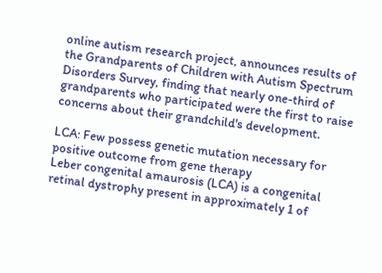online autism research project, announces results of the Grandparents of Children with Autism Spectrum Disorders Survey, finding that nearly one-third of grandparents who participated were the first to raise concerns about their grandchild's development.

LCA: Few possess genetic mutation necessary for positive outcome from gene therapy
Leber congenital amaurosis (LCA) is a congenital retinal dystrophy present in approximately 1 of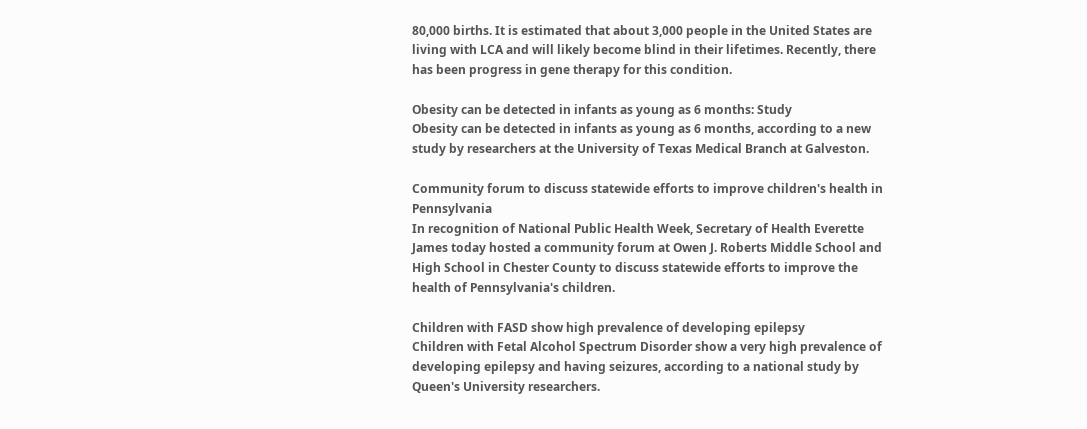80,000 births. It is estimated that about 3,000 people in the United States are living with LCA and will likely become blind in their lifetimes. Recently, there has been progress in gene therapy for this condition.

Obesity can be detected in infants as young as 6 months: Study
Obesity can be detected in infants as young as 6 months, according to a new study by researchers at the University of Texas Medical Branch at Galveston.

Community forum to discuss statewide efforts to improve children's health in Pennsylvania
In recognition of National Public Health Week, Secretary of Health Everette James today hosted a community forum at Owen J. Roberts Middle School and High School in Chester County to discuss statewide efforts to improve the health of Pennsylvania's children.

Children with FASD show high prevalence of developing epilepsy
Children with Fetal Alcohol Spectrum Disorder show a very high prevalence of developing epilepsy and having seizures, according to a national study by Queen's University researchers.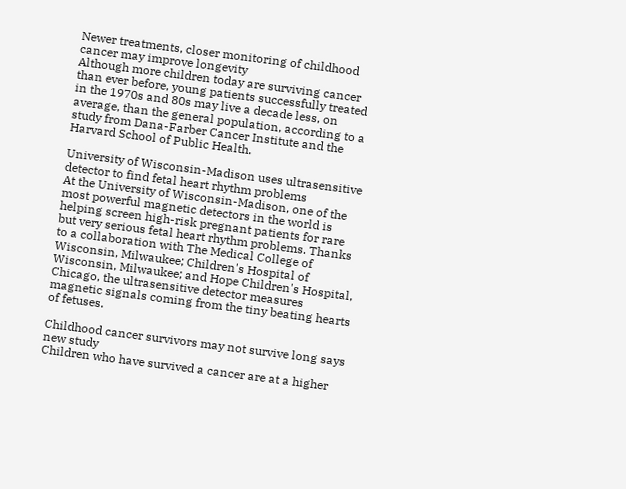Newer treatments, closer monitoring of childhood cancer may improve longevity
Although more children today are surviving cancer than ever before, young patients successfully treated in the 1970s and 80s may live a decade less, on average, than the general population, according to a study from Dana-Farber Cancer Institute and the Harvard School of Public Health.

University of Wisconsin-Madison uses ultrasensitive detector to find fetal heart rhythm problems
At the University of Wisconsin-Madison, one of the most powerful magnetic detectors in the world is helping screen high-risk pregnant patients for rare but very serious fetal heart rhythm problems. Thanks to a collaboration with The Medical College of Wisconsin, Milwaukee; Children's Hospital of Wisconsin, Milwaukee; and Hope Children's Hospital, Chicago, the ultrasensitive detector measures magnetic signals coming from the tiny beating hearts of fetuses.

Childhood cancer survivors may not survive long says new study
Children who have survived a cancer are at a higher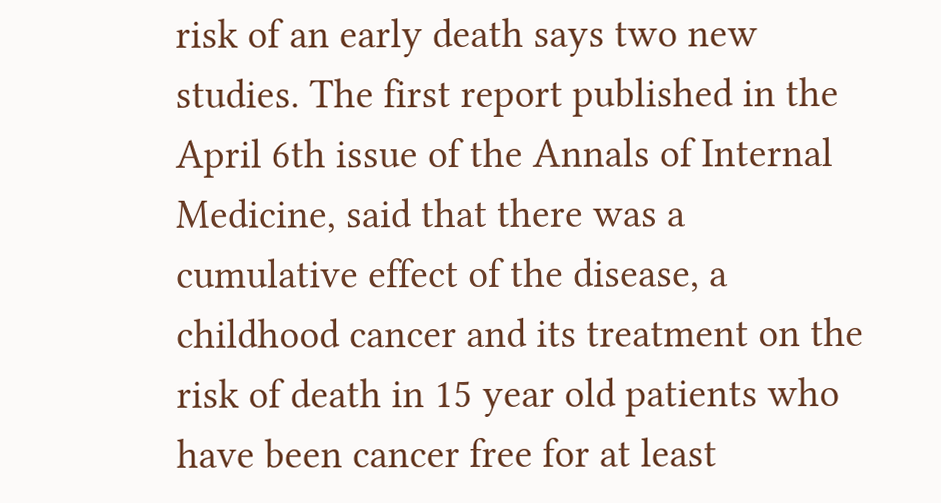risk of an early death says two new studies. The first report published in the April 6th issue of the Annals of Internal Medicine, said that there was a cumulative effect of the disease, a childhood cancer and its treatment on the risk of death in 15 year old patients who have been cancer free for at least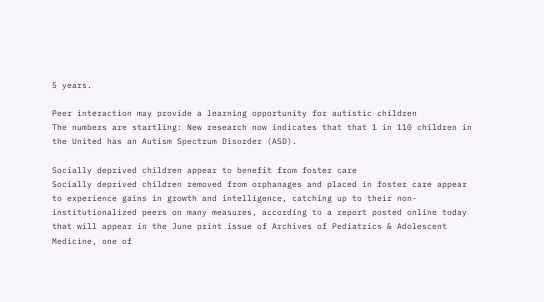5 years.

Peer interaction may provide a learning opportunity for autistic children
The numbers are startling: New research now indicates that that 1 in 110 children in the United has an Autism Spectrum Disorder (ASD).

Socially deprived children appear to benefit from foster care
Socially deprived children removed from orphanages and placed in foster care appear to experience gains in growth and intelligence, catching up to their non-institutionalized peers on many measures, according to a report posted online today that will appear in the June print issue of Archives of Pediatrics & Adolescent Medicine, one of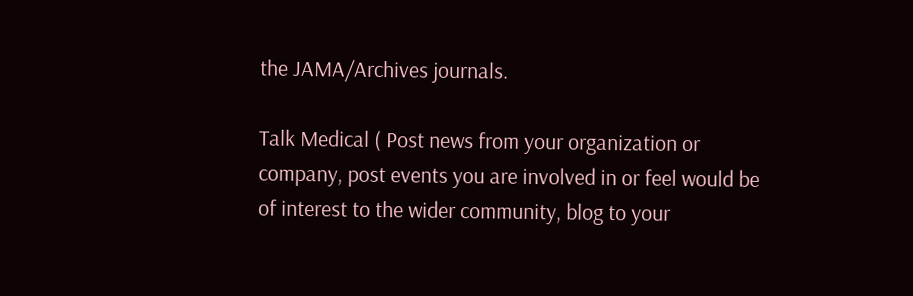the JAMA/Archives journals.

Talk Medical ( Post news from your organization or company, post events you are involved in or feel would be of interest to the wider community, blog to your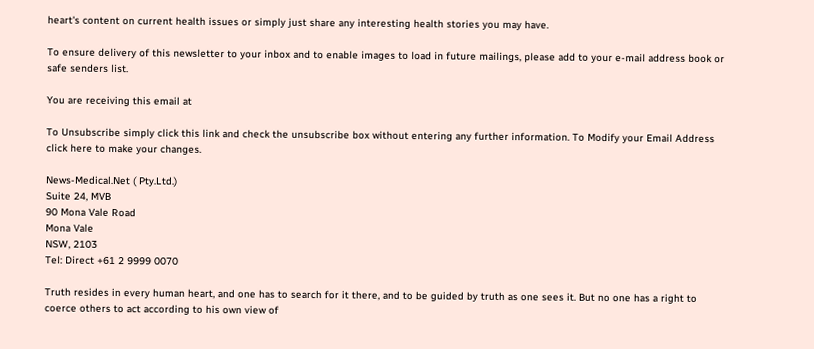heart's content on current health issues or simply just share any interesting health stories you may have.

To ensure delivery of this newsletter to your inbox and to enable images to load in future mailings, please add to your e-mail address book or safe senders list.

You are receiving this email at

To Unsubscribe simply click this link and check the unsubscribe box without entering any further information. To Modify your Email Address click here to make your changes.

News-Medical.Net ( Pty.Ltd.)
Suite 24, MVB
90 Mona Vale Road
Mona Vale
NSW, 2103
Tel: Direct +61 2 9999 0070

Truth resides in every human heart, and one has to search for it there, and to be guided by truth as one sees it. But no one has a right to coerce others to act according to his own view of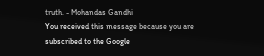truth. - Mohandas Gandhi
You received this message because you are subscribed to the Google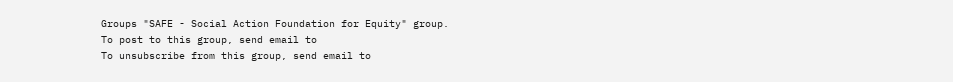Groups "SAFE - Social Action Foundation for Equity" group.
To post to this group, send email to
To unsubscribe from this group, send email to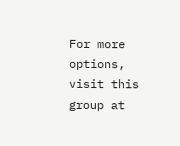For more options, visit this group at